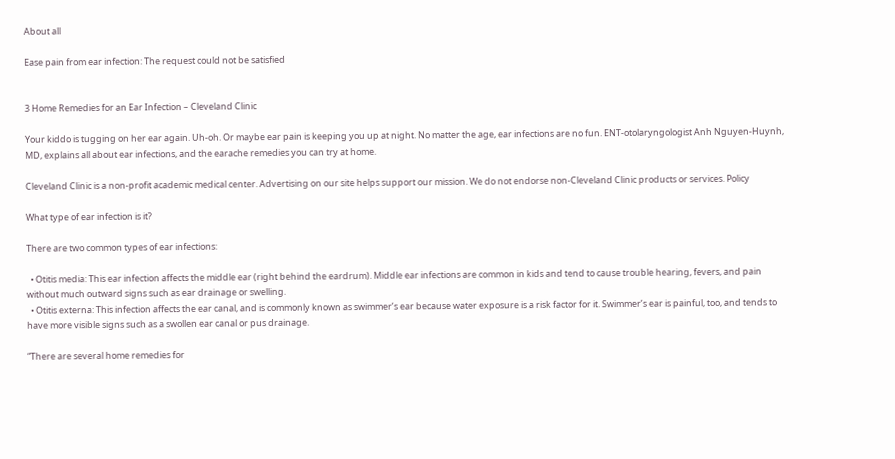About all

Ease pain from ear infection: The request could not be satisfied


3 Home Remedies for an Ear Infection – Cleveland Clinic

Your kiddo is tugging on her ear again. Uh-oh. Or maybe ear pain is keeping you up at night. No matter the age, ear infections are no fun. ENT-otolaryngologist Anh Nguyen-Huynh, MD, explains all about ear infections, and the earache remedies you can try at home.

Cleveland Clinic is a non-profit academic medical center. Advertising on our site helps support our mission. We do not endorse non-Cleveland Clinic products or services. Policy

What type of ear infection is it?

There are two common types of ear infections:

  • Otitis media: This ear infection affects the middle ear (right behind the eardrum). Middle ear infections are common in kids and tend to cause trouble hearing, fevers, and pain without much outward signs such as ear drainage or swelling.
  • Otitis externa: This infection affects the ear canal, and is commonly known as swimmer’s ear because water exposure is a risk factor for it. Swimmer’s ear is painful, too, and tends to have more visible signs such as a swollen ear canal or pus drainage.

“There are several home remedies for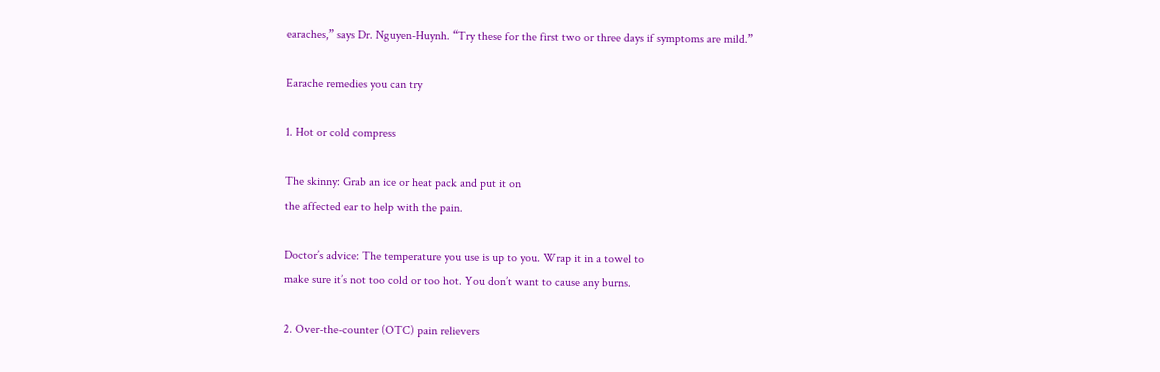earaches,” says Dr. Nguyen-Huynh. “Try these for the first two or three days if symptoms are mild.”

Earache remedies you can try

1. Hot or cold compress

The skinny: Grab an ice or heat pack and put it on
the affected ear to help with the pain.

Doctor’s advice: The temperature you use is up to you. Wrap it in a towel to
make sure it’s not too cold or too hot. You don’t want to cause any burns.

2. Over-the-counter (OTC) pain relievers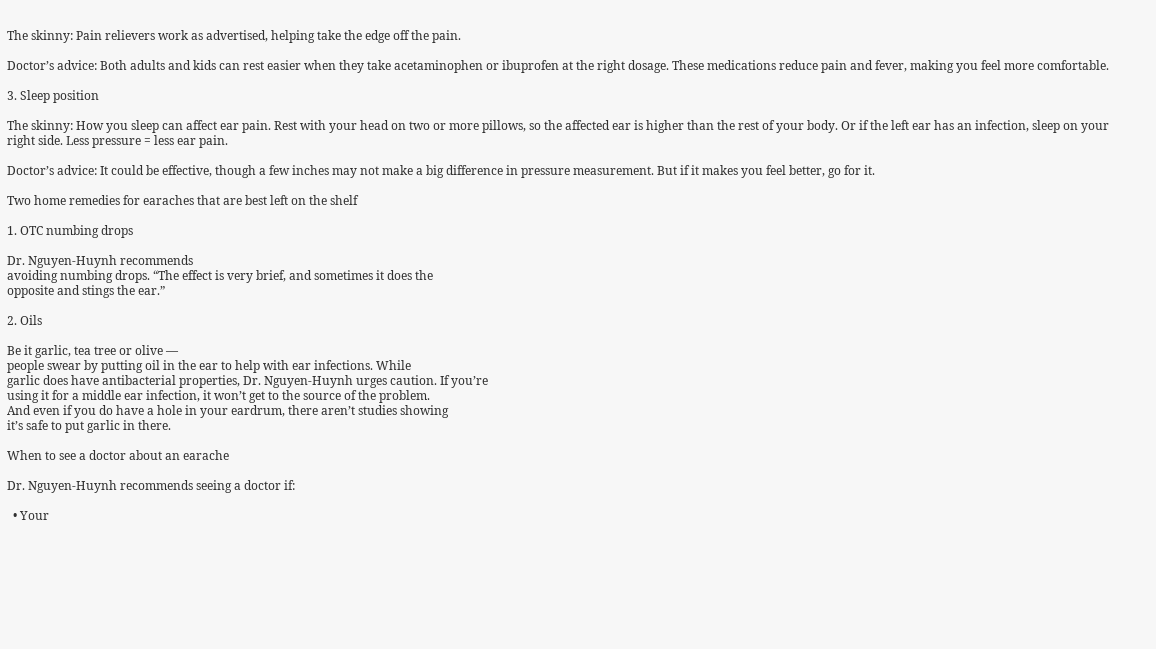The skinny: Pain relievers work as advertised, helping take the edge off the pain.

Doctor’s advice: Both adults and kids can rest easier when they take acetaminophen or ibuprofen at the right dosage. These medications reduce pain and fever, making you feel more comfortable.

3. Sleep position

The skinny: How you sleep can affect ear pain. Rest with your head on two or more pillows, so the affected ear is higher than the rest of your body. Or if the left ear has an infection, sleep on your right side. Less pressure = less ear pain.

Doctor’s advice: It could be effective, though a few inches may not make a big difference in pressure measurement. But if it makes you feel better, go for it.

Two home remedies for earaches that are best left on the shelf

1. OTC numbing drops

Dr. Nguyen-Huynh recommends
avoiding numbing drops. “The effect is very brief, and sometimes it does the
opposite and stings the ear.”

2. Oils

Be it garlic, tea tree or olive —
people swear by putting oil in the ear to help with ear infections. While
garlic does have antibacterial properties, Dr. Nguyen-Huynh urges caution. If you’re
using it for a middle ear infection, it won’t get to the source of the problem.
And even if you do have a hole in your eardrum, there aren’t studies showing
it’s safe to put garlic in there.

When to see a doctor about an earache

Dr. Nguyen-Huynh recommends seeing a doctor if:

  • Your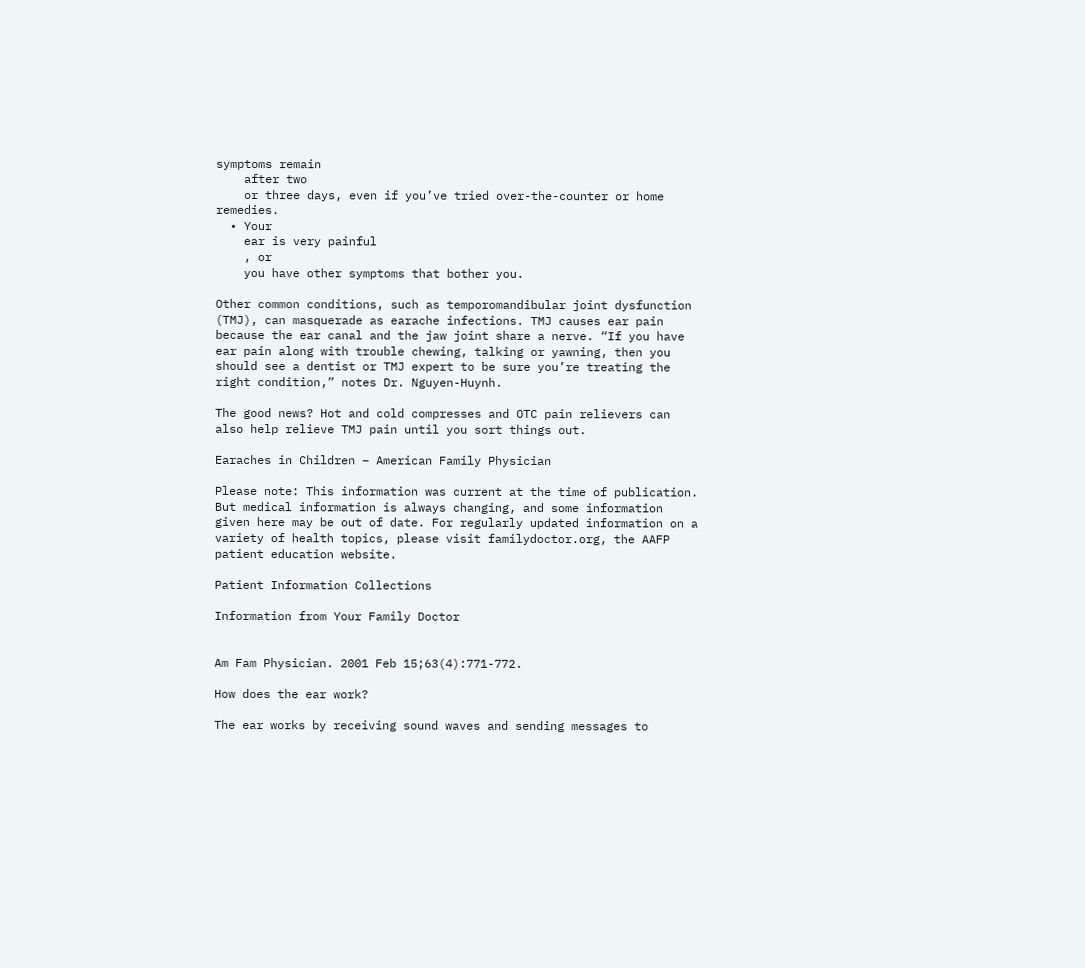symptoms remain
    after two
    or three days, even if you’ve tried over-the-counter or home remedies.
  • Your
    ear is very painful
    , or
    you have other symptoms that bother you.

Other common conditions, such as temporomandibular joint dysfunction (TMJ), can masquerade as earache infections. TMJ causes ear pain because the ear canal and the jaw joint share a nerve. “If you have ear pain along with trouble chewing, talking or yawning, then you should see a dentist or TMJ expert to be sure you’re treating the right condition,” notes Dr. Nguyen-Huynh.

The good news? Hot and cold compresses and OTC pain relievers can also help relieve TMJ pain until you sort things out.

Earaches in Children – American Family Physician

Please note: This information was current at the time of publication. But medical information is always changing, and some information given here may be out of date. For regularly updated information on a variety of health topics, please visit familydoctor.org, the AAFP patient education website.

Patient Information Collections

Information from Your Family Doctor


Am Fam Physician. 2001 Feb 15;63(4):771-772.

How does the ear work?

The ear works by receiving sound waves and sending messages to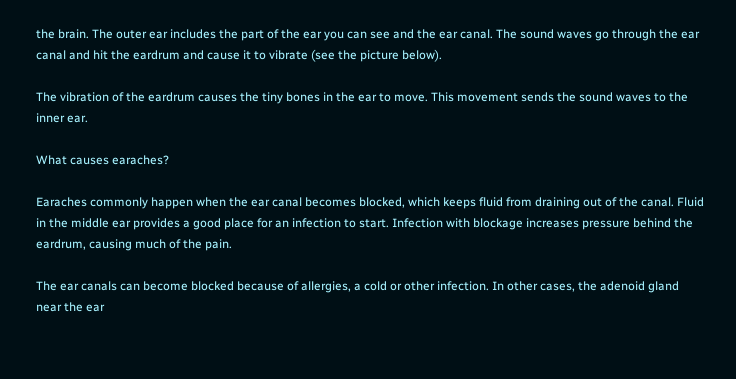the brain. The outer ear includes the part of the ear you can see and the ear canal. The sound waves go through the ear canal and hit the eardrum and cause it to vibrate (see the picture below).

The vibration of the eardrum causes the tiny bones in the ear to move. This movement sends the sound waves to the inner ear.

What causes earaches?

Earaches commonly happen when the ear canal becomes blocked, which keeps fluid from draining out of the canal. Fluid in the middle ear provides a good place for an infection to start. Infection with blockage increases pressure behind the eardrum, causing much of the pain.

The ear canals can become blocked because of allergies, a cold or other infection. In other cases, the adenoid gland near the ear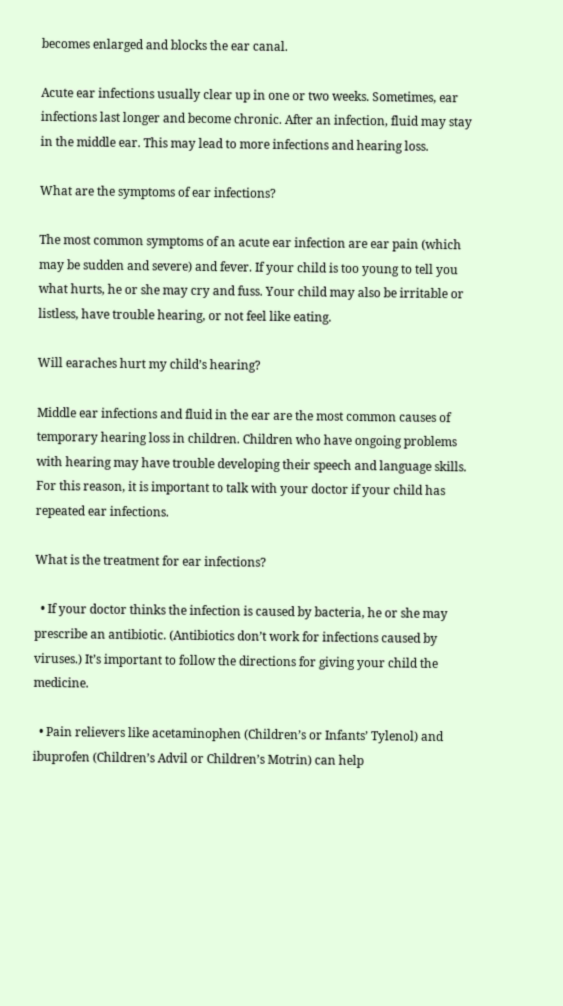becomes enlarged and blocks the ear canal.

Acute ear infections usually clear up in one or two weeks. Sometimes, ear infections last longer and become chronic. After an infection, fluid may stay in the middle ear. This may lead to more infections and hearing loss.

What are the symptoms of ear infections?

The most common symptoms of an acute ear infection are ear pain (which may be sudden and severe) and fever. If your child is too young to tell you what hurts, he or she may cry and fuss. Your child may also be irritable or listless, have trouble hearing, or not feel like eating.

Will earaches hurt my child’s hearing?

Middle ear infections and fluid in the ear are the most common causes of temporary hearing loss in children. Children who have ongoing problems with hearing may have trouble developing their speech and language skills. For this reason, it is important to talk with your doctor if your child has repeated ear infections.

What is the treatment for ear infections?

  • If your doctor thinks the infection is caused by bacteria, he or she may prescribe an antibiotic. (Antibiotics don’t work for infections caused by viruses.) It’s important to follow the directions for giving your child the medicine.

  • Pain relievers like acetaminophen (Children’s or Infants’ Tylenol) and ibuprofen (Children’s Advil or Children’s Motrin) can help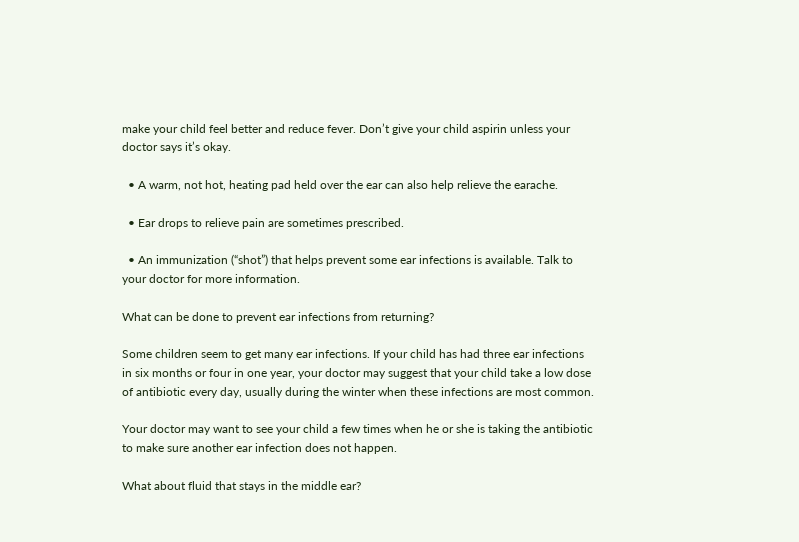make your child feel better and reduce fever. Don’t give your child aspirin unless your doctor says it’s okay.

  • A warm, not hot, heating pad held over the ear can also help relieve the earache.

  • Ear drops to relieve pain are sometimes prescribed.

  • An immunization (“shot”) that helps prevent some ear infections is available. Talk to your doctor for more information.

What can be done to prevent ear infections from returning?

Some children seem to get many ear infections. If your child has had three ear infections in six months or four in one year, your doctor may suggest that your child take a low dose of antibiotic every day, usually during the winter when these infections are most common.

Your doctor may want to see your child a few times when he or she is taking the antibiotic to make sure another ear infection does not happen.

What about fluid that stays in the middle ear?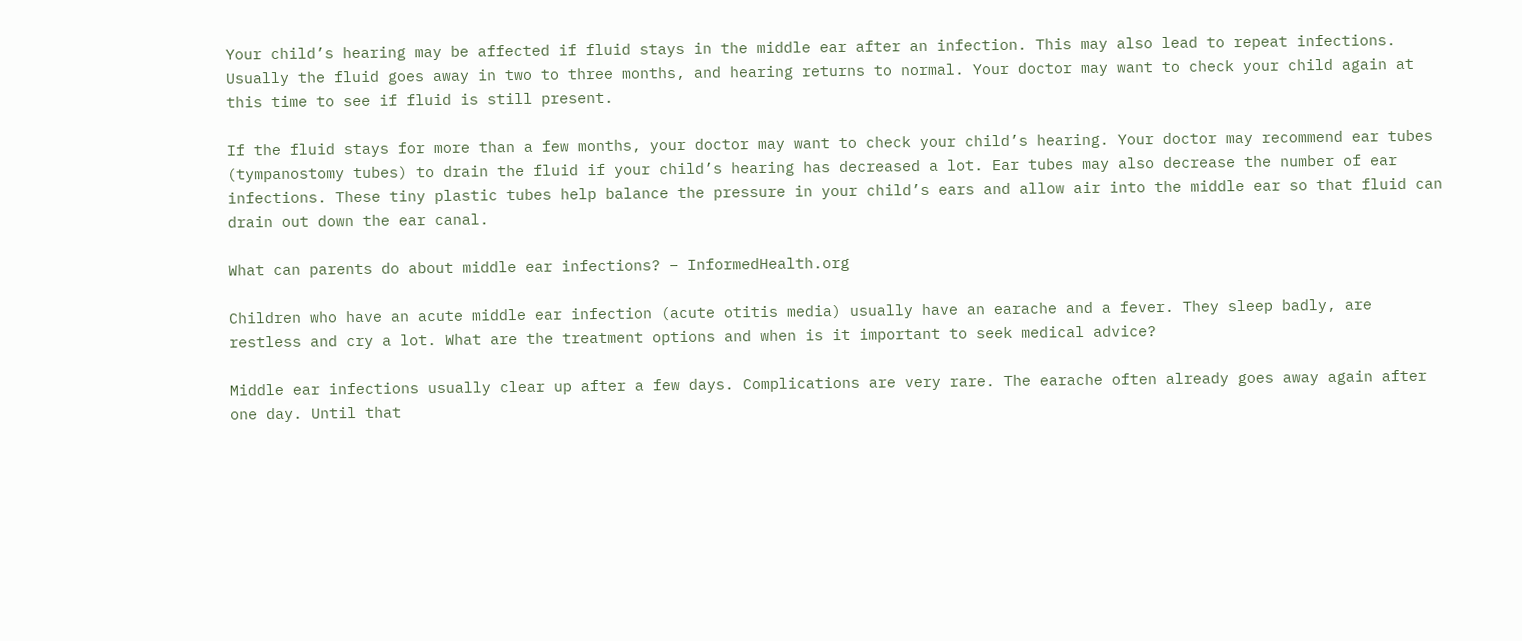Your child’s hearing may be affected if fluid stays in the middle ear after an infection. This may also lead to repeat infections. Usually the fluid goes away in two to three months, and hearing returns to normal. Your doctor may want to check your child again at this time to see if fluid is still present.

If the fluid stays for more than a few months, your doctor may want to check your child’s hearing. Your doctor may recommend ear tubes (tympanostomy tubes) to drain the fluid if your child’s hearing has decreased a lot. Ear tubes may also decrease the number of ear infections. These tiny plastic tubes help balance the pressure in your child’s ears and allow air into the middle ear so that fluid can drain out down the ear canal.

What can parents do about middle ear infections? – InformedHealth.org

Children who have an acute middle ear infection (acute otitis media) usually have an earache and a fever. They sleep badly, are restless and cry a lot. What are the treatment options and when is it important to seek medical advice?

Middle ear infections usually clear up after a few days. Complications are very rare. The earache often already goes away again after one day. Until that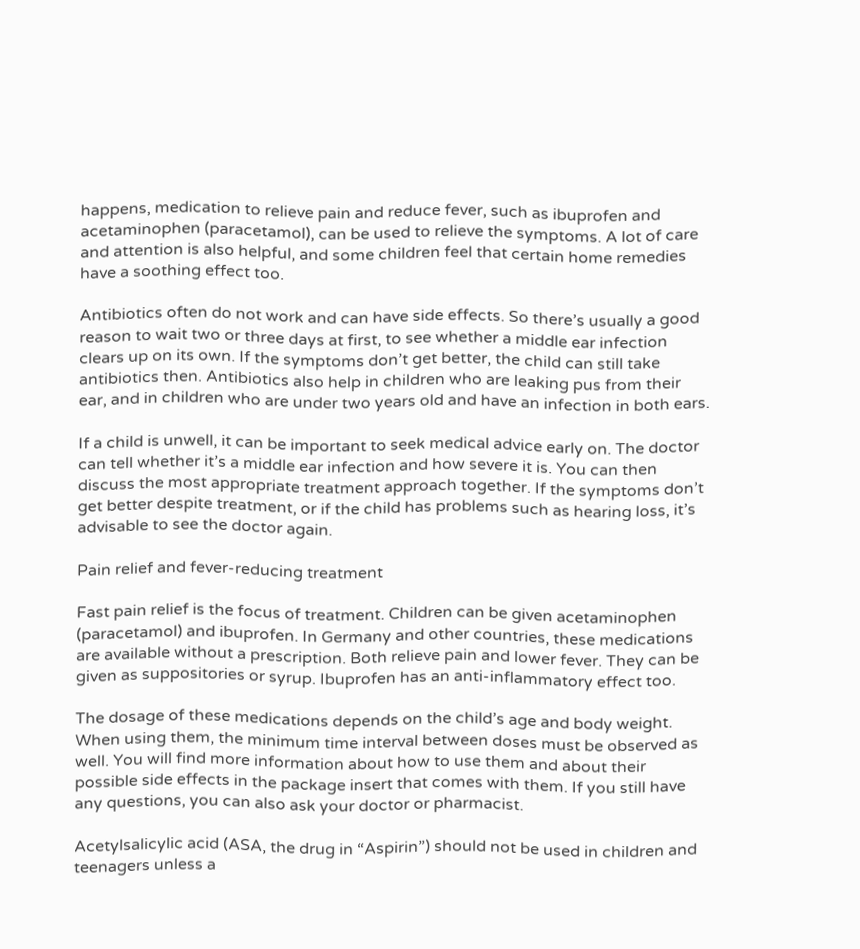happens, medication to relieve pain and reduce fever, such as ibuprofen and acetaminophen (paracetamol), can be used to relieve the symptoms. A lot of care and attention is also helpful, and some children feel that certain home remedies have a soothing effect too.

Antibiotics often do not work and can have side effects. So there’s usually a good reason to wait two or three days at first, to see whether a middle ear infection clears up on its own. If the symptoms don’t get better, the child can still take antibiotics then. Antibiotics also help in children who are leaking pus from their ear, and in children who are under two years old and have an infection in both ears.

If a child is unwell, it can be important to seek medical advice early on. The doctor can tell whether it’s a middle ear infection and how severe it is. You can then discuss the most appropriate treatment approach together. If the symptoms don’t get better despite treatment, or if the child has problems such as hearing loss, it’s advisable to see the doctor again.

Pain relief and fever-reducing treatment

Fast pain relief is the focus of treatment. Children can be given acetaminophen (paracetamol) and ibuprofen. In Germany and other countries, these medications are available without a prescription. Both relieve pain and lower fever. They can be given as suppositories or syrup. Ibuprofen has an anti-inflammatory effect too.

The dosage of these medications depends on the child’s age and body weight. When using them, the minimum time interval between doses must be observed as well. You will find more information about how to use them and about their possible side effects in the package insert that comes with them. If you still have any questions, you can also ask your doctor or pharmacist.

Acetylsalicylic acid (ASA, the drug in “Aspirin”) should not be used in children and teenagers unless a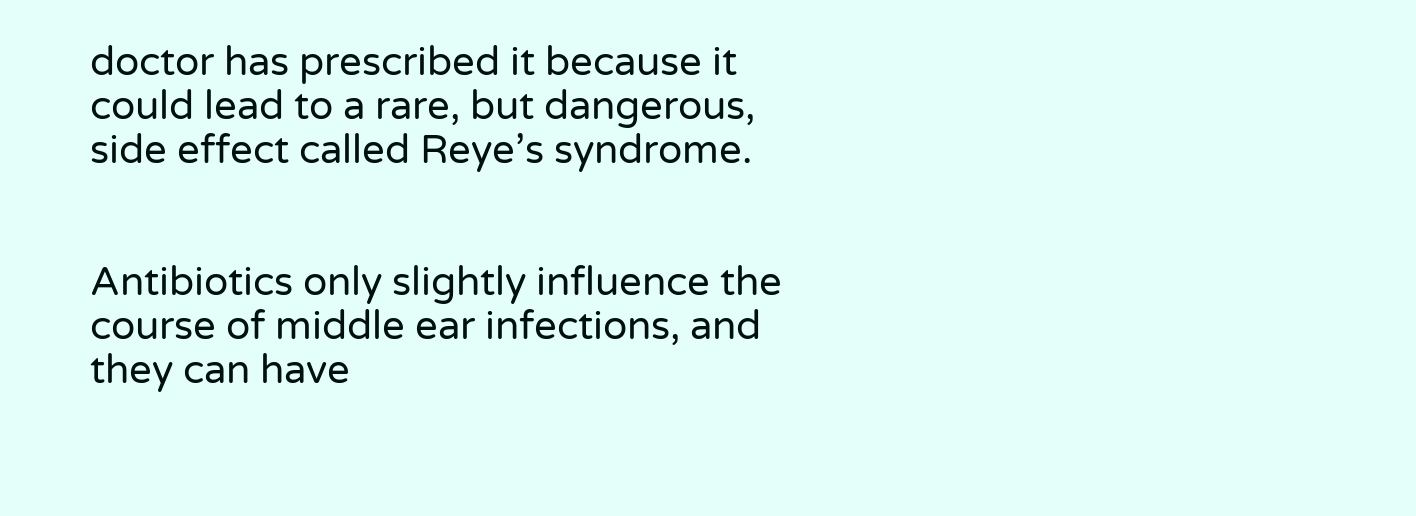doctor has prescribed it because it could lead to a rare, but dangerous, side effect called Reye’s syndrome.


Antibiotics only slightly influence the course of middle ear infections, and they can have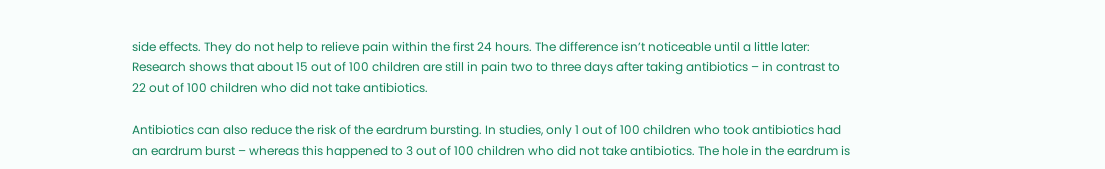side effects. They do not help to relieve pain within the first 24 hours. The difference isn’t noticeable until a little later: Research shows that about 15 out of 100 children are still in pain two to three days after taking antibiotics – in contrast to 22 out of 100 children who did not take antibiotics.

Antibiotics can also reduce the risk of the eardrum bursting. In studies, only 1 out of 100 children who took antibiotics had an eardrum burst – whereas this happened to 3 out of 100 children who did not take antibiotics. The hole in the eardrum is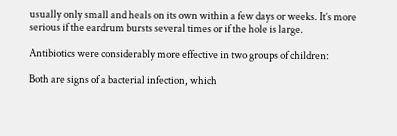usually only small and heals on its own within a few days or weeks. It’s more serious if the eardrum bursts several times or if the hole is large.

Antibiotics were considerably more effective in two groups of children:

Both are signs of a bacterial infection, which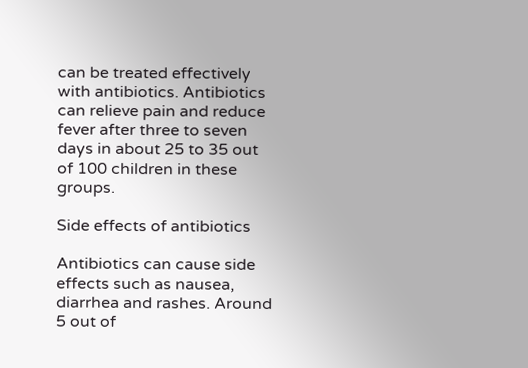can be treated effectively with antibiotics. Antibiotics can relieve pain and reduce fever after three to seven days in about 25 to 35 out of 100 children in these groups.

Side effects of antibiotics

Antibiotics can cause side effects such as nausea, diarrhea and rashes. Around 5 out of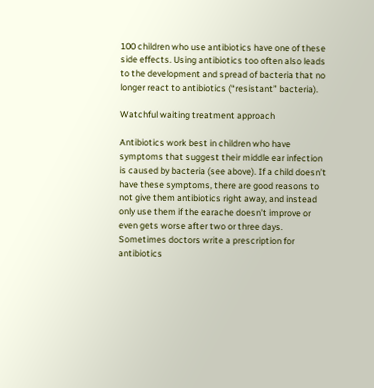100 children who use antibiotics have one of these side effects. Using antibiotics too often also leads to the development and spread of bacteria that no longer react to antibiotics (“resistant” bacteria).

Watchful waiting treatment approach

Antibiotics work best in children who have symptoms that suggest their middle ear infection is caused by bacteria (see above). If a child doesn’t have these symptoms, there are good reasons to not give them antibiotics right away, and instead only use them if the earache doesn’t improve or even gets worse after two or three days. Sometimes doctors write a prescription for antibiotics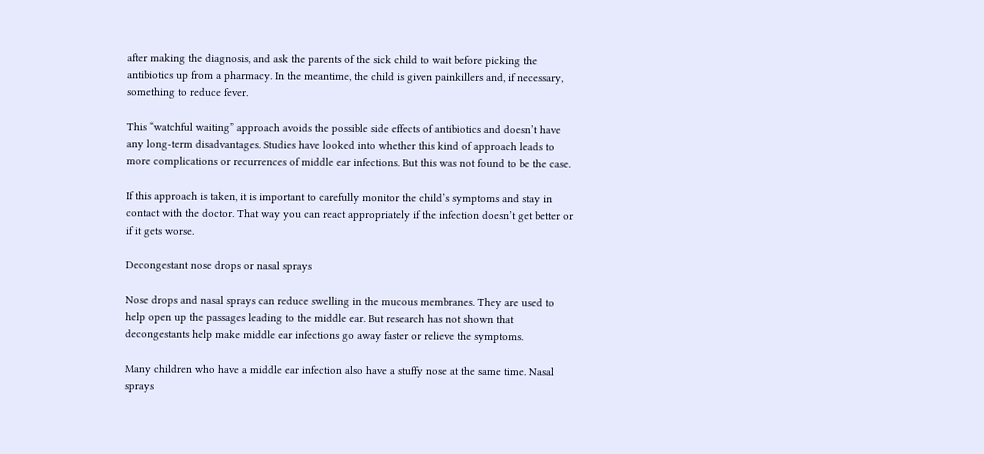after making the diagnosis, and ask the parents of the sick child to wait before picking the antibiotics up from a pharmacy. In the meantime, the child is given painkillers and, if necessary, something to reduce fever.

This “watchful waiting” approach avoids the possible side effects of antibiotics and doesn’t have any long-term disadvantages. Studies have looked into whether this kind of approach leads to more complications or recurrences of middle ear infections. But this was not found to be the case.

If this approach is taken, it is important to carefully monitor the child’s symptoms and stay in contact with the doctor. That way you can react appropriately if the infection doesn’t get better or if it gets worse.

Decongestant nose drops or nasal sprays

Nose drops and nasal sprays can reduce swelling in the mucous membranes. They are used to help open up the passages leading to the middle ear. But research has not shown that decongestants help make middle ear infections go away faster or relieve the symptoms.

Many children who have a middle ear infection also have a stuffy nose at the same time. Nasal sprays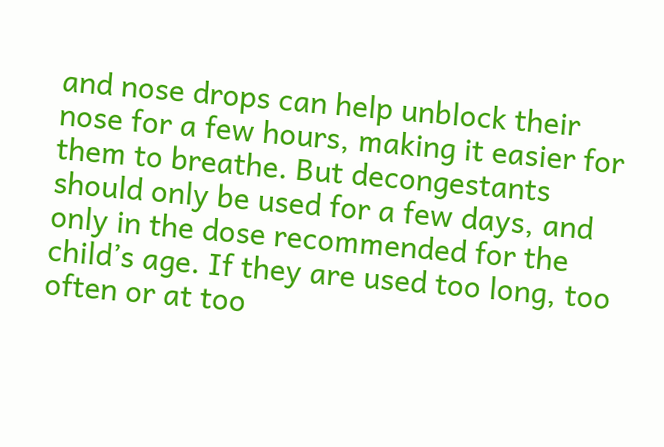and nose drops can help unblock their nose for a few hours, making it easier for them to breathe. But decongestants should only be used for a few days, and only in the dose recommended for the child’s age. If they are used too long, too often or at too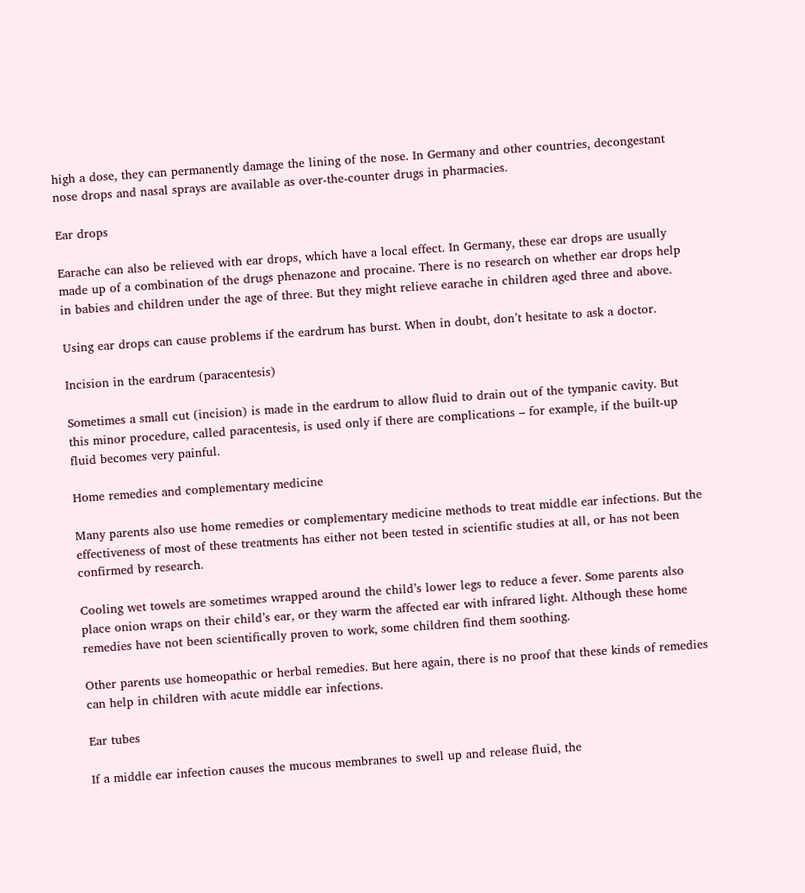high a dose, they can permanently damage the lining of the nose. In Germany and other countries, decongestant nose drops and nasal sprays are available as over-the-counter drugs in pharmacies.

Ear drops

Earache can also be relieved with ear drops, which have a local effect. In Germany, these ear drops are usually made up of a combination of the drugs phenazone and procaine. There is no research on whether ear drops help in babies and children under the age of three. But they might relieve earache in children aged three and above.

Using ear drops can cause problems if the eardrum has burst. When in doubt, don’t hesitate to ask a doctor.

Incision in the eardrum (paracentesis)

Sometimes a small cut (incision) is made in the eardrum to allow fluid to drain out of the tympanic cavity. But this minor procedure, called paracentesis, is used only if there are complications – for example, if the built-up fluid becomes very painful.

Home remedies and complementary medicine

Many parents also use home remedies or complementary medicine methods to treat middle ear infections. But the effectiveness of most of these treatments has either not been tested in scientific studies at all, or has not been confirmed by research.

Cooling wet towels are sometimes wrapped around the child’s lower legs to reduce a fever. Some parents also place onion wraps on their child’s ear, or they warm the affected ear with infrared light. Although these home remedies have not been scientifically proven to work, some children find them soothing.

Other parents use homeopathic or herbal remedies. But here again, there is no proof that these kinds of remedies can help in children with acute middle ear infections.

Ear tubes

If a middle ear infection causes the mucous membranes to swell up and release fluid, the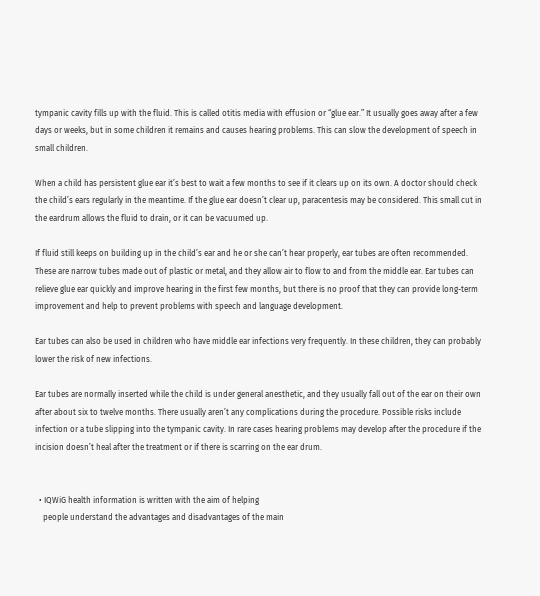tympanic cavity fills up with the fluid. This is called otitis media with effusion or “glue ear.” It usually goes away after a few days or weeks, but in some children it remains and causes hearing problems. This can slow the development of speech in small children.

When a child has persistent glue ear it’s best to wait a few months to see if it clears up on its own. A doctor should check the child’s ears regularly in the meantime. If the glue ear doesn’t clear up, paracentesis may be considered. This small cut in the eardrum allows the fluid to drain, or it can be vacuumed up.

If fluid still keeps on building up in the child’s ear and he or she can’t hear properly, ear tubes are often recommended. These are narrow tubes made out of plastic or metal, and they allow air to flow to and from the middle ear. Ear tubes can relieve glue ear quickly and improve hearing in the first few months, but there is no proof that they can provide long-term improvement and help to prevent problems with speech and language development.

Ear tubes can also be used in children who have middle ear infections very frequently. In these children, they can probably lower the risk of new infections.

Ear tubes are normally inserted while the child is under general anesthetic, and they usually fall out of the ear on their own after about six to twelve months. There usually aren’t any complications during the procedure. Possible risks include infection or a tube slipping into the tympanic cavity. In rare cases hearing problems may develop after the procedure if the incision doesn’t heal after the treatment or if there is scarring on the ear drum.


  • IQWiG health information is written with the aim of helping
    people understand the advantages and disadvantages of the main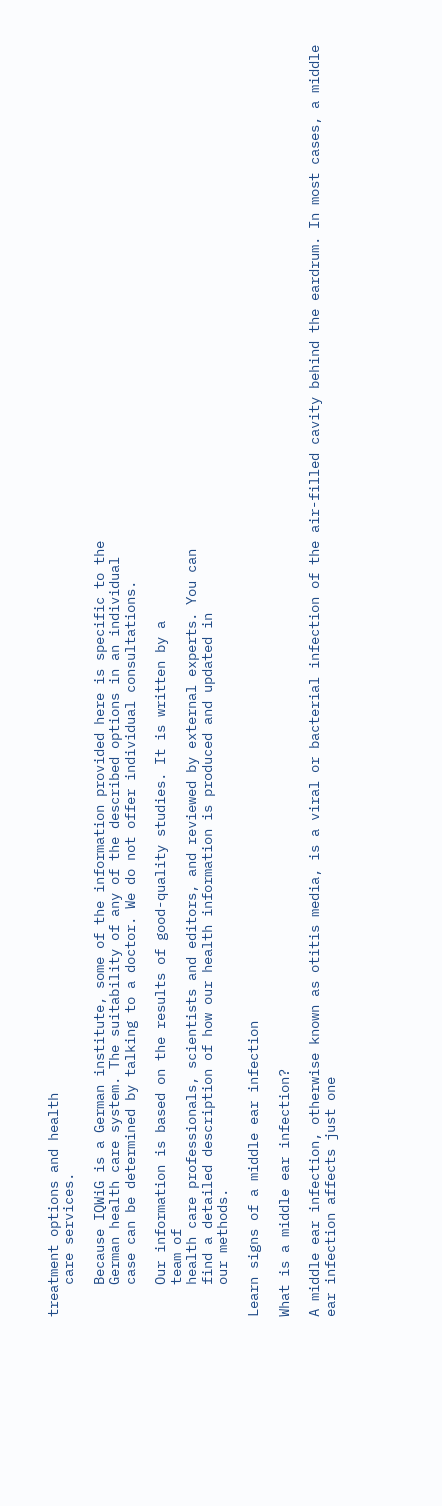treatment options and health
    care services.

    Because IQWiG is a German institute, some of the information provided here is specific to the
    German health care system. The suitability of any of the described options in an individual
    case can be determined by talking to a doctor. We do not offer individual consultations.

    Our information is based on the results of good-quality studies. It is written by a
    team of
    health care professionals, scientists and editors, and reviewed by external experts. You can
    find a detailed description of how our health information is produced and updated in
    our methods.

Learn signs of a middle ear infection

What is a middle ear infection?

A middle ear infection, otherwise known as otitis media, is a viral or bacterial infection of the air-filled cavity behind the eardrum. In most cases, a middle ear infection affects just one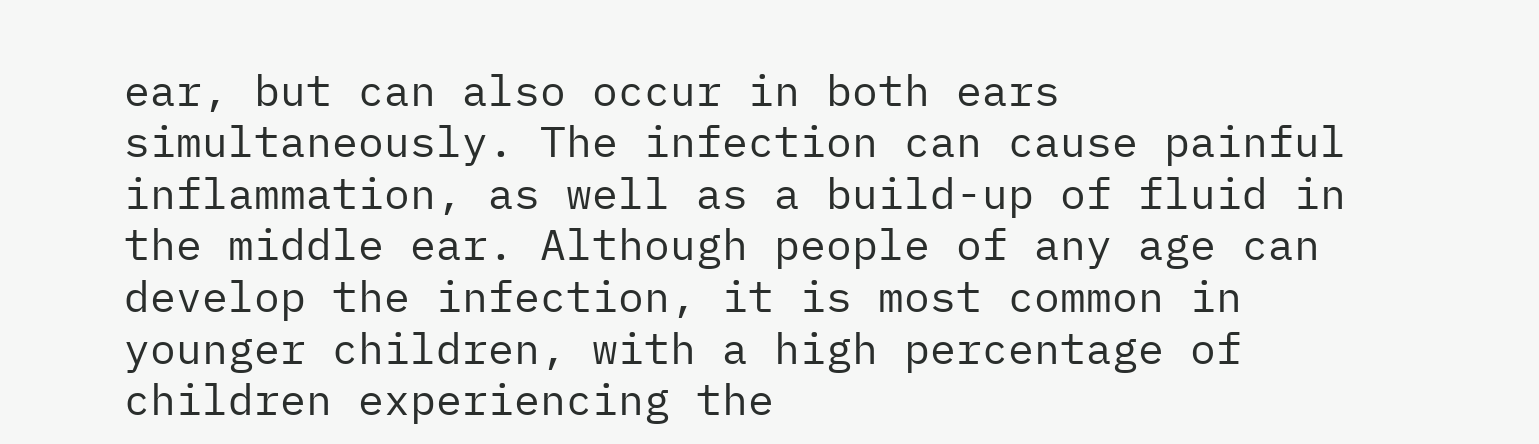ear, but can also occur in both ears simultaneously. The infection can cause painful inflammation, as well as a build-up of fluid in the middle ear. Although people of any age can develop the infection, it is most common in younger children, with a high percentage of children experiencing the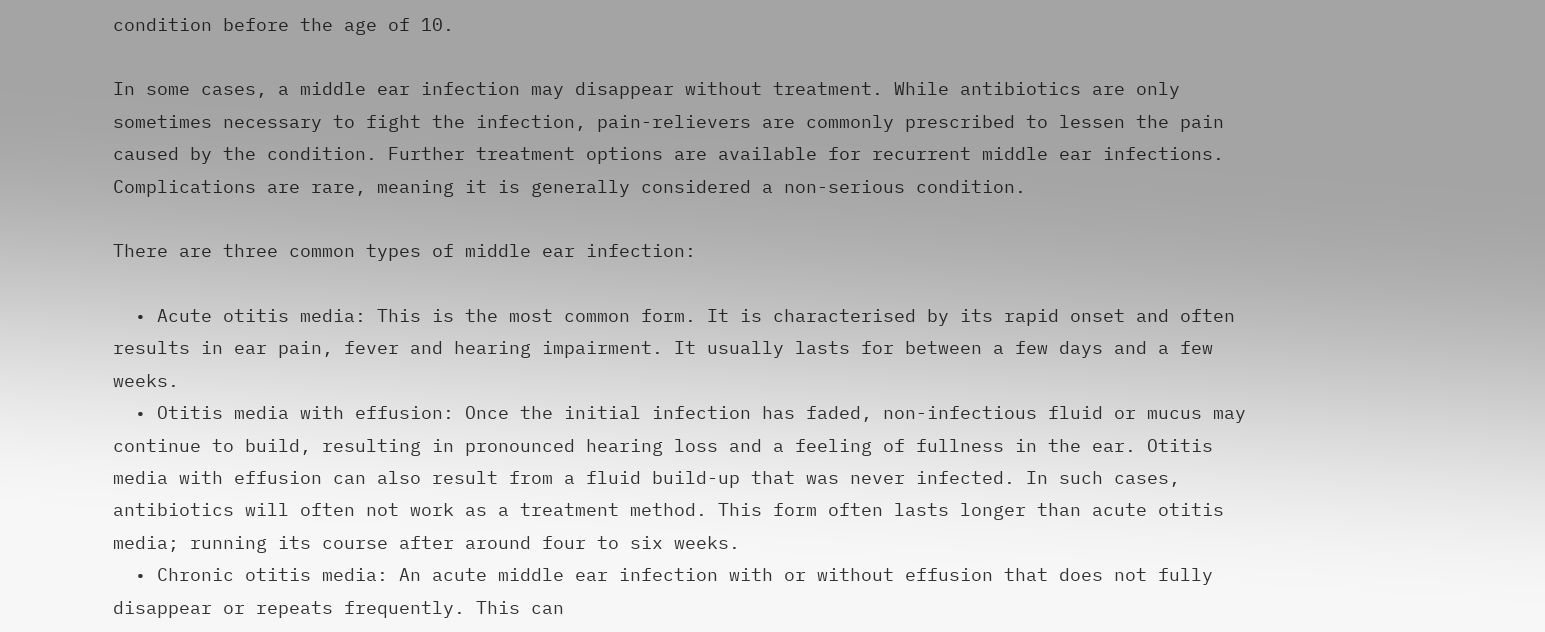condition before the age of 10.

In some cases, a middle ear infection may disappear without treatment. While antibiotics are only sometimes necessary to fight the infection, pain-relievers are commonly prescribed to lessen the pain caused by the condition. Further treatment options are available for recurrent middle ear infections. Complications are rare, meaning it is generally considered a non-serious condition.

There are three common types of middle ear infection:

  • Acute otitis media: This is the most common form. It is characterised by its rapid onset and often results in ear pain, fever and hearing impairment. It usually lasts for between a few days and a few weeks.
  • Otitis media with effusion: Once the initial infection has faded, non-infectious fluid or mucus may continue to build, resulting in pronounced hearing loss and a feeling of fullness in the ear. Otitis media with effusion can also result from a fluid build-up that was never infected. In such cases, antibiotics will often not work as a treatment method. This form often lasts longer than acute otitis media; running its course after around four to six weeks.
  • Chronic otitis media: An acute middle ear infection with or without effusion that does not fully disappear or repeats frequently. This can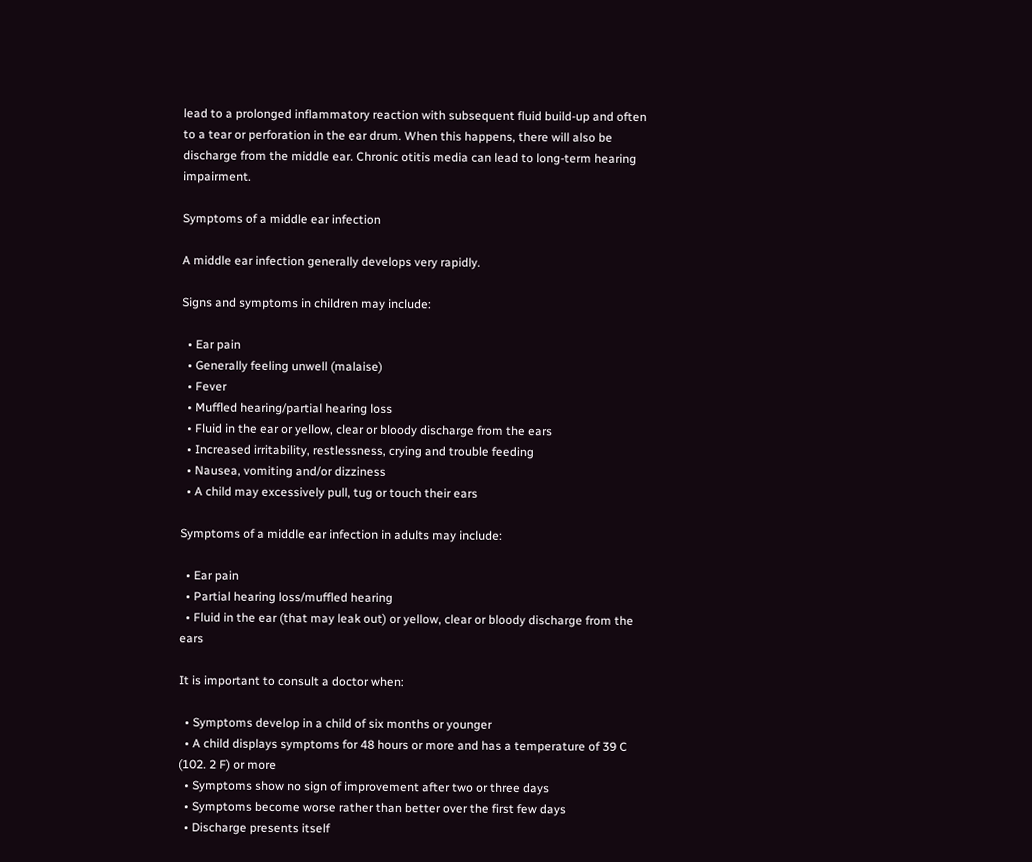lead to a prolonged inflammatory reaction with subsequent fluid build-up and often to a tear or perforation in the ear drum. When this happens, there will also be discharge from the middle ear. Chronic otitis media can lead to long-term hearing impairment.

Symptoms of a middle ear infection

A middle ear infection generally develops very rapidly.

Signs and symptoms in children may include:

  • Ear pain
  • Generally feeling unwell (malaise)
  • Fever
  • Muffled hearing/partial hearing loss
  • Fluid in the ear or yellow, clear or bloody discharge from the ears
  • Increased irritability, restlessness, crying and trouble feeding
  • Nausea, vomiting and/or dizziness
  • A child may excessively pull, tug or touch their ears

Symptoms of a middle ear infection in adults may include:

  • Ear pain
  • Partial hearing loss/muffled hearing
  • Fluid in the ear (that may leak out) or yellow, clear or bloody discharge from the ears

It is important to consult a doctor when:

  • Symptoms develop in a child of six months or younger
  • A child displays symptoms for 48 hours or more and has a temperature of 39 C (102. 2 F) or more
  • Symptoms show no sign of improvement after two or three days
  • Symptoms become worse rather than better over the first few days
  • Discharge presents itself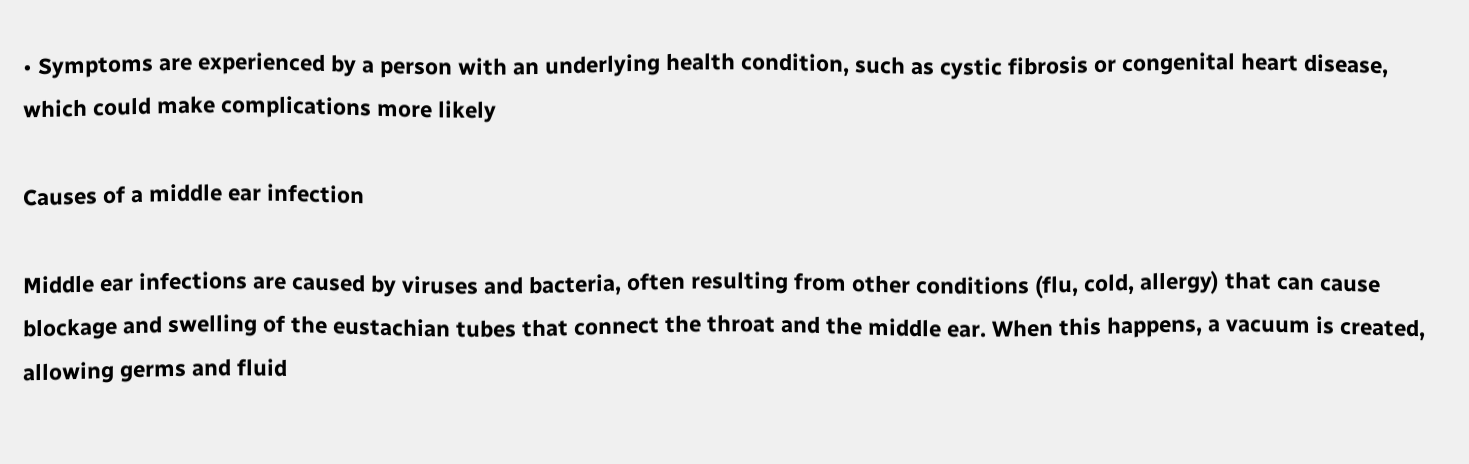• Symptoms are experienced by a person with an underlying health condition, such as cystic fibrosis or congenital heart disease, which could make complications more likely

Causes of a middle ear infection

Middle ear infections are caused by viruses and bacteria, often resulting from other conditions (flu, cold, allergy) that can cause blockage and swelling of the eustachian tubes that connect the throat and the middle ear. When this happens, a vacuum is created, allowing germs and fluid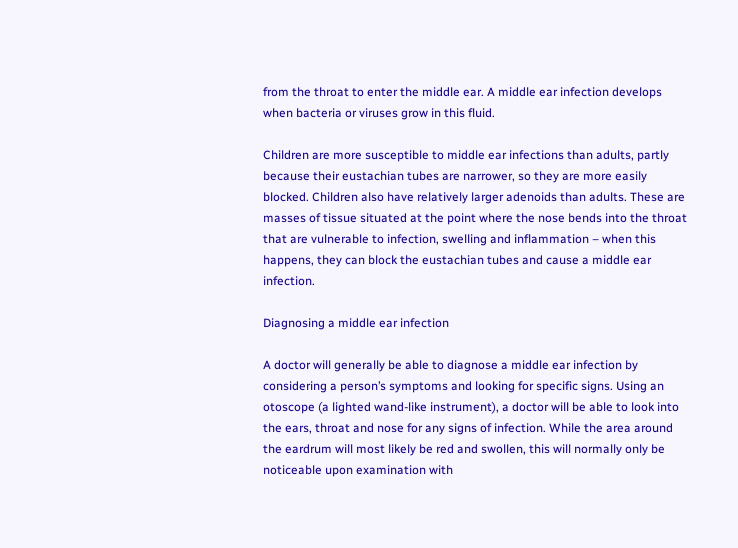from the throat to enter the middle ear. A middle ear infection develops when bacteria or viruses grow in this fluid.

Children are more susceptible to middle ear infections than adults, partly because their eustachian tubes are narrower, so they are more easily blocked. Children also have relatively larger adenoids than adults. These are masses of tissue situated at the point where the nose bends into the throat that are vulnerable to infection, swelling and inflammation – when this happens, they can block the eustachian tubes and cause a middle ear infection.

Diagnosing a middle ear infection

A doctor will generally be able to diagnose a middle ear infection by considering a person’s symptoms and looking for specific signs. Using an otoscope (a lighted wand-like instrument), a doctor will be able to look into the ears, throat and nose for any signs of infection. While the area around the eardrum will most likely be red and swollen, this will normally only be noticeable upon examination with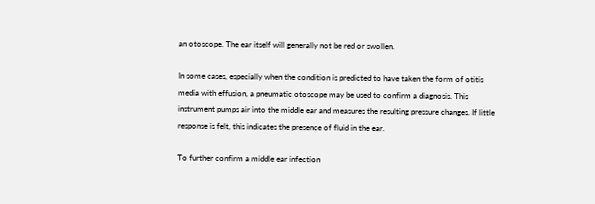an otoscope. The ear itself will generally not be red or swollen.

In some cases, especially when the condition is predicted to have taken the form of otitis media with effusion, a pneumatic otoscope may be used to confirm a diagnosis. This instrument pumps air into the middle ear and measures the resulting pressure changes. If little response is felt, this indicates the presence of fluid in the ear.

To further confirm a middle ear infection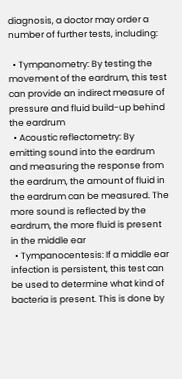diagnosis, a doctor may order a number of further tests, including:

  • Tympanometry: By testing the movement of the eardrum, this test can provide an indirect measure of pressure and fluid build-up behind the eardrum
  • Acoustic reflectometry: By emitting sound into the eardrum and measuring the response from the eardrum, the amount of fluid in the eardrum can be measured. The more sound is reflected by the eardrum, the more fluid is present in the middle ear
  • Tympanocentesis: If a middle ear infection is persistent, this test can be used to determine what kind of bacteria is present. This is done by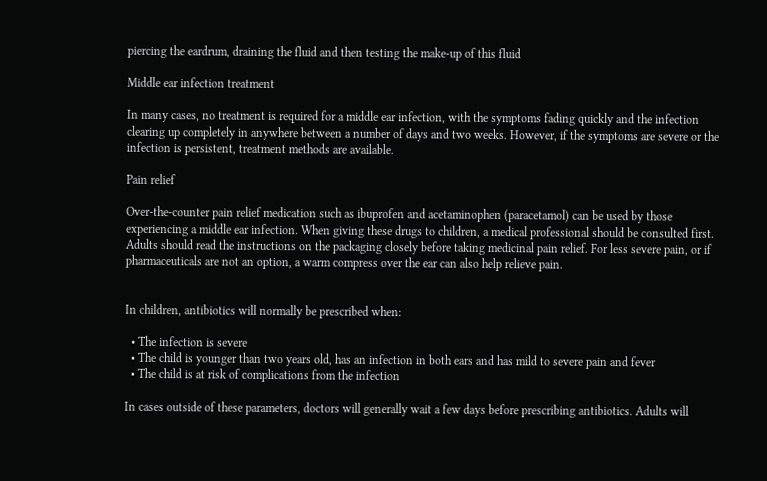piercing the eardrum, draining the fluid and then testing the make-up of this fluid

Middle ear infection treatment

In many cases, no treatment is required for a middle ear infection, with the symptoms fading quickly and the infection clearing up completely in anywhere between a number of days and two weeks. However, if the symptoms are severe or the infection is persistent, treatment methods are available.

Pain relief

Over-the-counter pain relief medication such as ibuprofen and acetaminophen (paracetamol) can be used by those experiencing a middle ear infection. When giving these drugs to children, a medical professional should be consulted first. Adults should read the instructions on the packaging closely before taking medicinal pain relief. For less severe pain, or if pharmaceuticals are not an option, a warm compress over the ear can also help relieve pain.


In children, antibiotics will normally be prescribed when:

  • The infection is severe
  • The child is younger than two years old, has an infection in both ears and has mild to severe pain and fever
  • The child is at risk of complications from the infection

In cases outside of these parameters, doctors will generally wait a few days before prescribing antibiotics. Adults will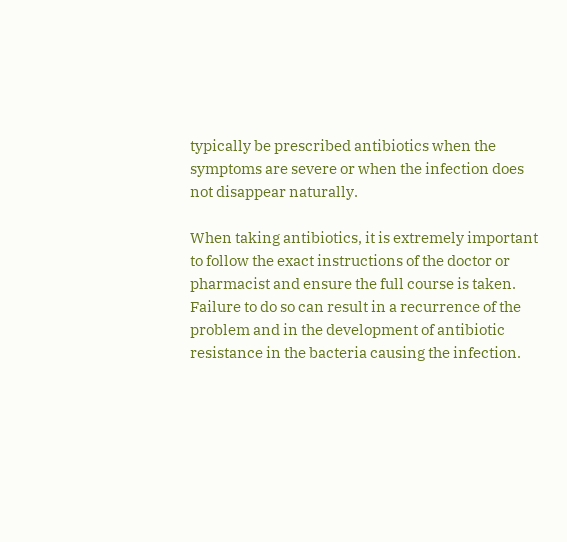typically be prescribed antibiotics when the symptoms are severe or when the infection does not disappear naturally.

When taking antibiotics, it is extremely important to follow the exact instructions of the doctor or pharmacist and ensure the full course is taken. Failure to do so can result in a recurrence of the problem and in the development of antibiotic resistance in the bacteria causing the infection.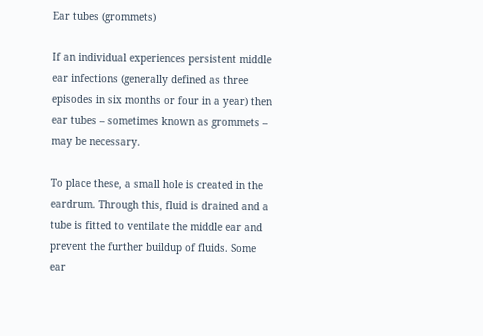Ear tubes (grommets)

If an individual experiences persistent middle ear infections (generally defined as three episodes in six months or four in a year) then ear tubes – sometimes known as grommets – may be necessary.

To place these, a small hole is created in the eardrum. Through this, fluid is drained and a tube is fitted to ventilate the middle ear and prevent the further buildup of fluids. Some ear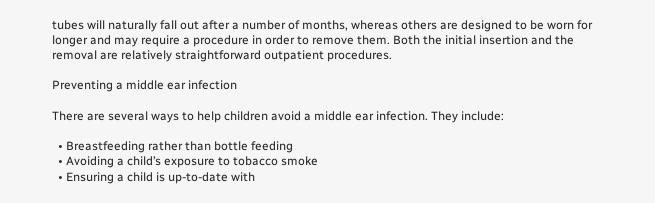tubes will naturally fall out after a number of months, whereas others are designed to be worn for longer and may require a procedure in order to remove them. Both the initial insertion and the removal are relatively straightforward outpatient procedures.

Preventing a middle ear infection

There are several ways to help children avoid a middle ear infection. They include:

  • Breastfeeding rather than bottle feeding
  • Avoiding a child’s exposure to tobacco smoke
  • Ensuring a child is up-to-date with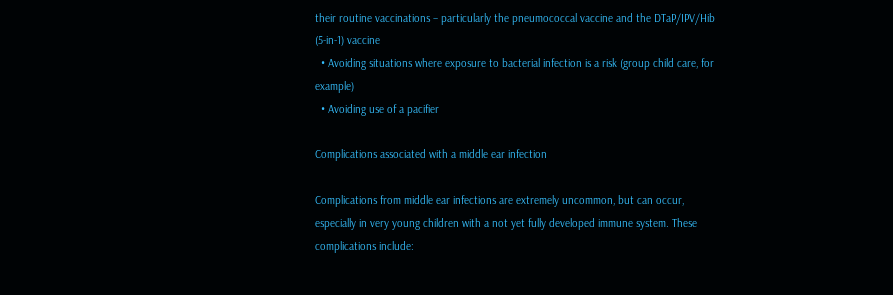their routine vaccinations – particularly the pneumococcal vaccine and the DTaP/IPV/Hib (5-in-1) vaccine
  • Avoiding situations where exposure to bacterial infection is a risk (group child care, for example)
  • Avoiding use of a pacifier

Complications associated with a middle ear infection

Complications from middle ear infections are extremely uncommon, but can occur, especially in very young children with a not yet fully developed immune system. These complications include: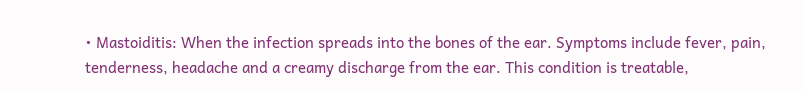• Mastoiditis: When the infection spreads into the bones of the ear. Symptoms include fever, pain, tenderness, headache and a creamy discharge from the ear. This condition is treatable,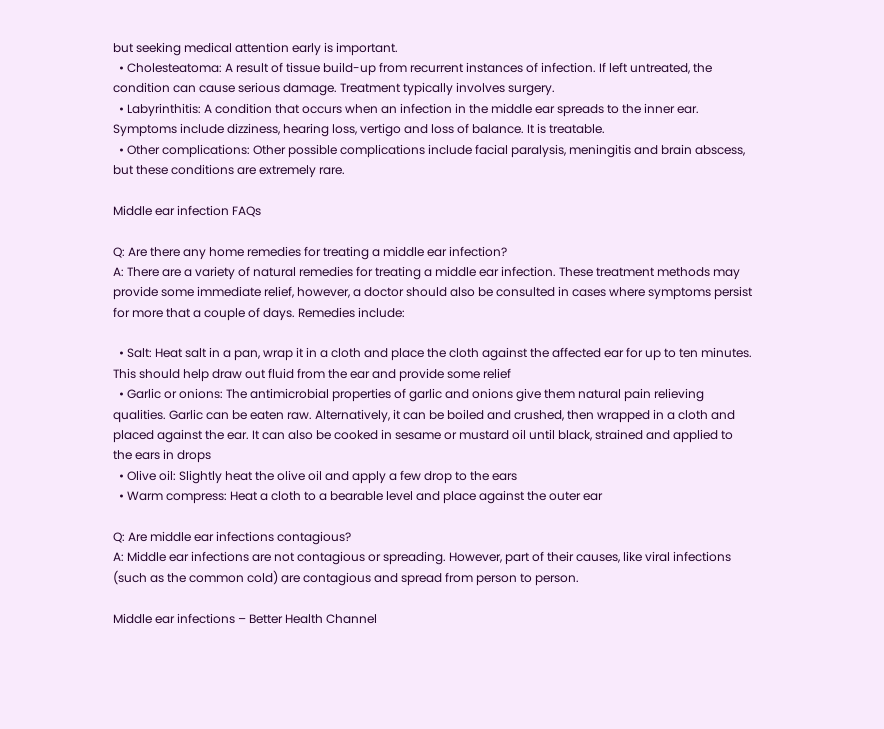but seeking medical attention early is important.
  • Cholesteatoma: A result of tissue build-up from recurrent instances of infection. If left untreated, the condition can cause serious damage. Treatment typically involves surgery.
  • Labyrinthitis: A condition that occurs when an infection in the middle ear spreads to the inner ear. Symptoms include dizziness, hearing loss, vertigo and loss of balance. It is treatable.
  • Other complications: Other possible complications include facial paralysis, meningitis and brain abscess, but these conditions are extremely rare.

Middle ear infection FAQs

Q: Are there any home remedies for treating a middle ear infection?
A: There are a variety of natural remedies for treating a middle ear infection. These treatment methods may provide some immediate relief, however, a doctor should also be consulted in cases where symptoms persist for more that a couple of days. Remedies include:

  • Salt: Heat salt in a pan, wrap it in a cloth and place the cloth against the affected ear for up to ten minutes. This should help draw out fluid from the ear and provide some relief
  • Garlic or onions: The antimicrobial properties of garlic and onions give them natural pain relieving qualities. Garlic can be eaten raw. Alternatively, it can be boiled and crushed, then wrapped in a cloth and placed against the ear. It can also be cooked in sesame or mustard oil until black, strained and applied to the ears in drops
  • Olive oil: Slightly heat the olive oil and apply a few drop to the ears
  • Warm compress: Heat a cloth to a bearable level and place against the outer ear

Q: Are middle ear infections contagious?
A: Middle ear infections are not contagious or spreading. However, part of their causes, like viral infections (such as the common cold) are contagious and spread from person to person.

Middle ear infections – Better Health Channel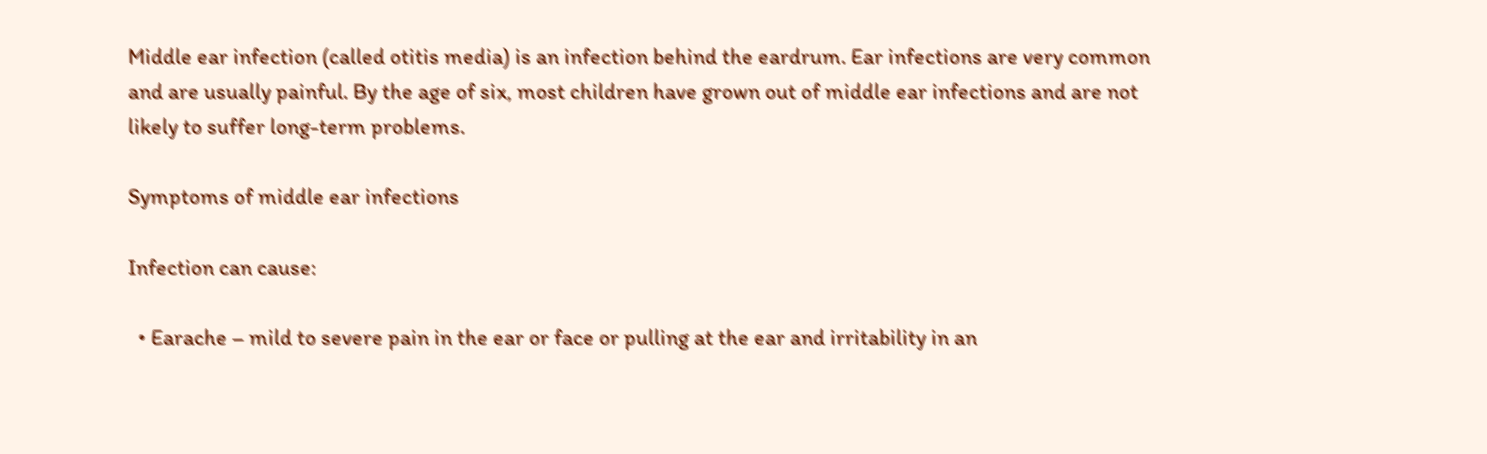Middle ear infection (called otitis media) is an infection behind the eardrum. Ear infections are very common and are usually painful. By the age of six, most children have grown out of middle ear infections and are not likely to suffer long-term problems.

Symptoms of middle ear infections

Infection can cause:

  • Earache – mild to severe pain in the ear or face or pulling at the ear and irritability in an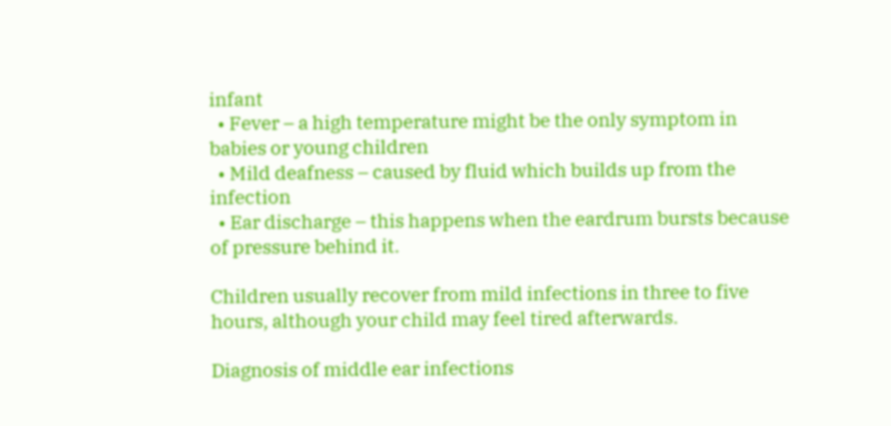infant
  • Fever – a high temperature might be the only symptom in babies or young children
  • Mild deafness – caused by fluid which builds up from the infection
  • Ear discharge – this happens when the eardrum bursts because of pressure behind it.

Children usually recover from mild infections in three to five hours, although your child may feel tired afterwards.

Diagnosis of middle ear infections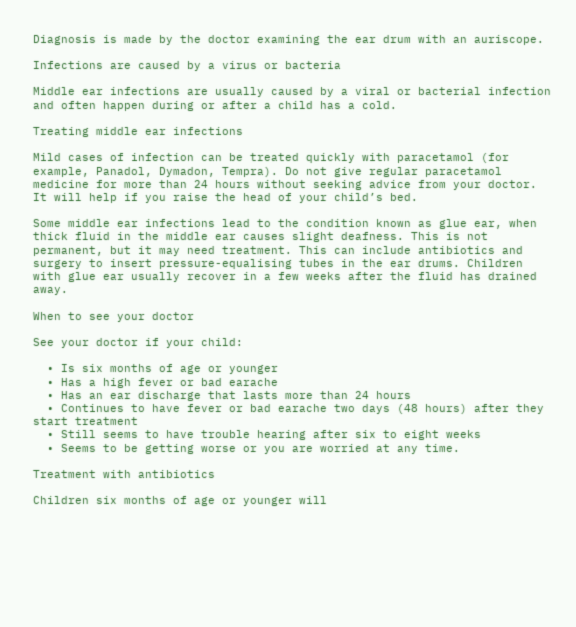Diagnosis is made by the doctor examining the ear drum with an auriscope.

Infections are caused by a virus or bacteria

Middle ear infections are usually caused by a viral or bacterial infection and often happen during or after a child has a cold.

Treating middle ear infections

Mild cases of infection can be treated quickly with paracetamol (for example, Panadol, Dymadon, Tempra). Do not give regular paracetamol medicine for more than 24 hours without seeking advice from your doctor. It will help if you raise the head of your child’s bed.

Some middle ear infections lead to the condition known as glue ear, when thick fluid in the middle ear causes slight deafness. This is not permanent, but it may need treatment. This can include antibiotics and surgery to insert pressure-equalising tubes in the ear drums. Children with glue ear usually recover in a few weeks after the fluid has drained away.

When to see your doctor

See your doctor if your child:

  • Is six months of age or younger
  • Has a high fever or bad earache
  • Has an ear discharge that lasts more than 24 hours
  • Continues to have fever or bad earache two days (48 hours) after they start treatment
  • Still seems to have trouble hearing after six to eight weeks
  • Seems to be getting worse or you are worried at any time.

Treatment with antibiotics

Children six months of age or younger will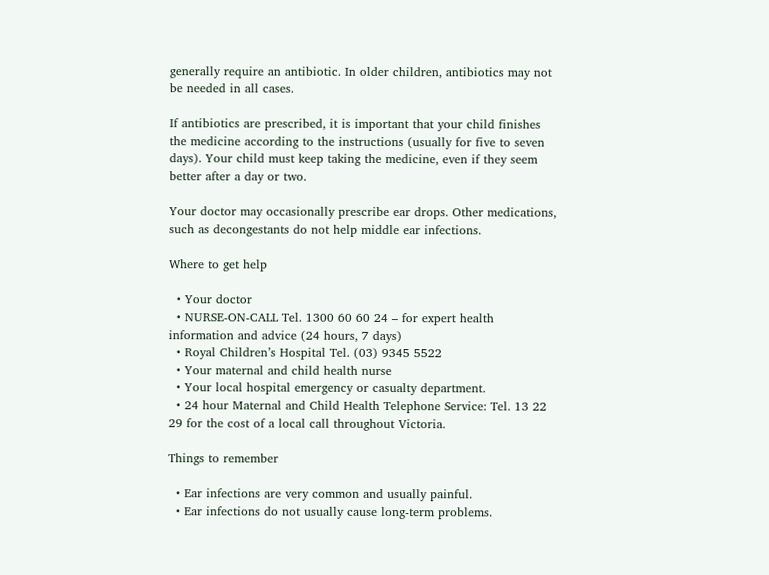generally require an antibiotic. In older children, antibiotics may not be needed in all cases.

If antibiotics are prescribed, it is important that your child finishes the medicine according to the instructions (usually for five to seven days). Your child must keep taking the medicine, even if they seem better after a day or two.

Your doctor may occasionally prescribe ear drops. Other medications, such as decongestants do not help middle ear infections.

Where to get help

  • Your doctor
  • NURSE-ON-CALL Tel. 1300 60 60 24 – for expert health information and advice (24 hours, 7 days)
  • Royal Children’s Hospital Tel. (03) 9345 5522
  • Your maternal and child health nurse
  • Your local hospital emergency or casualty department.
  • 24 hour Maternal and Child Health Telephone Service: Tel. 13 22 29 for the cost of a local call throughout Victoria.

Things to remember

  • Ear infections are very common and usually painful.
  • Ear infections do not usually cause long-term problems.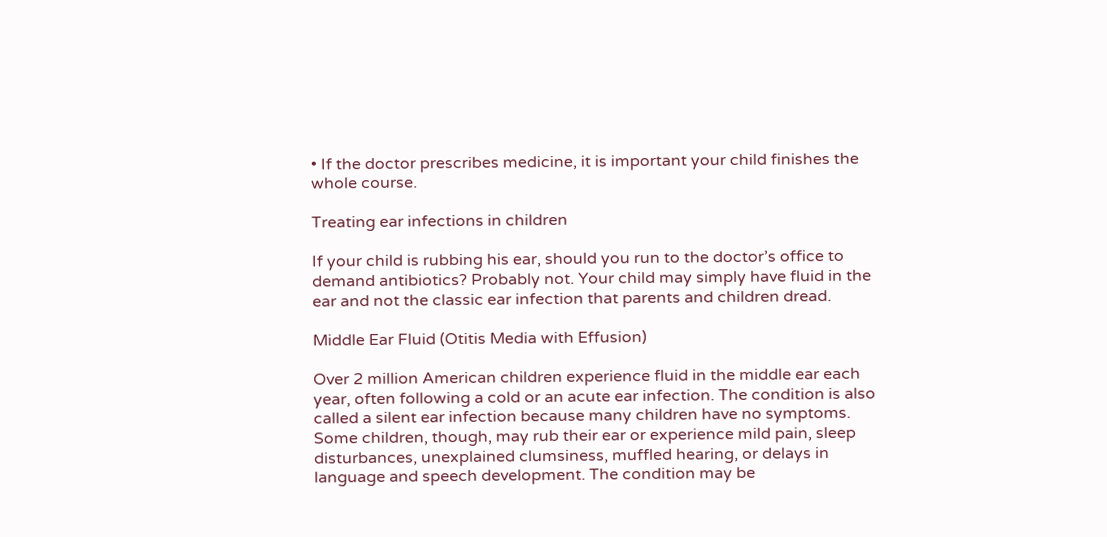• If the doctor prescribes medicine, it is important your child finishes the whole course.

Treating ear infections in children

If your child is rubbing his ear, should you run to the doctor’s office to demand antibiotics? Probably not. Your child may simply have fluid in the ear and not the classic ear infection that parents and children dread.

Middle Ear Fluid (Otitis Media with Effusion)

Over 2 million American children experience fluid in the middle ear each year, often following a cold or an acute ear infection. The condition is also called a silent ear infection because many children have no symptoms. Some children, though, may rub their ear or experience mild pain, sleep disturbances, unexplained clumsiness, muffled hearing, or delays in language and speech development. The condition may be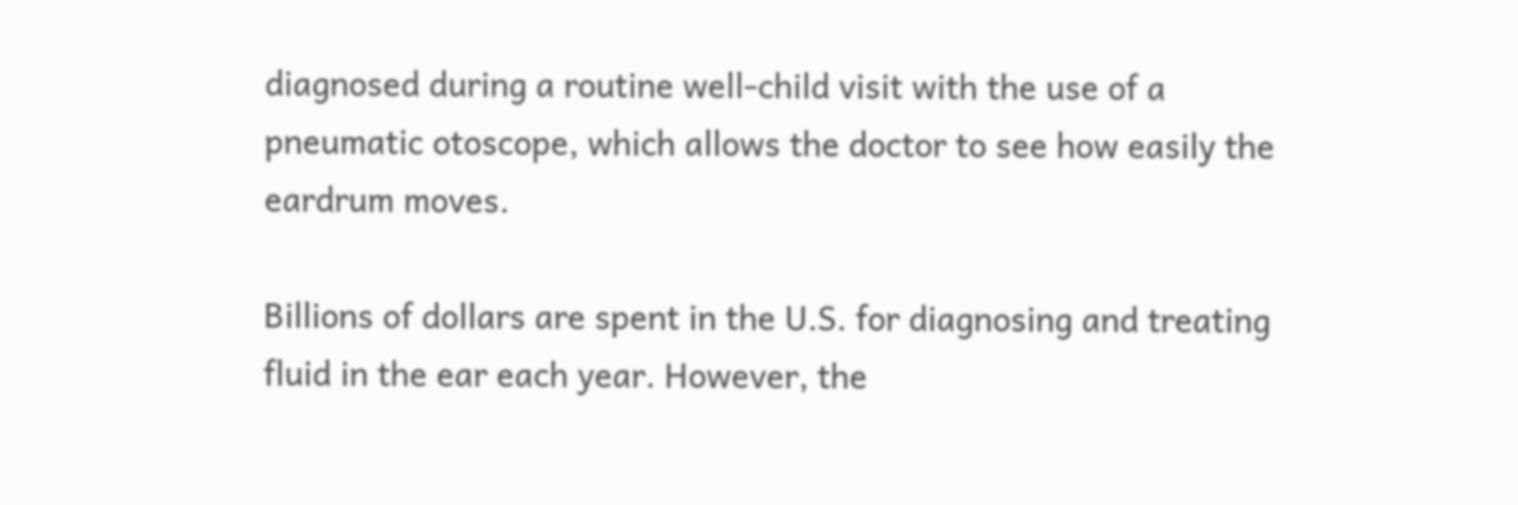diagnosed during a routine well-child visit with the use of a pneumatic otoscope, which allows the doctor to see how easily the eardrum moves.

Billions of dollars are spent in the U.S. for diagnosing and treating fluid in the ear each year. However, the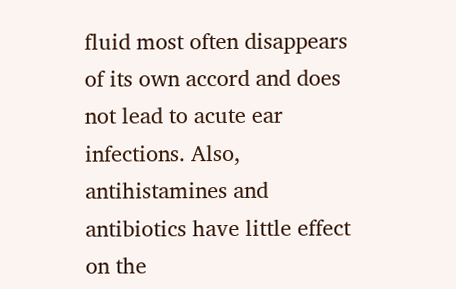fluid most often disappears of its own accord and does not lead to acute ear infections. Also, antihistamines and antibiotics have little effect on the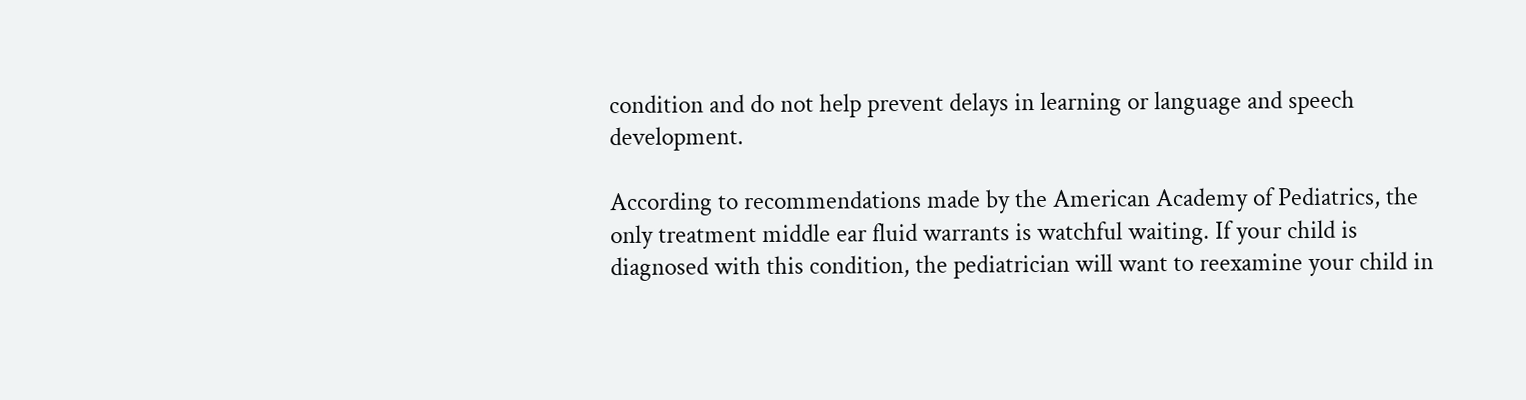condition and do not help prevent delays in learning or language and speech development.

According to recommendations made by the American Academy of Pediatrics, the only treatment middle ear fluid warrants is watchful waiting. If your child is diagnosed with this condition, the pediatrician will want to reexamine your child in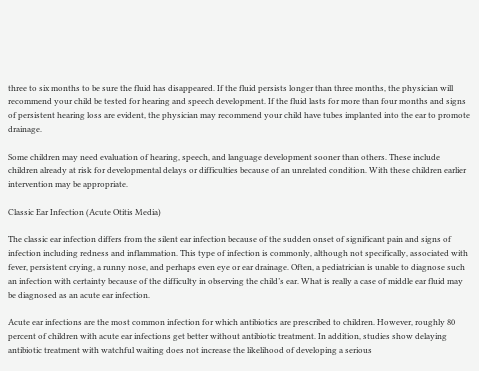three to six months to be sure the fluid has disappeared. If the fluid persists longer than three months, the physician will recommend your child be tested for hearing and speech development. If the fluid lasts for more than four months and signs of persistent hearing loss are evident, the physician may recommend your child have tubes implanted into the ear to promote drainage.

Some children may need evaluation of hearing, speech, and language development sooner than others. These include children already at risk for developmental delays or difficulties because of an unrelated condition. With these children earlier intervention may be appropriate.

Classic Ear Infection (Acute Otitis Media)

The classic ear infection differs from the silent ear infection because of the sudden onset of significant pain and signs of infection including redness and inflammation. This type of infection is commonly, although not specifically, associated with fever, persistent crying, a runny nose, and perhaps even eye or ear drainage. Often, a pediatrician is unable to diagnose such an infection with certainty because of the difficulty in observing the child’s ear. What is really a case of middle ear fluid may be diagnosed as an acute ear infection.

Acute ear infections are the most common infection for which antibiotics are prescribed to children. However, roughly 80 percent of children with acute ear infections get better without antibiotic treatment. In addition, studies show delaying antibiotic treatment with watchful waiting does not increase the likelihood of developing a serious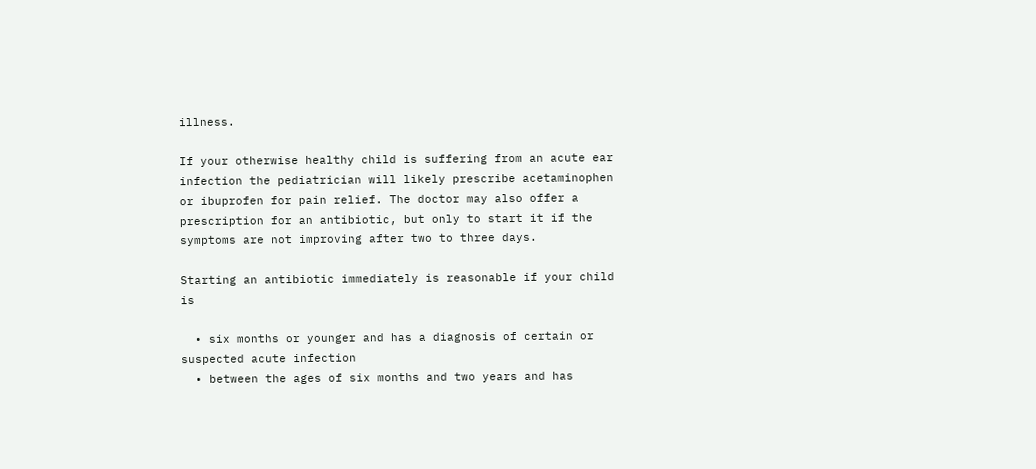illness.

If your otherwise healthy child is suffering from an acute ear infection the pediatrician will likely prescribe acetaminophen or ibuprofen for pain relief. The doctor may also offer a prescription for an antibiotic, but only to start it if the symptoms are not improving after two to three days.

Starting an antibiotic immediately is reasonable if your child is

  • six months or younger and has a diagnosis of certain or suspected acute infection
  • between the ages of six months and two years and has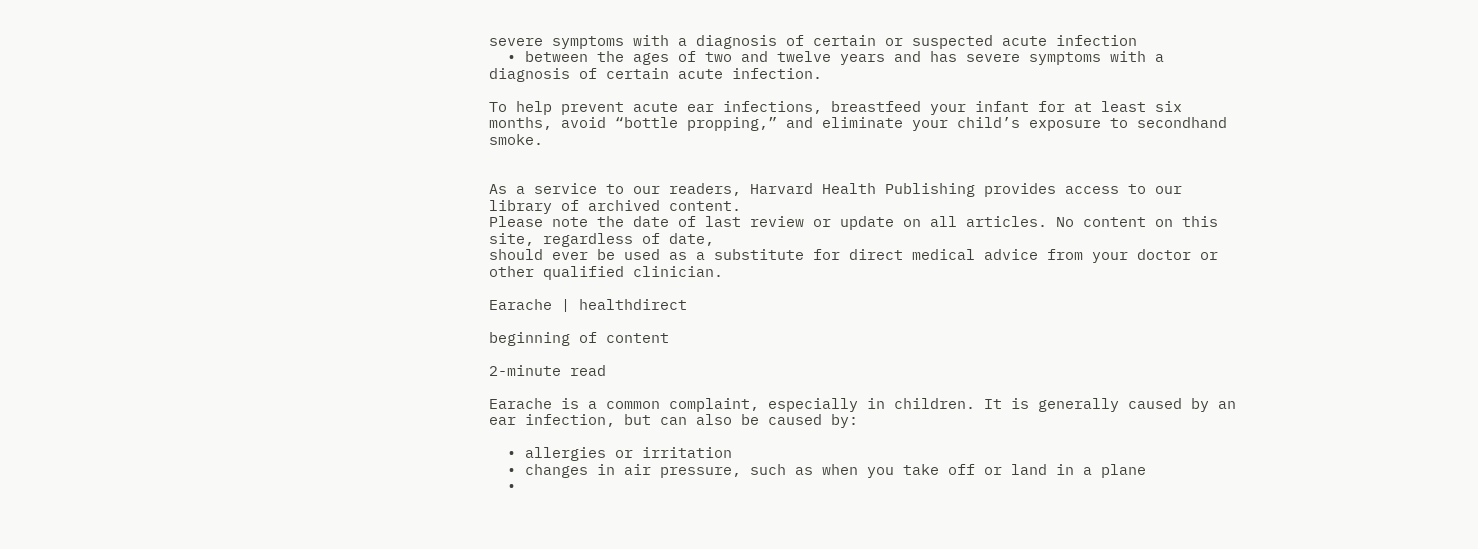severe symptoms with a diagnosis of certain or suspected acute infection
  • between the ages of two and twelve years and has severe symptoms with a diagnosis of certain acute infection.

To help prevent acute ear infections, breastfeed your infant for at least six months, avoid “bottle propping,” and eliminate your child’s exposure to secondhand smoke.


As a service to our readers, Harvard Health Publishing provides access to our library of archived content.
Please note the date of last review or update on all articles. No content on this site, regardless of date,
should ever be used as a substitute for direct medical advice from your doctor or other qualified clinician.

Earache | healthdirect

beginning of content

2-minute read

Earache is a common complaint, especially in children. It is generally caused by an ear infection, but can also be caused by:

  • allergies or irritation
  • changes in air pressure, such as when you take off or land in a plane
  •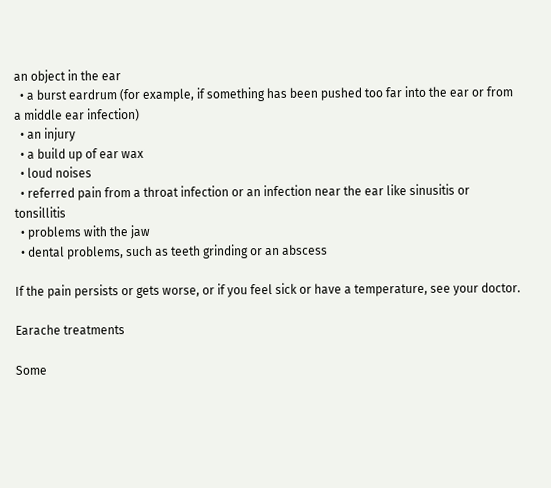an object in the ear
  • a burst eardrum (for example, if something has been pushed too far into the ear or from a middle ear infection)
  • an injury
  • a build up of ear wax
  • loud noises
  • referred pain from a throat infection or an infection near the ear like sinusitis or tonsillitis
  • problems with the jaw
  • dental problems, such as teeth grinding or an abscess

If the pain persists or gets worse, or if you feel sick or have a temperature, see your doctor.

Earache treatments

Some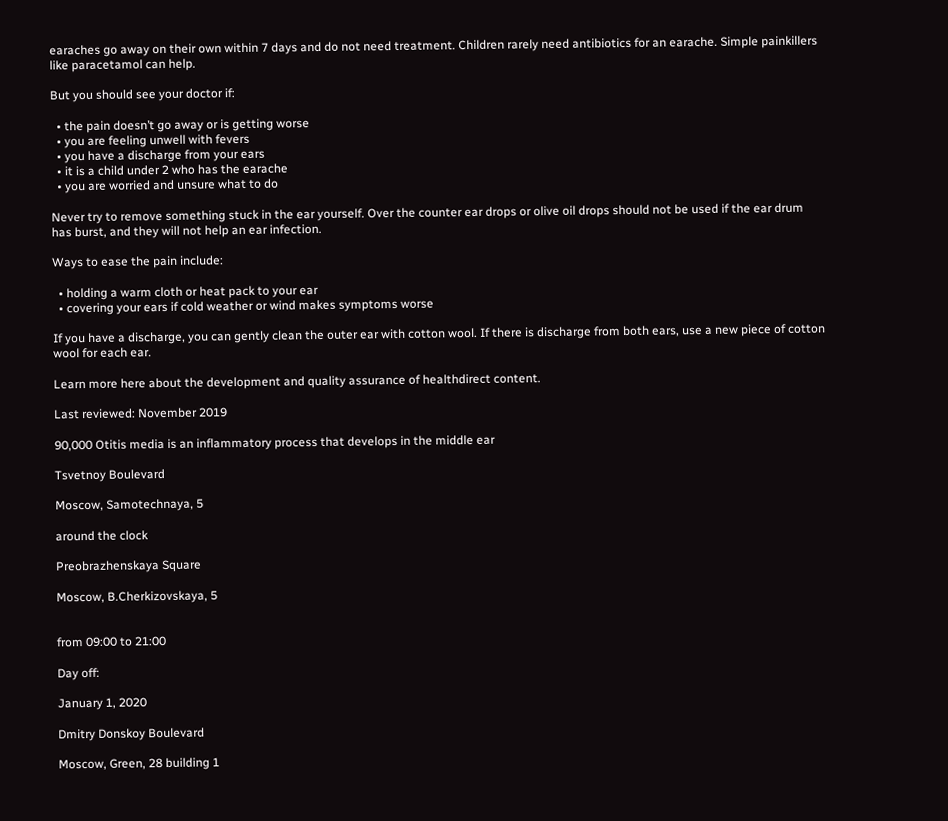earaches go away on their own within 7 days and do not need treatment. Children rarely need antibiotics for an earache. Simple painkillers like paracetamol can help.

But you should see your doctor if:

  • the pain doesn’t go away or is getting worse
  • you are feeling unwell with fevers
  • you have a discharge from your ears
  • it is a child under 2 who has the earache
  • you are worried and unsure what to do

Never try to remove something stuck in the ear yourself. Over the counter ear drops or olive oil drops should not be used if the ear drum has burst, and they will not help an ear infection.

Ways to ease the pain include:

  • holding a warm cloth or heat pack to your ear
  • covering your ears if cold weather or wind makes symptoms worse

If you have a discharge, you can gently clean the outer ear with cotton wool. If there is discharge from both ears, use a new piece of cotton wool for each ear.

Learn more here about the development and quality assurance of healthdirect content.

Last reviewed: November 2019

90,000 Otitis media is an inflammatory process that develops in the middle ear

Tsvetnoy Boulevard

Moscow, Samotechnaya, 5

around the clock

Preobrazhenskaya Square

Moscow, B.Cherkizovskaya, 5


from 09:00 to 21:00

Day off:

January 1, 2020

Dmitry Donskoy Boulevard

Moscow, Green, 28 building 1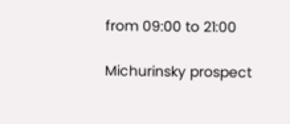from 09:00 to 21:00

Michurinsky prospect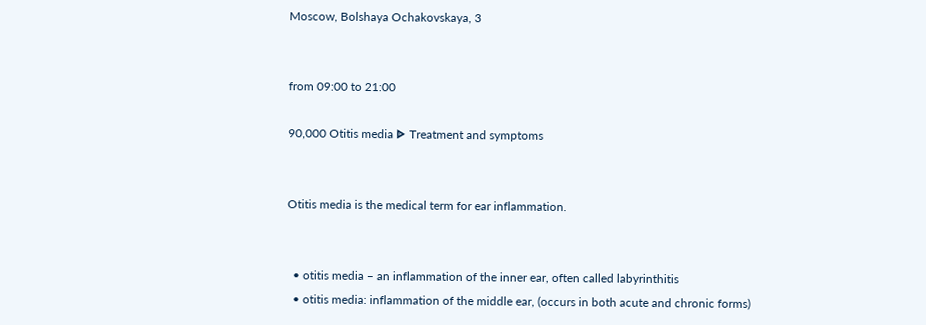Moscow, Bolshaya Ochakovskaya, 3


from 09:00 to 21:00

90,000 Otitis media ᐈ Treatment and symptoms


Otitis media is the medical term for ear inflammation.


  • otitis media – an inflammation of the inner ear, often called labyrinthitis
  • otitis media: inflammation of the middle ear, (occurs in both acute and chronic forms)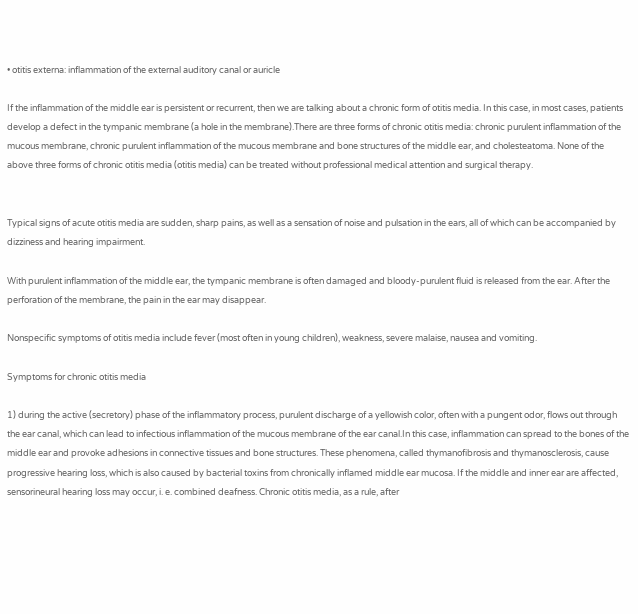• otitis externa: inflammation of the external auditory canal or auricle

If the inflammation of the middle ear is persistent or recurrent, then we are talking about a chronic form of otitis media. In this case, in most cases, patients develop a defect in the tympanic membrane (a hole in the membrane).There are three forms of chronic otitis media: chronic purulent inflammation of the mucous membrane, chronic purulent inflammation of the mucous membrane and bone structures of the middle ear, and cholesteatoma. None of the above three forms of chronic otitis media (otitis media) can be treated without professional medical attention and surgical therapy.


Typical signs of acute otitis media are sudden, sharp pains, as well as a sensation of noise and pulsation in the ears, all of which can be accompanied by dizziness and hearing impairment.

With purulent inflammation of the middle ear, the tympanic membrane is often damaged and bloody-purulent fluid is released from the ear. After the perforation of the membrane, the pain in the ear may disappear.

Nonspecific symptoms of otitis media include fever (most often in young children), weakness, severe malaise, nausea and vomiting.

Symptoms for chronic otitis media

1) during the active (secretory) phase of the inflammatory process, purulent discharge of a yellowish color, often with a pungent odor, flows out through the ear canal, which can lead to infectious inflammation of the mucous membrane of the ear canal.In this case, inflammation can spread to the bones of the middle ear and provoke adhesions in connective tissues and bone structures. These phenomena, called thymanofibrosis and thymanosclerosis, cause progressive hearing loss, which is also caused by bacterial toxins from chronically inflamed middle ear mucosa. If the middle and inner ear are affected, sensorineural hearing loss may occur, i. e. combined deafness. Chronic otitis media, as a rule, after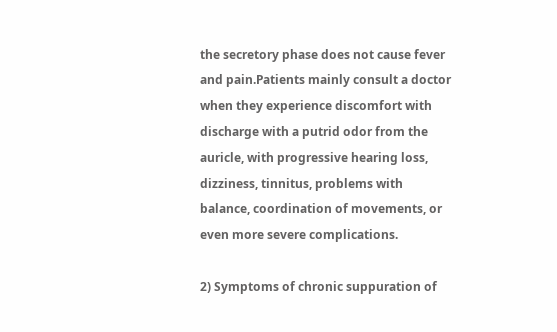the secretory phase does not cause fever and pain.Patients mainly consult a doctor when they experience discomfort with discharge with a putrid odor from the auricle, with progressive hearing loss, dizziness, tinnitus, problems with balance, coordination of movements, or even more severe complications.

2) Symptoms of chronic suppuration of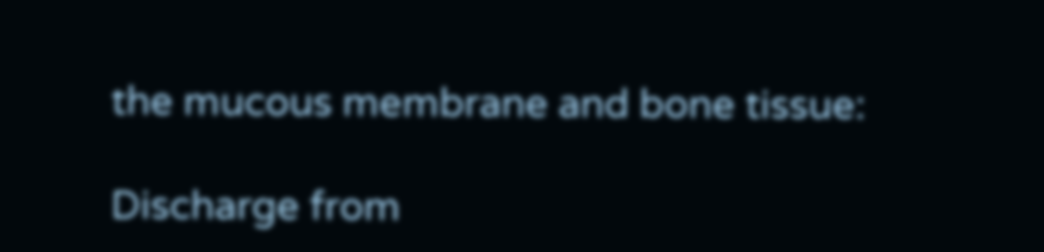the mucous membrane and bone tissue:

Discharge from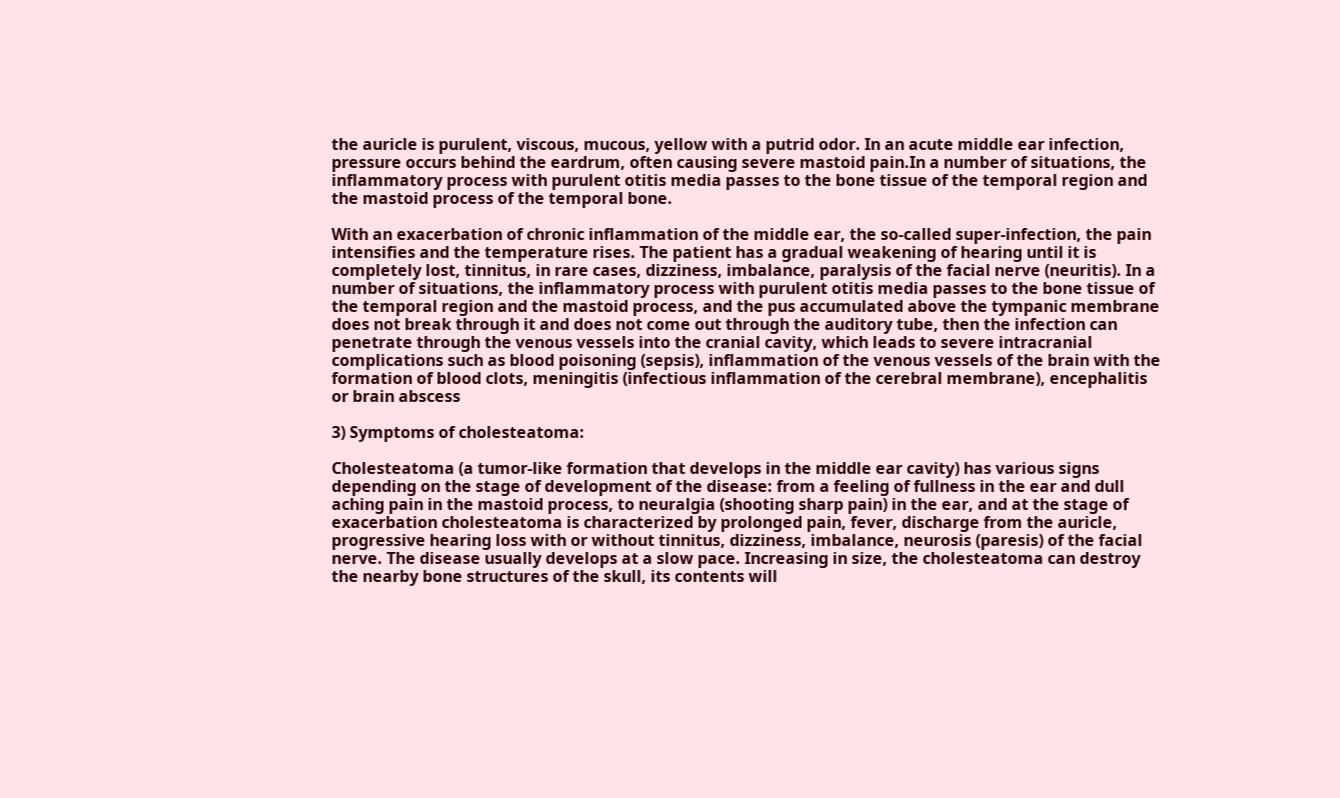the auricle is purulent, viscous, mucous, yellow with a putrid odor. In an acute middle ear infection, pressure occurs behind the eardrum, often causing severe mastoid pain.In a number of situations, the inflammatory process with purulent otitis media passes to the bone tissue of the temporal region and the mastoid process of the temporal bone.

With an exacerbation of chronic inflammation of the middle ear, the so-called super-infection, the pain intensifies and the temperature rises. The patient has a gradual weakening of hearing until it is completely lost, tinnitus, in rare cases, dizziness, imbalance, paralysis of the facial nerve (neuritis). In a number of situations, the inflammatory process with purulent otitis media passes to the bone tissue of the temporal region and the mastoid process, and the pus accumulated above the tympanic membrane does not break through it and does not come out through the auditory tube, then the infection can penetrate through the venous vessels into the cranial cavity, which leads to severe intracranial complications such as blood poisoning (sepsis), inflammation of the venous vessels of the brain with the formation of blood clots, meningitis (infectious inflammation of the cerebral membrane), encephalitis or brain abscess

3) Symptoms of cholesteatoma:

Cholesteatoma (a tumor-like formation that develops in the middle ear cavity) has various signs depending on the stage of development of the disease: from a feeling of fullness in the ear and dull aching pain in the mastoid process, to neuralgia (shooting sharp pain) in the ear, and at the stage of exacerbation cholesteatoma is characterized by prolonged pain, fever, discharge from the auricle, progressive hearing loss with or without tinnitus, dizziness, imbalance, neurosis (paresis) of the facial nerve. The disease usually develops at a slow pace. Increasing in size, the cholesteatoma can destroy the nearby bone structures of the skull, its contents will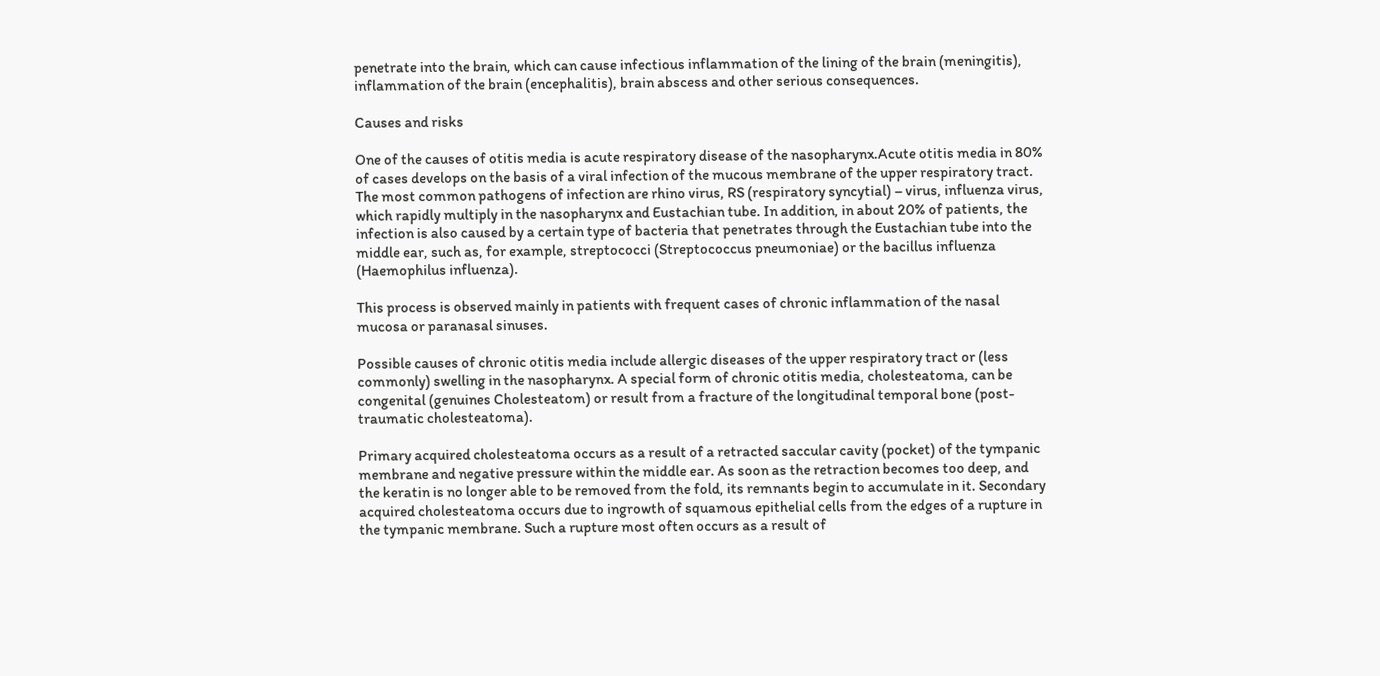penetrate into the brain, which can cause infectious inflammation of the lining of the brain (meningitis), inflammation of the brain (encephalitis), brain abscess and other serious consequences.

Causes and risks

One of the causes of otitis media is acute respiratory disease of the nasopharynx.Acute otitis media in 80% of cases develops on the basis of a viral infection of the mucous membrane of the upper respiratory tract. The most common pathogens of infection are rhino virus, RS (respiratory syncytial) – virus, influenza virus, which rapidly multiply in the nasopharynx and Eustachian tube. In addition, in about 20% of patients, the infection is also caused by a certain type of bacteria that penetrates through the Eustachian tube into the middle ear, such as, for example, streptococci (Streptococcus pneumoniae) or the bacillus influenza (Haemophilus influenza).

This process is observed mainly in patients with frequent cases of chronic inflammation of the nasal mucosa or paranasal sinuses.

Possible causes of chronic otitis media include allergic diseases of the upper respiratory tract or (less commonly) swelling in the nasopharynx. A special form of chronic otitis media, cholesteatoma, can be congenital (genuines Cholesteatom) or result from a fracture of the longitudinal temporal bone (post-traumatic cholesteatoma).

Primary acquired cholesteatoma occurs as a result of a retracted saccular cavity (pocket) of the tympanic membrane and negative pressure within the middle ear. As soon as the retraction becomes too deep, and the keratin is no longer able to be removed from the fold, its remnants begin to accumulate in it. Secondary acquired cholesteatoma occurs due to ingrowth of squamous epithelial cells from the edges of a rupture in the tympanic membrane. Such a rupture most often occurs as a result of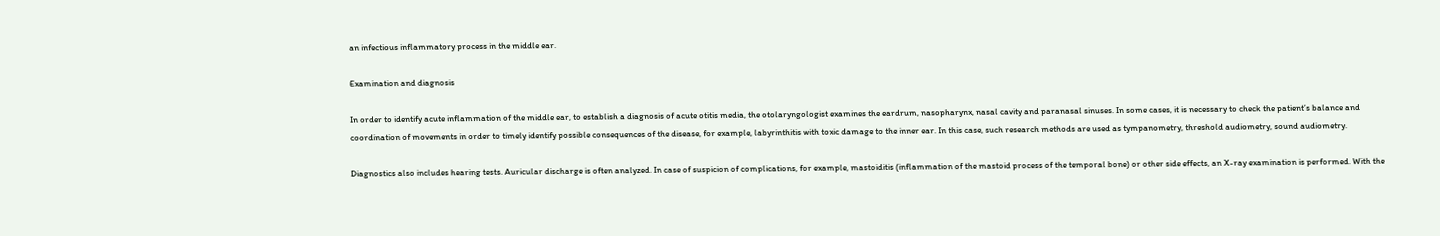an infectious inflammatory process in the middle ear.

Examination and diagnosis

In order to identify acute inflammation of the middle ear, to establish a diagnosis of acute otitis media, the otolaryngologist examines the eardrum, nasopharynx, nasal cavity and paranasal sinuses. In some cases, it is necessary to check the patient’s balance and coordination of movements in order to timely identify possible consequences of the disease, for example, labyrinthitis with toxic damage to the inner ear. In this case, such research methods are used as tympanometry, threshold audiometry, sound audiometry.

Diagnostics also includes hearing tests. Auricular discharge is often analyzed. In case of suspicion of complications, for example, mastoiditis (inflammation of the mastoid process of the temporal bone) or other side effects, an X-ray examination is performed. With the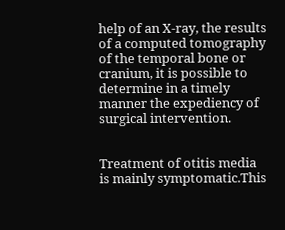help of an X-ray, the results of a computed tomography of the temporal bone or cranium, it is possible to determine in a timely manner the expediency of surgical intervention.


Treatment of otitis media is mainly symptomatic.This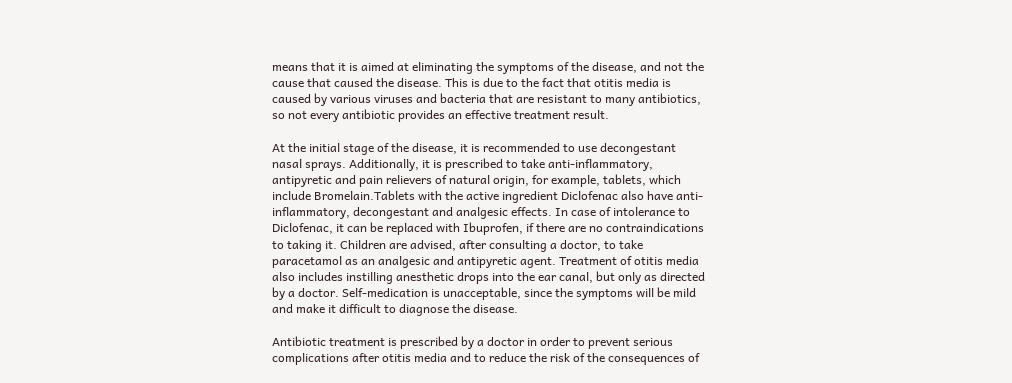means that it is aimed at eliminating the symptoms of the disease, and not the cause that caused the disease. This is due to the fact that otitis media is caused by various viruses and bacteria that are resistant to many antibiotics, so not every antibiotic provides an effective treatment result.

At the initial stage of the disease, it is recommended to use decongestant nasal sprays. Additionally, it is prescribed to take anti-inflammatory, antipyretic and pain relievers of natural origin, for example, tablets, which include Bromelain.Tablets with the active ingredient Diclofenac also have anti-inflammatory, decongestant and analgesic effects. In case of intolerance to Diclofenac, it can be replaced with Ibuprofen, if there are no contraindications to taking it. Children are advised, after consulting a doctor, to take paracetamol as an analgesic and antipyretic agent. Treatment of otitis media also includes instilling anesthetic drops into the ear canal, but only as directed by a doctor. Self-medication is unacceptable, since the symptoms will be mild and make it difficult to diagnose the disease.

Antibiotic treatment is prescribed by a doctor in order to prevent serious complications after otitis media and to reduce the risk of the consequences of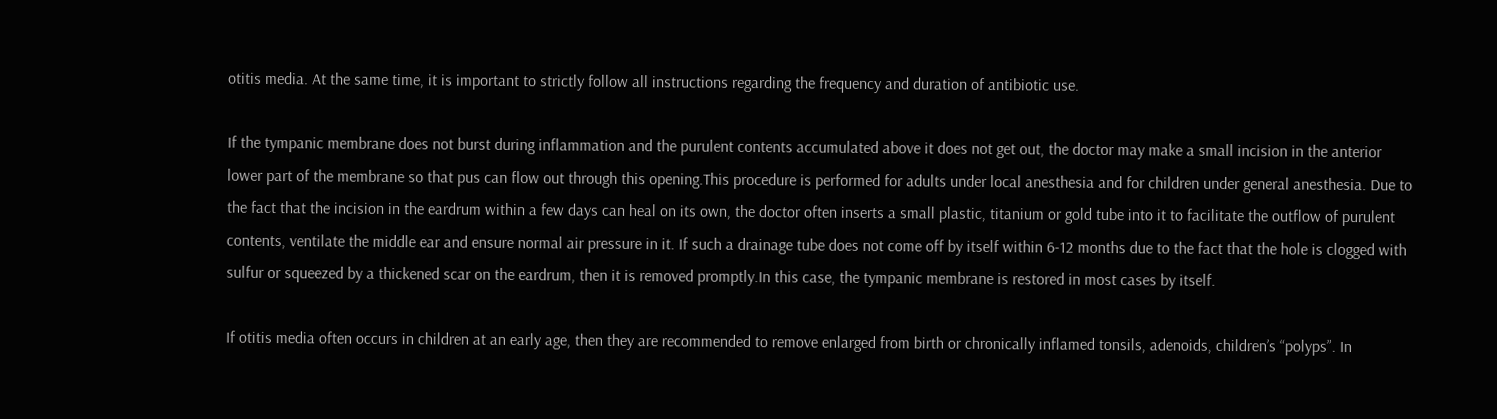otitis media. At the same time, it is important to strictly follow all instructions regarding the frequency and duration of antibiotic use.

If the tympanic membrane does not burst during inflammation and the purulent contents accumulated above it does not get out, the doctor may make a small incision in the anterior lower part of the membrane so that pus can flow out through this opening.This procedure is performed for adults under local anesthesia and for children under general anesthesia. Due to the fact that the incision in the eardrum within a few days can heal on its own, the doctor often inserts a small plastic, titanium or gold tube into it to facilitate the outflow of purulent contents, ventilate the middle ear and ensure normal air pressure in it. If such a drainage tube does not come off by itself within 6-12 months due to the fact that the hole is clogged with sulfur or squeezed by a thickened scar on the eardrum, then it is removed promptly.In this case, the tympanic membrane is restored in most cases by itself.

If otitis media often occurs in children at an early age, then they are recommended to remove enlarged from birth or chronically inflamed tonsils, adenoids, children’s “polyps”. In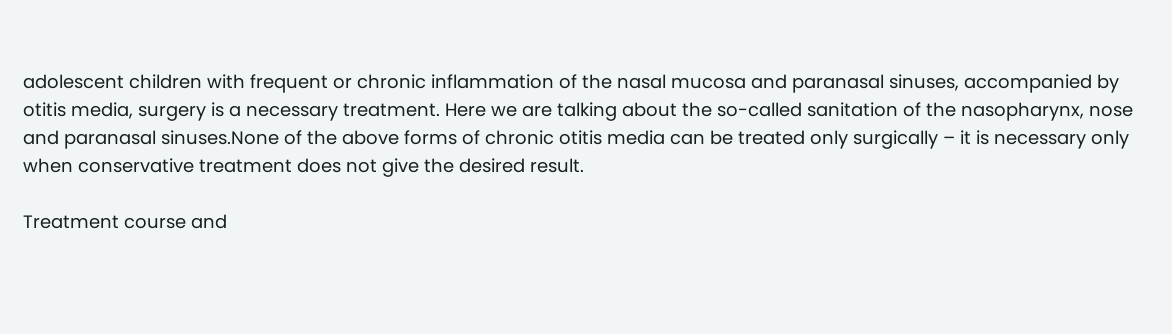adolescent children with frequent or chronic inflammation of the nasal mucosa and paranasal sinuses, accompanied by otitis media, surgery is a necessary treatment. Here we are talking about the so-called sanitation of the nasopharynx, nose and paranasal sinuses.None of the above forms of chronic otitis media can be treated only surgically – it is necessary only when conservative treatment does not give the desired result.

Treatment course and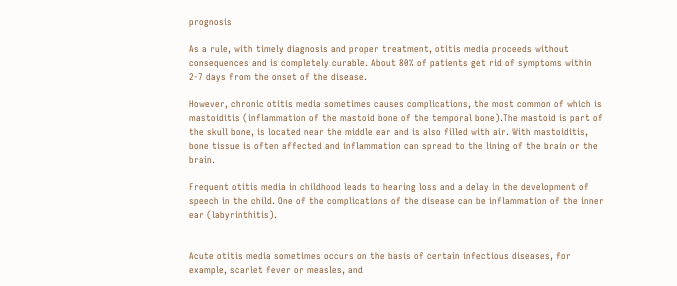prognosis

As a rule, with timely diagnosis and proper treatment, otitis media proceeds without consequences and is completely curable. About 80% of patients get rid of symptoms within 2-7 days from the onset of the disease.

However, chronic otitis media sometimes causes complications, the most common of which is mastoiditis (inflammation of the mastoid bone of the temporal bone).The mastoid is part of the skull bone, is located near the middle ear and is also filled with air. With mastoiditis, bone tissue is often affected and inflammation can spread to the lining of the brain or the brain.

Frequent otitis media in childhood leads to hearing loss and a delay in the development of speech in the child. One of the complications of the disease can be inflammation of the inner ear (labyrinthitis).


Acute otitis media sometimes occurs on the basis of certain infectious diseases, for example, scarlet fever or measles, and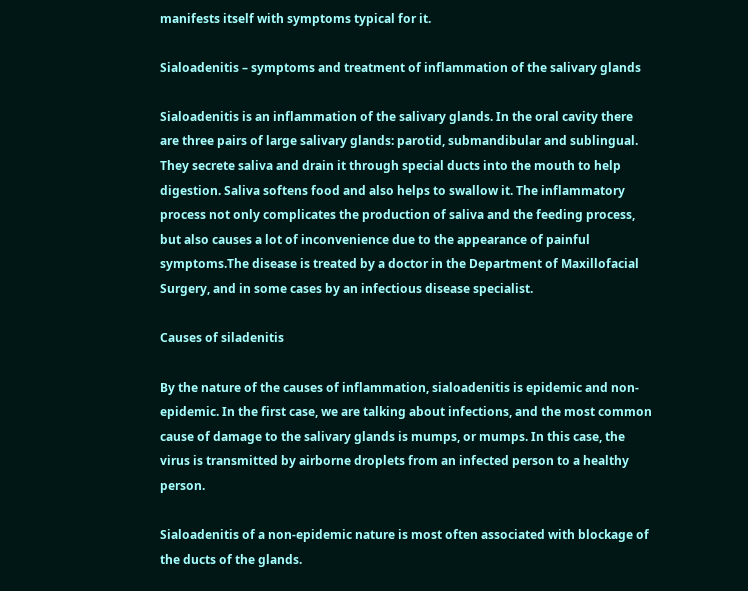manifests itself with symptoms typical for it.

Sialoadenitis – symptoms and treatment of inflammation of the salivary glands

Sialoadenitis is an inflammation of the salivary glands. In the oral cavity there are three pairs of large salivary glands: parotid, submandibular and sublingual. They secrete saliva and drain it through special ducts into the mouth to help digestion. Saliva softens food and also helps to swallow it. The inflammatory process not only complicates the production of saliva and the feeding process, but also causes a lot of inconvenience due to the appearance of painful symptoms.The disease is treated by a doctor in the Department of Maxillofacial Surgery, and in some cases by an infectious disease specialist.

Causes of siladenitis

By the nature of the causes of inflammation, sialoadenitis is epidemic and non-epidemic. In the first case, we are talking about infections, and the most common cause of damage to the salivary glands is mumps, or mumps. In this case, the virus is transmitted by airborne droplets from an infected person to a healthy person.

Sialoadenitis of a non-epidemic nature is most often associated with blockage of the ducts of the glands.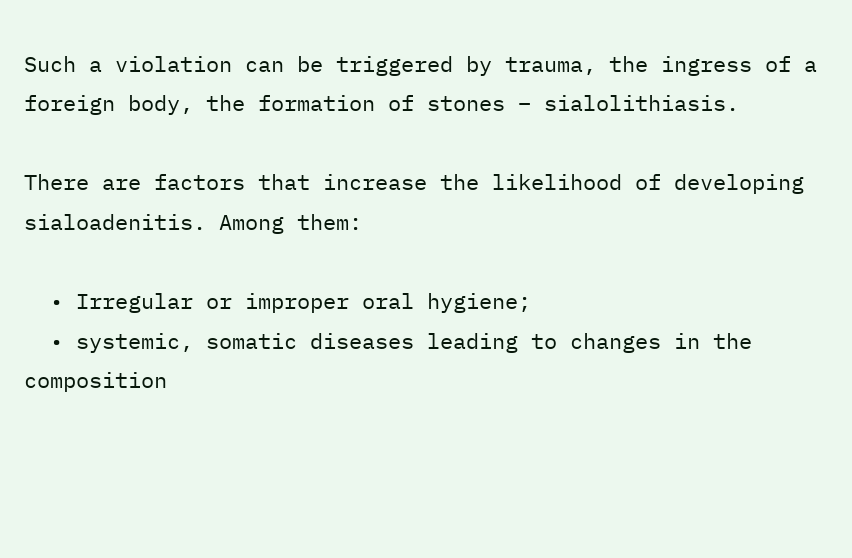Such a violation can be triggered by trauma, the ingress of a foreign body, the formation of stones – sialolithiasis.

There are factors that increase the likelihood of developing sialoadenitis. Among them:

  • Irregular or improper oral hygiene;
  • systemic, somatic diseases leading to changes in the composition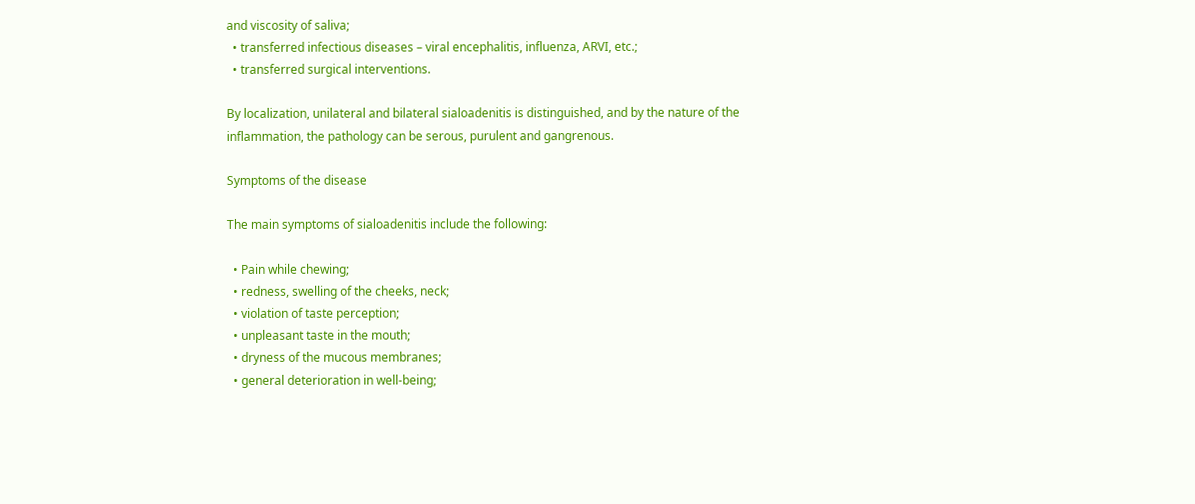and viscosity of saliva;
  • transferred infectious diseases – viral encephalitis, influenza, ARVI, etc.;
  • transferred surgical interventions.

By localization, unilateral and bilateral sialoadenitis is distinguished, and by the nature of the inflammation, the pathology can be serous, purulent and gangrenous.

Symptoms of the disease

The main symptoms of sialoadenitis include the following:

  • Pain while chewing;
  • redness, swelling of the cheeks, neck;
  • violation of taste perception;
  • unpleasant taste in the mouth;
  • dryness of the mucous membranes;
  • general deterioration in well-being;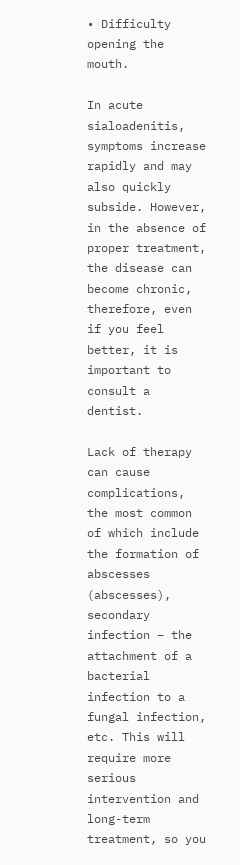• Difficulty opening the mouth.

In acute sialoadenitis, symptoms increase rapidly and may also quickly subside. However, in the absence of proper treatment, the disease can become chronic, therefore, even if you feel better, it is important to consult a dentist.

Lack of therapy can cause complications, the most common of which include the formation of abscesses (abscesses), secondary infection – the attachment of a bacterial infection to a fungal infection, etc. This will require more serious intervention and long-term treatment, so you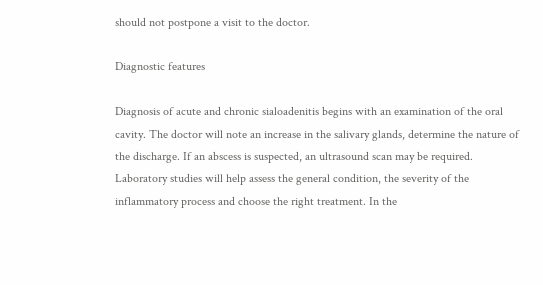should not postpone a visit to the doctor.

Diagnostic features

Diagnosis of acute and chronic sialoadenitis begins with an examination of the oral cavity. The doctor will note an increase in the salivary glands, determine the nature of the discharge. If an abscess is suspected, an ultrasound scan may be required. Laboratory studies will help assess the general condition, the severity of the inflammatory process and choose the right treatment. In the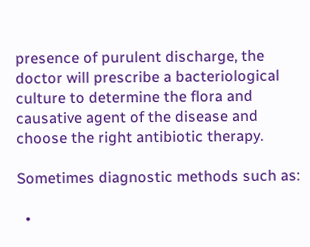presence of purulent discharge, the doctor will prescribe a bacteriological culture to determine the flora and causative agent of the disease and choose the right antibiotic therapy.

Sometimes diagnostic methods such as:

  •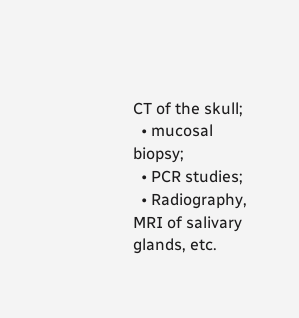CT of the skull;
  • mucosal biopsy;
  • PCR studies;
  • Radiography, MRI of salivary glands, etc.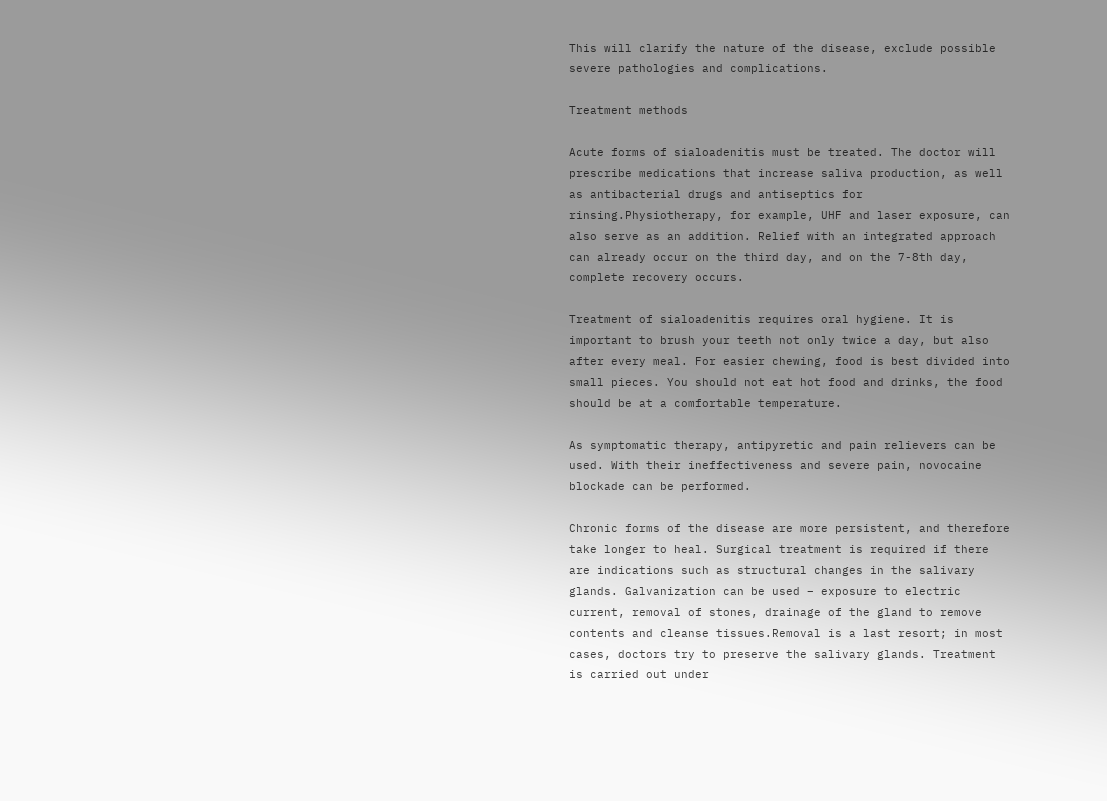This will clarify the nature of the disease, exclude possible severe pathologies and complications.

Treatment methods

Acute forms of sialoadenitis must be treated. The doctor will prescribe medications that increase saliva production, as well as antibacterial drugs and antiseptics for rinsing.Physiotherapy, for example, UHF and laser exposure, can also serve as an addition. Relief with an integrated approach can already occur on the third day, and on the 7-8th day, complete recovery occurs.

Treatment of sialoadenitis requires oral hygiene. It is important to brush your teeth not only twice a day, but also after every meal. For easier chewing, food is best divided into small pieces. You should not eat hot food and drinks, the food should be at a comfortable temperature.

As symptomatic therapy, antipyretic and pain relievers can be used. With their ineffectiveness and severe pain, novocaine blockade can be performed.

Chronic forms of the disease are more persistent, and therefore take longer to heal. Surgical treatment is required if there are indications such as structural changes in the salivary glands. Galvanization can be used – exposure to electric current, removal of stones, drainage of the gland to remove contents and cleanse tissues.Removal is a last resort; in most cases, doctors try to preserve the salivary glands. Treatment is carried out under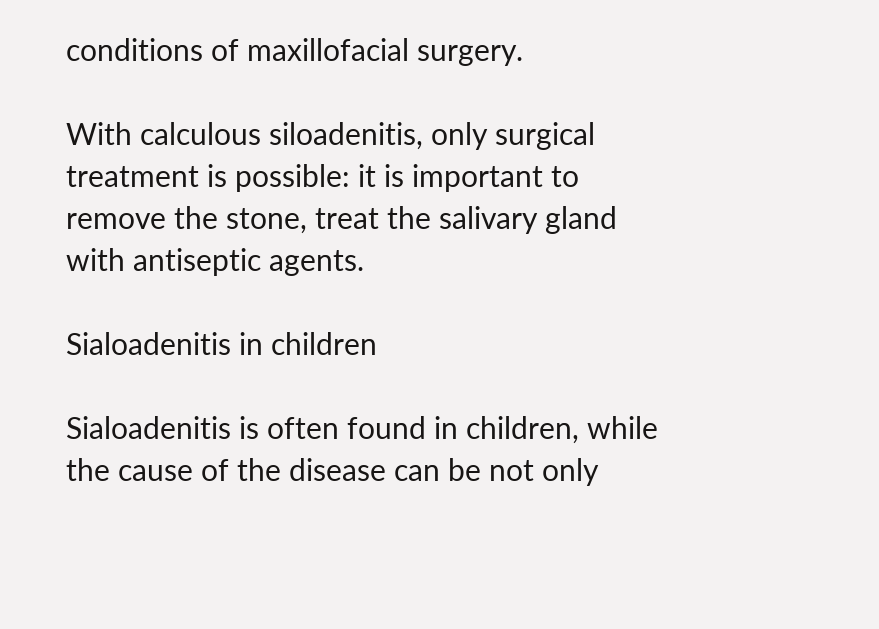conditions of maxillofacial surgery.

With calculous siloadenitis, only surgical treatment is possible: it is important to remove the stone, treat the salivary gland with antiseptic agents.

Sialoadenitis in children

Sialoadenitis is often found in children, while the cause of the disease can be not only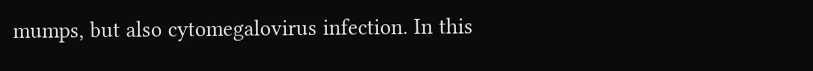mumps, but also cytomegalovirus infection. In this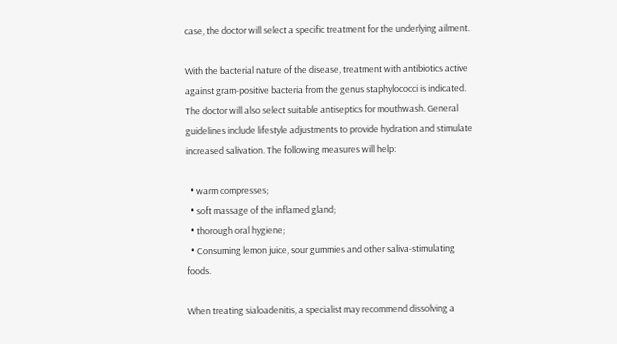case, the doctor will select a specific treatment for the underlying ailment.

With the bacterial nature of the disease, treatment with antibiotics active against gram-positive bacteria from the genus staphylococci is indicated. The doctor will also select suitable antiseptics for mouthwash. General guidelines include lifestyle adjustments to provide hydration and stimulate increased salivation. The following measures will help:

  • warm compresses;
  • soft massage of the inflamed gland;
  • thorough oral hygiene;
  • Consuming lemon juice, sour gummies and other saliva-stimulating foods.

When treating sialoadenitis, a specialist may recommend dissolving a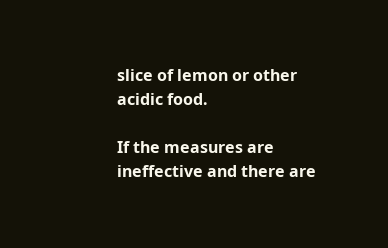slice of lemon or other acidic food.

If the measures are ineffective and there are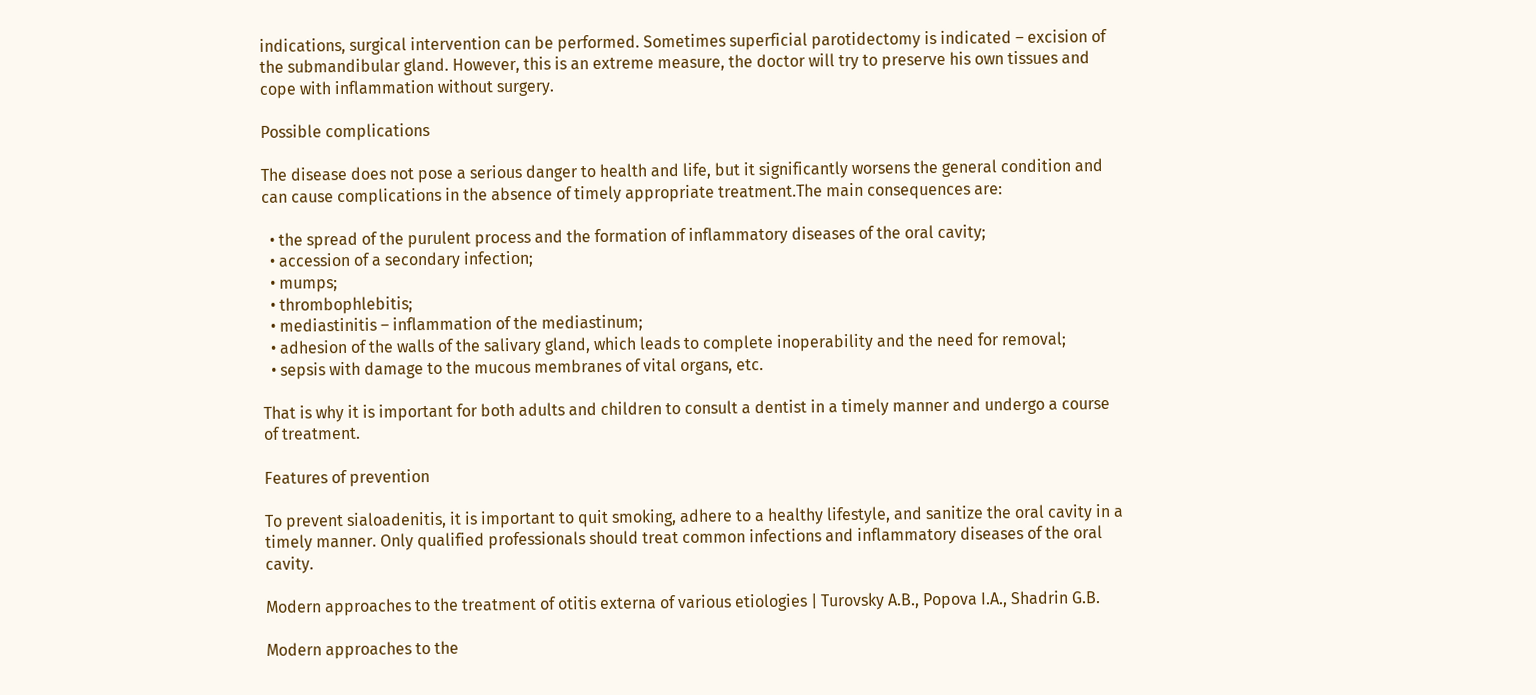indications, surgical intervention can be performed. Sometimes superficial parotidectomy is indicated – excision of the submandibular gland. However, this is an extreme measure, the doctor will try to preserve his own tissues and cope with inflammation without surgery.

Possible complications

The disease does not pose a serious danger to health and life, but it significantly worsens the general condition and can cause complications in the absence of timely appropriate treatment.The main consequences are:

  • the spread of the purulent process and the formation of inflammatory diseases of the oral cavity;
  • accession of a secondary infection;
  • mumps;
  • thrombophlebitis;
  • mediastinitis – inflammation of the mediastinum;
  • adhesion of the walls of the salivary gland, which leads to complete inoperability and the need for removal;
  • sepsis with damage to the mucous membranes of vital organs, etc.

That is why it is important for both adults and children to consult a dentist in a timely manner and undergo a course of treatment.

Features of prevention

To prevent sialoadenitis, it is important to quit smoking, adhere to a healthy lifestyle, and sanitize the oral cavity in a timely manner. Only qualified professionals should treat common infections and inflammatory diseases of the oral cavity.

Modern approaches to the treatment of otitis externa of various etiologies | Turovsky A.B., Popova I.A., Shadrin G.B.

Modern approaches to the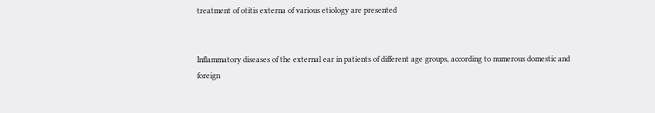treatment of otitis externa of various etiology are presented


Inflammatory diseases of the external ear in patients of different age groups, according to numerous domestic and foreign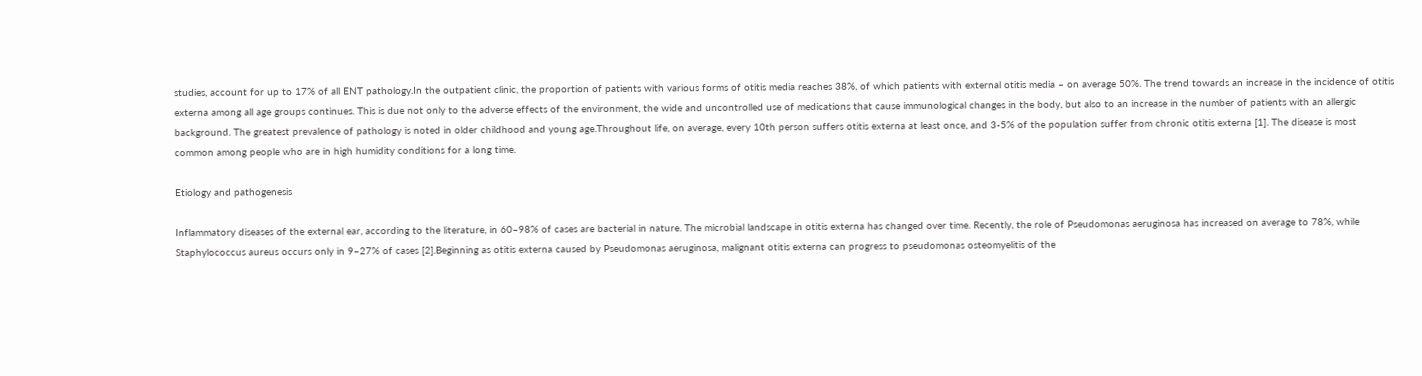studies, account for up to 17% of all ENT pathology.In the outpatient clinic, the proportion of patients with various forms of otitis media reaches 38%, of which patients with external otitis media – on average 50%. The trend towards an increase in the incidence of otitis externa among all age groups continues. This is due not only to the adverse effects of the environment, the wide and uncontrolled use of medications that cause immunological changes in the body, but also to an increase in the number of patients with an allergic background. The greatest prevalence of pathology is noted in older childhood and young age.Throughout life, on average, every 10th person suffers otitis externa at least once, and 3-5% of the population suffer from chronic otitis externa [1]. The disease is most common among people who are in high humidity conditions for a long time.

Etiology and pathogenesis

Inflammatory diseases of the external ear, according to the literature, in 60–98% of cases are bacterial in nature. The microbial landscape in otitis externa has changed over time. Recently, the role of Pseudomonas aeruginosa has increased on average to 78%, while Staphylococcus aureus occurs only in 9–27% of cases [2].Beginning as otitis externa caused by Pseudomonas aeruginosa, malignant otitis externa can progress to pseudomonas osteomyelitis of the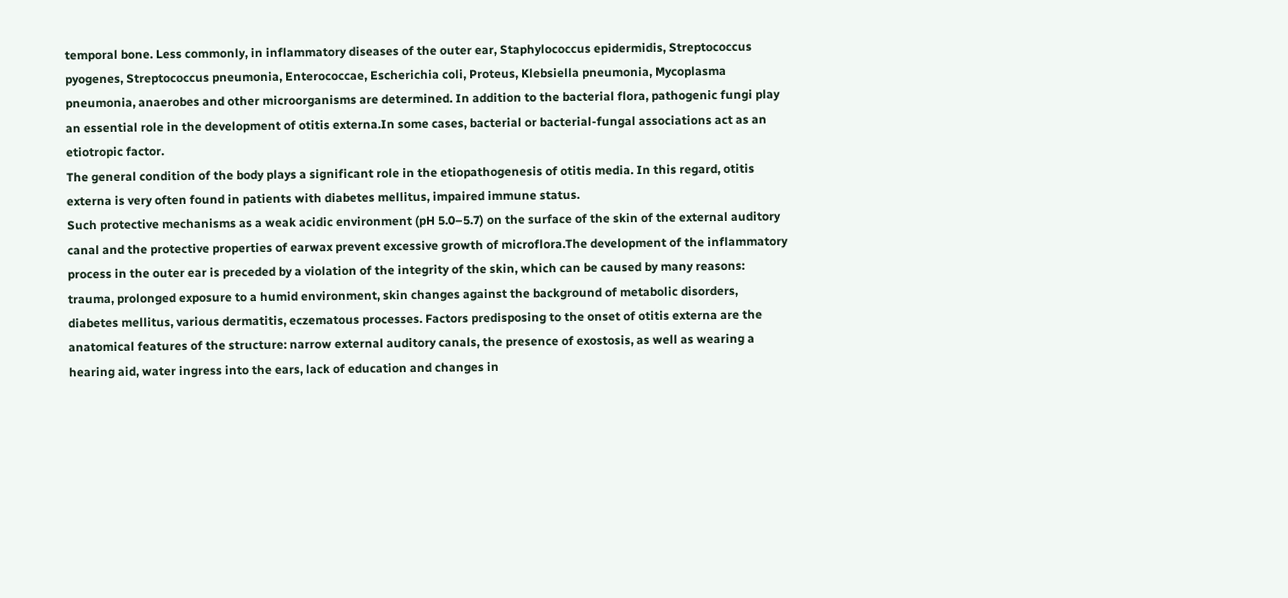temporal bone. Less commonly, in inflammatory diseases of the outer ear, Staphylococcus epidermidis, Streptococcus pyogenes, Streptococcus pneumonia, Enterococcae, Escherichia coli, Proteus, Klebsiella pneumonia, Mycoplasma pneumonia, anaerobes and other microorganisms are determined. In addition to the bacterial flora, pathogenic fungi play an essential role in the development of otitis externa.In some cases, bacterial or bacterial-fungal associations act as an etiotropic factor.
The general condition of the body plays a significant role in the etiopathogenesis of otitis media. In this regard, otitis externa is very often found in patients with diabetes mellitus, impaired immune status.
Such protective mechanisms as a weak acidic environment (pH 5.0–5.7) on the surface of the skin of the external auditory canal and the protective properties of earwax prevent excessive growth of microflora.The development of the inflammatory process in the outer ear is preceded by a violation of the integrity of the skin, which can be caused by many reasons: trauma, prolonged exposure to a humid environment, skin changes against the background of metabolic disorders, diabetes mellitus, various dermatitis, eczematous processes. Factors predisposing to the onset of otitis externa are the anatomical features of the structure: narrow external auditory canals, the presence of exostosis, as well as wearing a hearing aid, water ingress into the ears, lack of education and changes in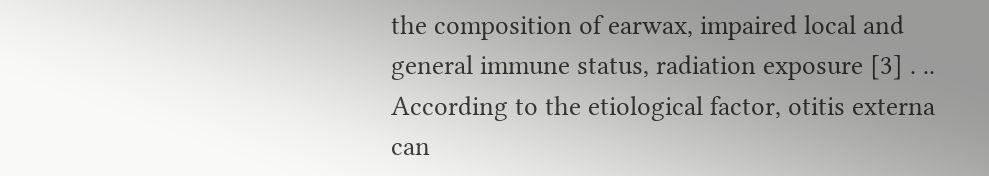the composition of earwax, impaired local and general immune status, radiation exposure [3] . ..
According to the etiological factor, otitis externa can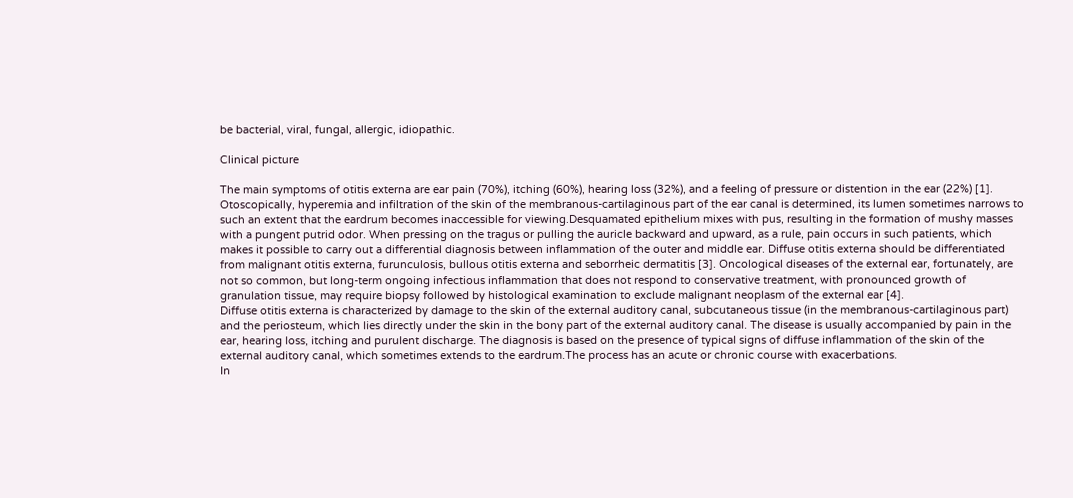be bacterial, viral, fungal, allergic, idiopathic.

Clinical picture

The main symptoms of otitis externa are ear pain (70%), itching (60%), hearing loss (32%), and a feeling of pressure or distention in the ear (22%) [1]. Otoscopically, hyperemia and infiltration of the skin of the membranous-cartilaginous part of the ear canal is determined, its lumen sometimes narrows to such an extent that the eardrum becomes inaccessible for viewing.Desquamated epithelium mixes with pus, resulting in the formation of mushy masses with a pungent putrid odor. When pressing on the tragus or pulling the auricle backward and upward, as a rule, pain occurs in such patients, which makes it possible to carry out a differential diagnosis between inflammation of the outer and middle ear. Diffuse otitis externa should be differentiated from malignant otitis externa, furunculosis, bullous otitis externa and seborrheic dermatitis [3]. Oncological diseases of the external ear, fortunately, are not so common, but long-term ongoing infectious inflammation that does not respond to conservative treatment, with pronounced growth of granulation tissue, may require biopsy followed by histological examination to exclude malignant neoplasm of the external ear [4].
Diffuse otitis externa is characterized by damage to the skin of the external auditory canal, subcutaneous tissue (in the membranous-cartilaginous part) and the periosteum, which lies directly under the skin in the bony part of the external auditory canal. The disease is usually accompanied by pain in the ear, hearing loss, itching and purulent discharge. The diagnosis is based on the presence of typical signs of diffuse inflammation of the skin of the external auditory canal, which sometimes extends to the eardrum.The process has an acute or chronic course with exacerbations.
In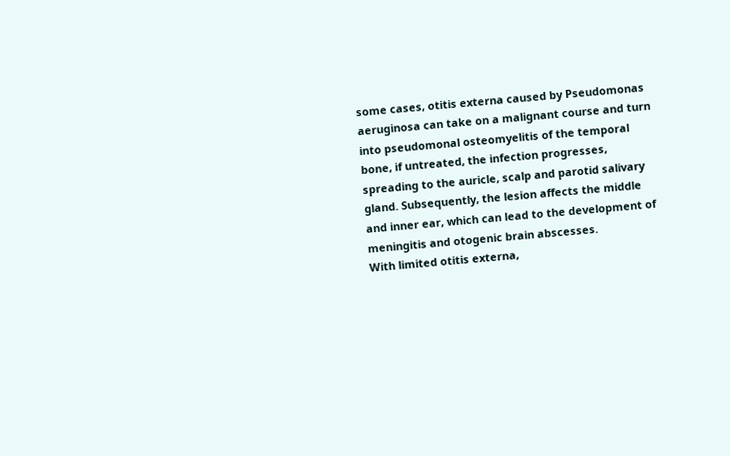some cases, otitis externa caused by Pseudomonas aeruginosa can take on a malignant course and turn into pseudomonal osteomyelitis of the temporal bone, if untreated, the infection progresses, spreading to the auricle, scalp and parotid salivary gland. Subsequently, the lesion affects the middle and inner ear, which can lead to the development of meningitis and otogenic brain abscesses.
With limited otitis externa,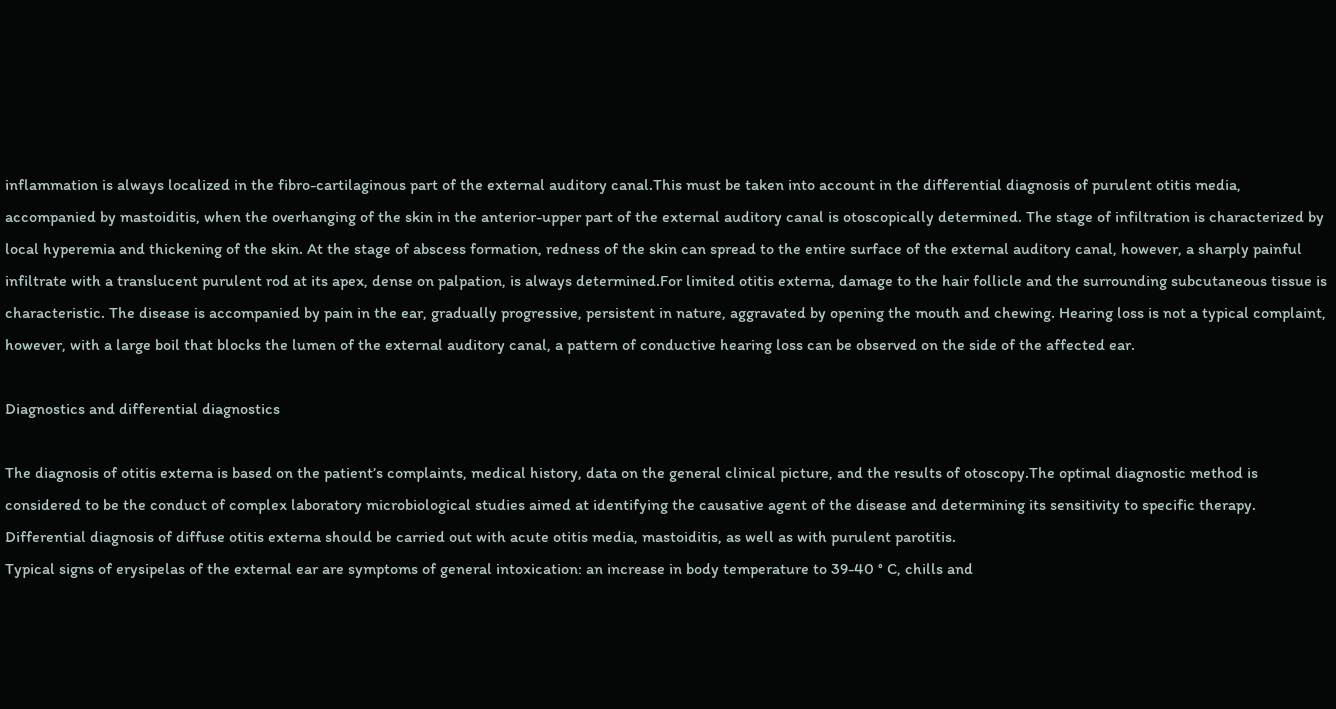inflammation is always localized in the fibro-cartilaginous part of the external auditory canal.This must be taken into account in the differential diagnosis of purulent otitis media, accompanied by mastoiditis, when the overhanging of the skin in the anterior-upper part of the external auditory canal is otoscopically determined. The stage of infiltration is characterized by local hyperemia and thickening of the skin. At the stage of abscess formation, redness of the skin can spread to the entire surface of the external auditory canal, however, a sharply painful infiltrate with a translucent purulent rod at its apex, dense on palpation, is always determined.For limited otitis externa, damage to the hair follicle and the surrounding subcutaneous tissue is characteristic. The disease is accompanied by pain in the ear, gradually progressive, persistent in nature, aggravated by opening the mouth and chewing. Hearing loss is not a typical complaint, however, with a large boil that blocks the lumen of the external auditory canal, a pattern of conductive hearing loss can be observed on the side of the affected ear.

Diagnostics and differential diagnostics

The diagnosis of otitis externa is based on the patient’s complaints, medical history, data on the general clinical picture, and the results of otoscopy.The optimal diagnostic method is considered to be the conduct of complex laboratory microbiological studies aimed at identifying the causative agent of the disease and determining its sensitivity to specific therapy.
Differential diagnosis of diffuse otitis externa should be carried out with acute otitis media, mastoiditis, as well as with purulent parotitis.
Typical signs of erysipelas of the external ear are symptoms of general intoxication: an increase in body temperature to 39-40 ° C, chills and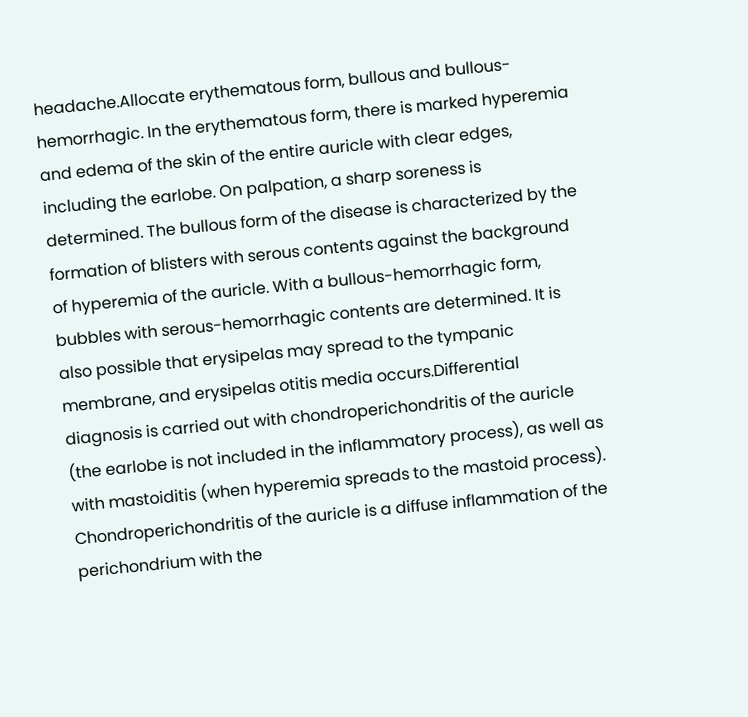headache.Allocate erythematous form, bullous and bullous-hemorrhagic. In the erythematous form, there is marked hyperemia and edema of the skin of the entire auricle with clear edges, including the earlobe. On palpation, a sharp soreness is determined. The bullous form of the disease is characterized by the formation of blisters with serous contents against the background of hyperemia of the auricle. With a bullous-hemorrhagic form, bubbles with serous-hemorrhagic contents are determined. It is also possible that erysipelas may spread to the tympanic membrane, and erysipelas otitis media occurs.Differential diagnosis is carried out with chondroperichondritis of the auricle (the earlobe is not included in the inflammatory process), as well as with mastoiditis (when hyperemia spreads to the mastoid process).
Chondroperichondritis of the auricle is a diffuse inflammation of the perichondrium with the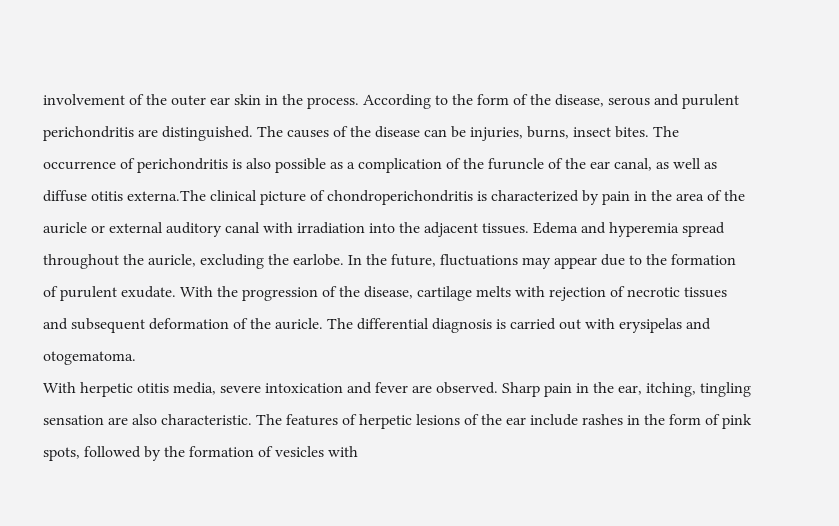involvement of the outer ear skin in the process. According to the form of the disease, serous and purulent perichondritis are distinguished. The causes of the disease can be injuries, burns, insect bites. The occurrence of perichondritis is also possible as a complication of the furuncle of the ear canal, as well as diffuse otitis externa.The clinical picture of chondroperichondritis is characterized by pain in the area of the auricle or external auditory canal with irradiation into the adjacent tissues. Edema and hyperemia spread throughout the auricle, excluding the earlobe. In the future, fluctuations may appear due to the formation of purulent exudate. With the progression of the disease, cartilage melts with rejection of necrotic tissues and subsequent deformation of the auricle. The differential diagnosis is carried out with erysipelas and otogematoma.
With herpetic otitis media, severe intoxication and fever are observed. Sharp pain in the ear, itching, tingling sensation are also characteristic. The features of herpetic lesions of the ear include rashes in the form of pink spots, followed by the formation of vesicles with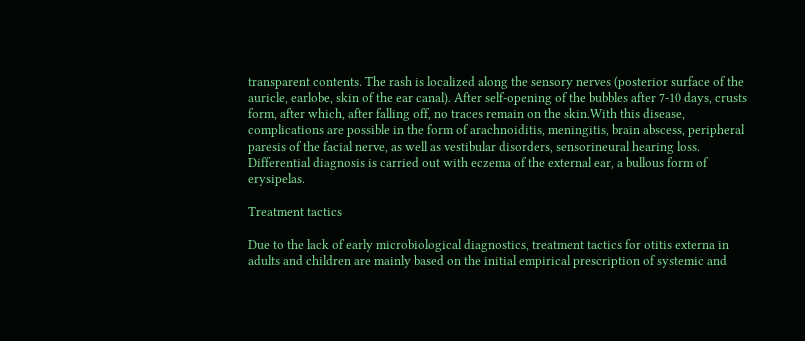transparent contents. The rash is localized along the sensory nerves (posterior surface of the auricle, earlobe, skin of the ear canal). After self-opening of the bubbles after 7-10 days, crusts form, after which, after falling off, no traces remain on the skin.With this disease, complications are possible in the form of arachnoiditis, meningitis, brain abscess, peripheral paresis of the facial nerve, as well as vestibular disorders, sensorineural hearing loss.
Differential diagnosis is carried out with eczema of the external ear, a bullous form of erysipelas.

Treatment tactics

Due to the lack of early microbiological diagnostics, treatment tactics for otitis externa in adults and children are mainly based on the initial empirical prescription of systemic and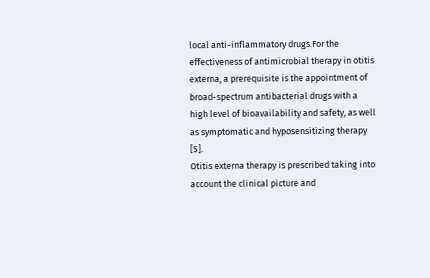local anti-inflammatory drugs.For the effectiveness of antimicrobial therapy in otitis externa, a prerequisite is the appointment of broad-spectrum antibacterial drugs with a high level of bioavailability and safety, as well as symptomatic and hyposensitizing therapy [5].
Otitis externa therapy is prescribed taking into account the clinical picture and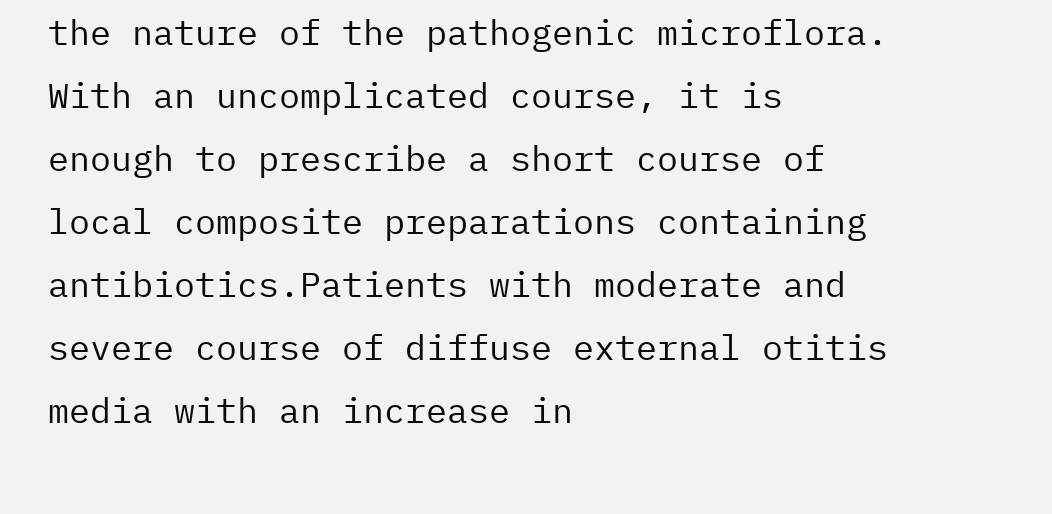the nature of the pathogenic microflora. With an uncomplicated course, it is enough to prescribe a short course of local composite preparations containing antibiotics.Patients with moderate and severe course of diffuse external otitis media with an increase in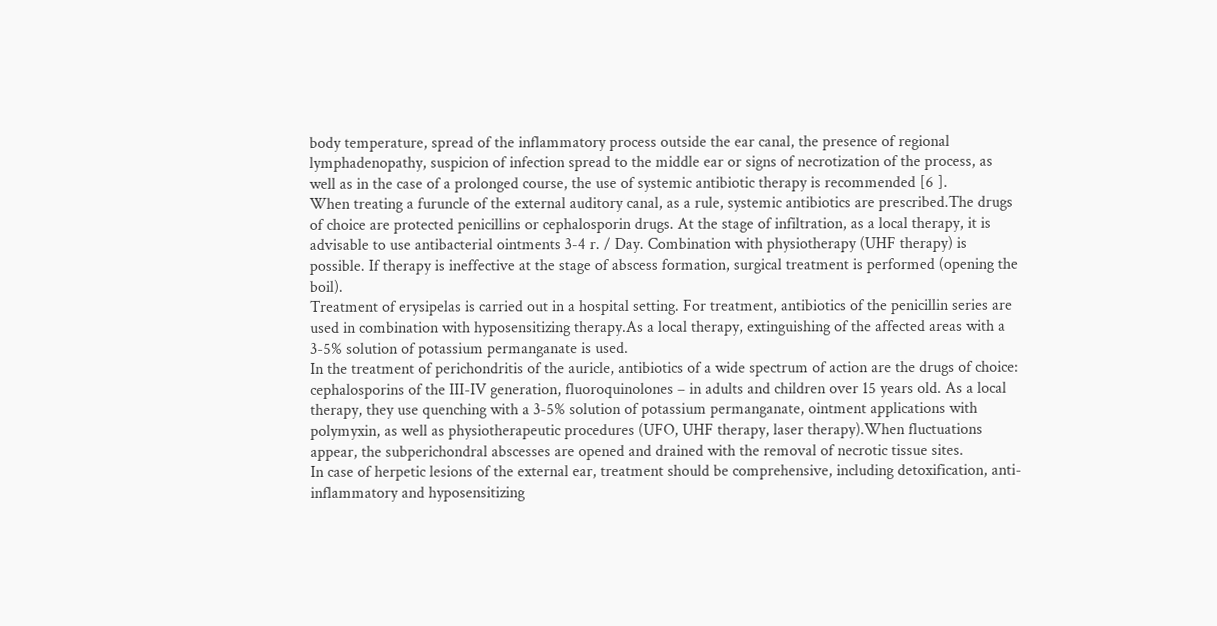body temperature, spread of the inflammatory process outside the ear canal, the presence of regional lymphadenopathy, suspicion of infection spread to the middle ear or signs of necrotization of the process, as well as in the case of a prolonged course, the use of systemic antibiotic therapy is recommended [6 ].
When treating a furuncle of the external auditory canal, as a rule, systemic antibiotics are prescribed.The drugs of choice are protected penicillins or cephalosporin drugs. At the stage of infiltration, as a local therapy, it is advisable to use antibacterial ointments 3-4 r. / Day. Combination with physiotherapy (UHF therapy) is possible. If therapy is ineffective at the stage of abscess formation, surgical treatment is performed (opening the boil).
Treatment of erysipelas is carried out in a hospital setting. For treatment, antibiotics of the penicillin series are used in combination with hyposensitizing therapy.As a local therapy, extinguishing of the affected areas with a 3-5% solution of potassium permanganate is used.
In the treatment of perichondritis of the auricle, antibiotics of a wide spectrum of action are the drugs of choice: cephalosporins of the III-IV generation, fluoroquinolones – in adults and children over 15 years old. As a local therapy, they use quenching with a 3-5% solution of potassium permanganate, ointment applications with polymyxin, as well as physiotherapeutic procedures (UFO, UHF therapy, laser therapy).When fluctuations appear, the subperichondral abscesses are opened and drained with the removal of necrotic tissue sites.
In case of herpetic lesions of the external ear, treatment should be comprehensive, including detoxification, anti-inflammatory and hyposensitizing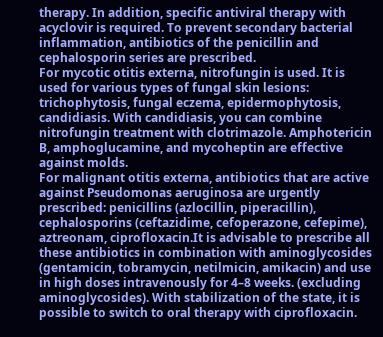therapy. In addition, specific antiviral therapy with acyclovir is required. To prevent secondary bacterial inflammation, antibiotics of the penicillin and cephalosporin series are prescribed.
For mycotic otitis externa, nitrofungin is used. It is used for various types of fungal skin lesions: trichophytosis, fungal eczema, epidermophytosis, candidiasis. With candidiasis, you can combine nitrofungin treatment with clotrimazole. Amphotericin B, amphoglucamine, and mycoheptin are effective against molds.
For malignant otitis externa, antibiotics that are active against Pseudomonas aeruginosa are urgently prescribed: penicillins (azlocillin, piperacillin), cephalosporins (ceftazidime, cefoperazone, cefepime), aztreonam, ciprofloxacin.It is advisable to prescribe all these antibiotics in combination with aminoglycosides (gentamicin, tobramycin, netilmicin, amikacin) and use in high doses intravenously for 4–8 weeks. (excluding aminoglycosides). With stabilization of the state, it is possible to switch to oral therapy with ciprofloxacin.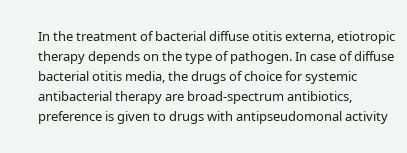In the treatment of bacterial diffuse otitis externa, etiotropic therapy depends on the type of pathogen. In case of diffuse bacterial otitis media, the drugs of choice for systemic antibacterial therapy are broad-spectrum antibiotics, preference is given to drugs with antipseudomonal activity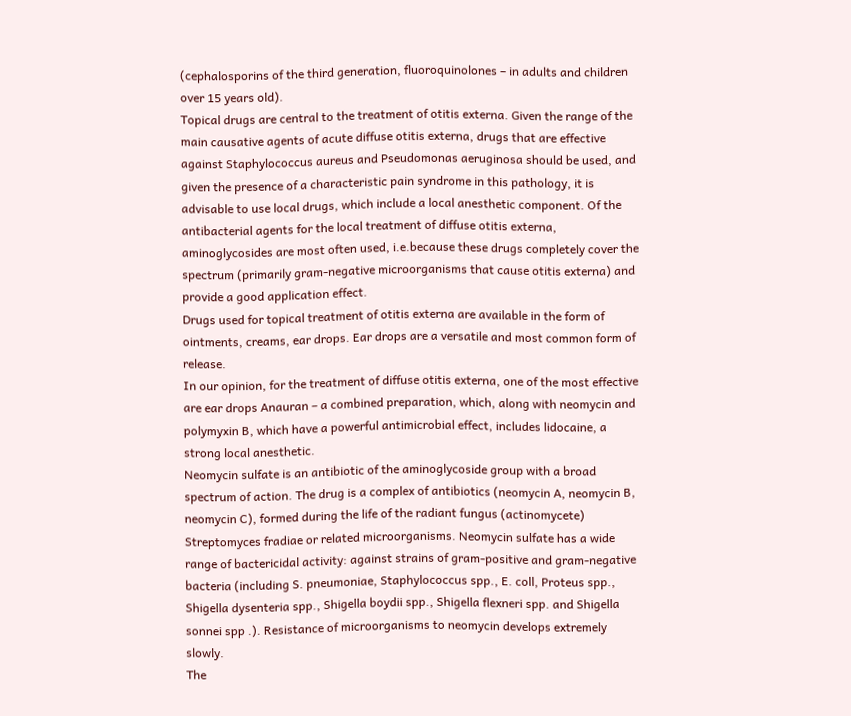(cephalosporins of the third generation, fluoroquinolones – in adults and children over 15 years old).
Topical drugs are central to the treatment of otitis externa. Given the range of the main causative agents of acute diffuse otitis externa, drugs that are effective against Staphylococcus aureus and Pseudomonas aeruginosa should be used, and given the presence of a characteristic pain syndrome in this pathology, it is advisable to use local drugs, which include a local anesthetic component. Of the antibacterial agents for the local treatment of diffuse otitis externa, aminoglycosides are most often used, i.e.because these drugs completely cover the spectrum (primarily gram-negative microorganisms that cause otitis externa) and provide a good application effect.
Drugs used for topical treatment of otitis externa are available in the form of ointments, creams, ear drops. Ear drops are a versatile and most common form of release.
In our opinion, for the treatment of diffuse otitis externa, one of the most effective are ear drops Anauran – a combined preparation, which, along with neomycin and polymyxin B, which have a powerful antimicrobial effect, includes lidocaine, a strong local anesthetic.
Neomycin sulfate is an antibiotic of the aminoglycoside group with a broad spectrum of action. The drug is a complex of antibiotics (neomycin A, neomycin B, neomycin C), formed during the life of the radiant fungus (actinomycete) Streptomyces fradiae or related microorganisms. Neomycin sulfate has a wide range of bactericidal activity: against strains of gram-positive and gram-negative bacteria (including S. pneumoniae, Staphylococcus spp., E. coll, Proteus spp., Shigella dysenteria spp., Shigella boydii spp., Shigella flexneri spp. and Shigella sonnei spp .). Resistance of microorganisms to neomycin develops extremely slowly.
The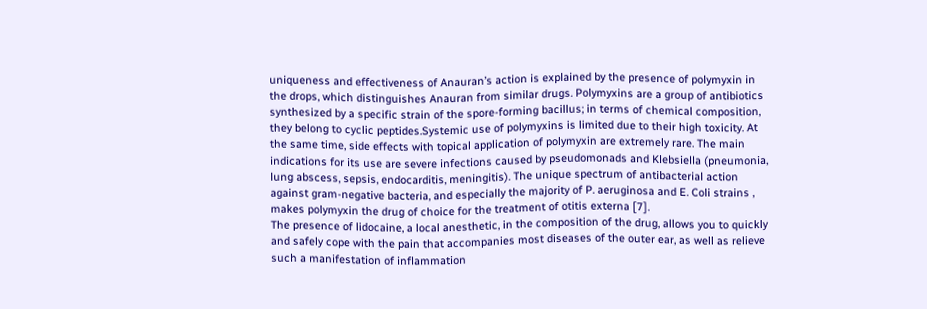uniqueness and effectiveness of Anauran’s action is explained by the presence of polymyxin in the drops, which distinguishes Anauran from similar drugs. Polymyxins are a group of antibiotics synthesized by a specific strain of the spore-forming bacillus; in terms of chemical composition, they belong to cyclic peptides.Systemic use of polymyxins is limited due to their high toxicity. At the same time, side effects with topical application of polymyxin are extremely rare. The main indications for its use are severe infections caused by pseudomonads and Klebsiella (pneumonia, lung abscess, sepsis, endocarditis, meningitis). The unique spectrum of antibacterial action against gram-negative bacteria, and especially the majority of P. aeruginosa and E. Coli strains , makes polymyxin the drug of choice for the treatment of otitis externa [7].
The presence of lidocaine, a local anesthetic, in the composition of the drug, allows you to quickly and safely cope with the pain that accompanies most diseases of the outer ear, as well as relieve such a manifestation of inflammation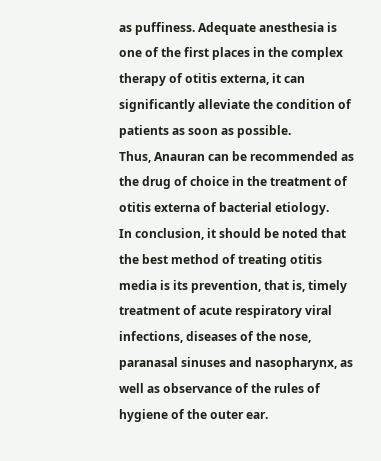as puffiness. Adequate anesthesia is one of the first places in the complex therapy of otitis externa, it can significantly alleviate the condition of patients as soon as possible.
Thus, Anauran can be recommended as the drug of choice in the treatment of otitis externa of bacterial etiology.
In conclusion, it should be noted that the best method of treating otitis media is its prevention, that is, timely treatment of acute respiratory viral infections, diseases of the nose, paranasal sinuses and nasopharynx, as well as observance of the rules of hygiene of the outer ear.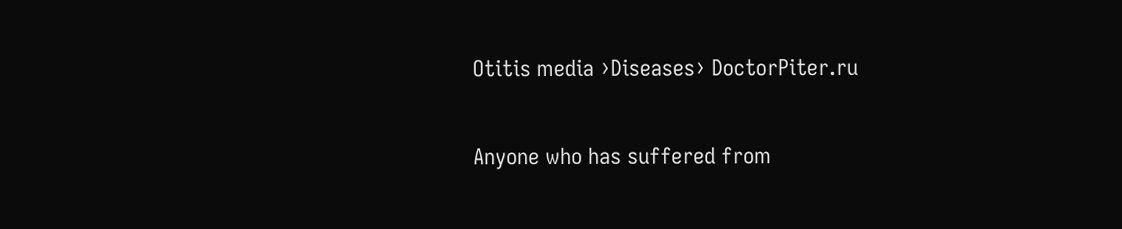Otitis media ›Diseases› DoctorPiter.ru

Anyone who has suffered from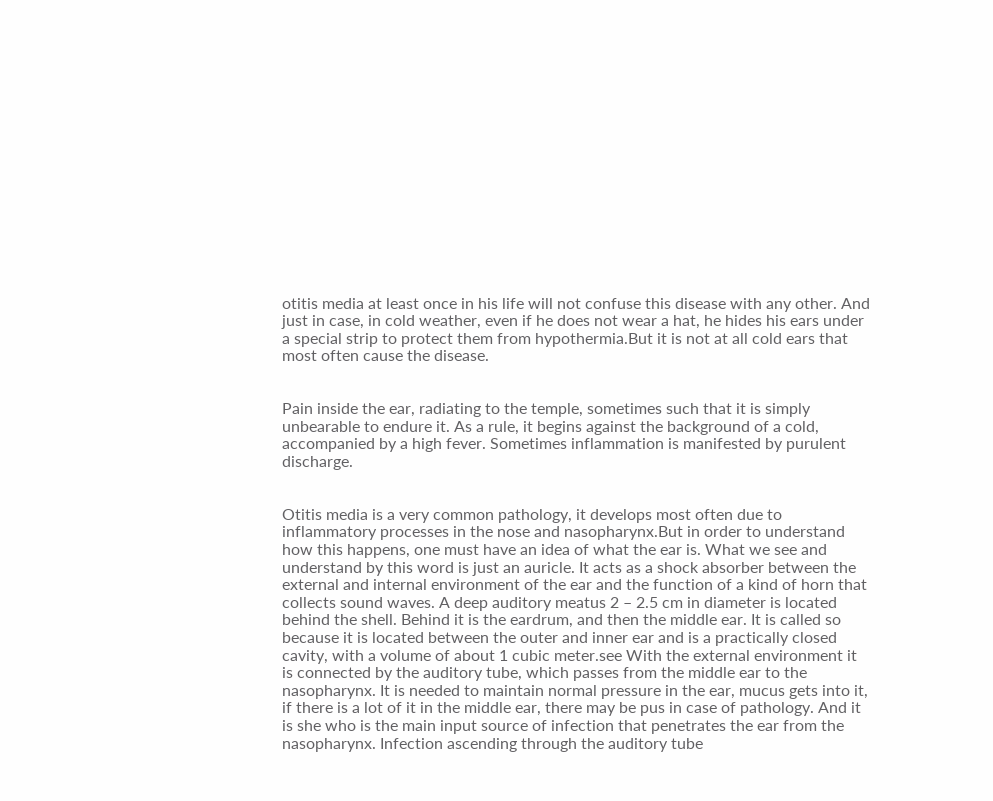otitis media at least once in his life will not confuse this disease with any other. And just in case, in cold weather, even if he does not wear a hat, he hides his ears under a special strip to protect them from hypothermia.But it is not at all cold ears that most often cause the disease.


Pain inside the ear, radiating to the temple, sometimes such that it is simply unbearable to endure it. As a rule, it begins against the background of a cold, accompanied by a high fever. Sometimes inflammation is manifested by purulent discharge.


Otitis media is a very common pathology, it develops most often due to inflammatory processes in the nose and nasopharynx.But in order to understand how this happens, one must have an idea of what the ear is. What we see and understand by this word is just an auricle. It acts as a shock absorber between the external and internal environment of the ear and the function of a kind of horn that collects sound waves. A deep auditory meatus 2 – 2.5 cm in diameter is located behind the shell. Behind it is the eardrum, and then the middle ear. It is called so because it is located between the outer and inner ear and is a practically closed cavity, with a volume of about 1 cubic meter.see With the external environment it is connected by the auditory tube, which passes from the middle ear to the nasopharynx. It is needed to maintain normal pressure in the ear, mucus gets into it, if there is a lot of it in the middle ear, there may be pus in case of pathology. And it is she who is the main input source of infection that penetrates the ear from the nasopharynx. Infection ascending through the auditory tube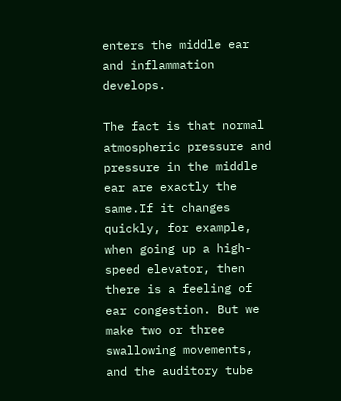enters the middle ear and inflammation develops.

The fact is that normal atmospheric pressure and pressure in the middle ear are exactly the same.If it changes quickly, for example, when going up a high-speed elevator, then there is a feeling of ear congestion. But we make two or three swallowing movements, and the auditory tube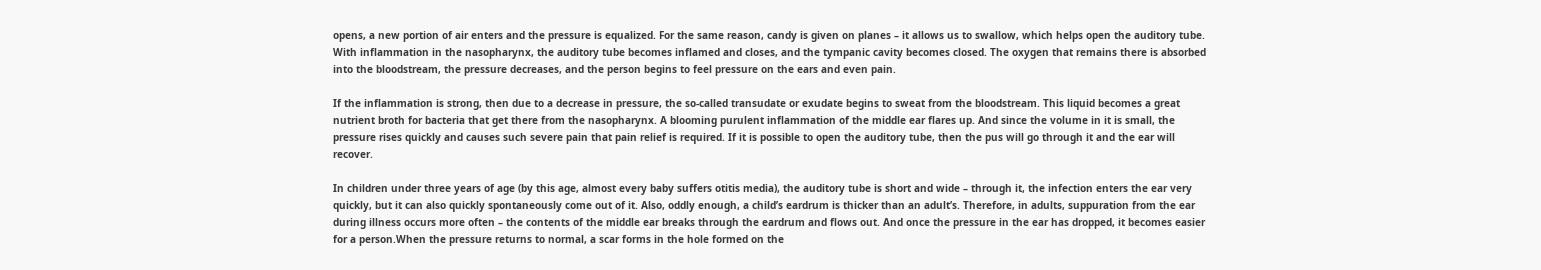opens, a new portion of air enters and the pressure is equalized. For the same reason, candy is given on planes – it allows us to swallow, which helps open the auditory tube. With inflammation in the nasopharynx, the auditory tube becomes inflamed and closes, and the tympanic cavity becomes closed. The oxygen that remains there is absorbed into the bloodstream, the pressure decreases, and the person begins to feel pressure on the ears and even pain.

If the inflammation is strong, then due to a decrease in pressure, the so-called transudate or exudate begins to sweat from the bloodstream. This liquid becomes a great nutrient broth for bacteria that get there from the nasopharynx. A blooming purulent inflammation of the middle ear flares up. And since the volume in it is small, the pressure rises quickly and causes such severe pain that pain relief is required. If it is possible to open the auditory tube, then the pus will go through it and the ear will recover.

In children under three years of age (by this age, almost every baby suffers otitis media), the auditory tube is short and wide – through it, the infection enters the ear very quickly, but it can also quickly spontaneously come out of it. Also, oddly enough, a child’s eardrum is thicker than an adult’s. Therefore, in adults, suppuration from the ear during illness occurs more often – the contents of the middle ear breaks through the eardrum and flows out. And once the pressure in the ear has dropped, it becomes easier for a person.When the pressure returns to normal, a scar forms in the hole formed on the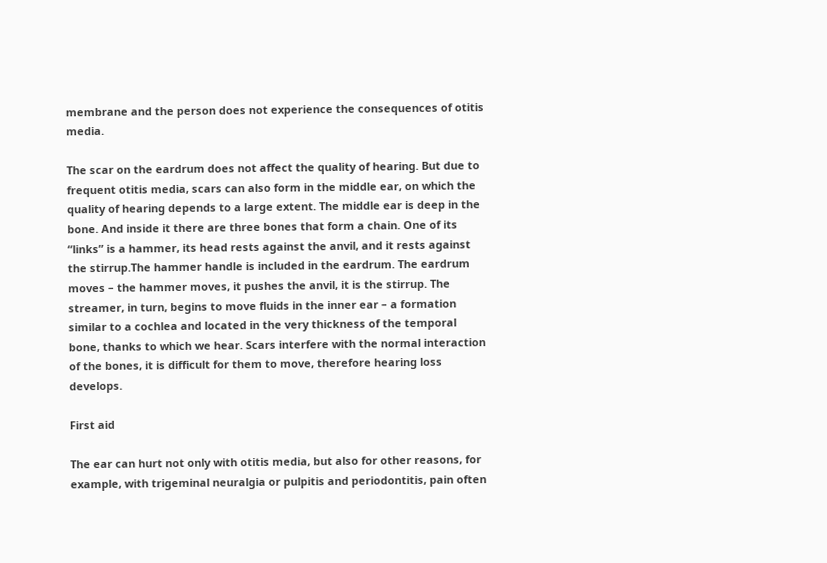membrane and the person does not experience the consequences of otitis media.

The scar on the eardrum does not affect the quality of hearing. But due to frequent otitis media, scars can also form in the middle ear, on which the quality of hearing depends to a large extent. The middle ear is deep in the bone. And inside it there are three bones that form a chain. One of its “links” is a hammer, its head rests against the anvil, and it rests against the stirrup.The hammer handle is included in the eardrum. The eardrum moves – the hammer moves, it pushes the anvil, it is the stirrup. The streamer, in turn, begins to move fluids in the inner ear – a formation similar to a cochlea and located in the very thickness of the temporal bone, thanks to which we hear. Scars interfere with the normal interaction of the bones, it is difficult for them to move, therefore hearing loss develops.

First aid

The ear can hurt not only with otitis media, but also for other reasons, for example, with trigeminal neuralgia or pulpitis and periodontitis, pain often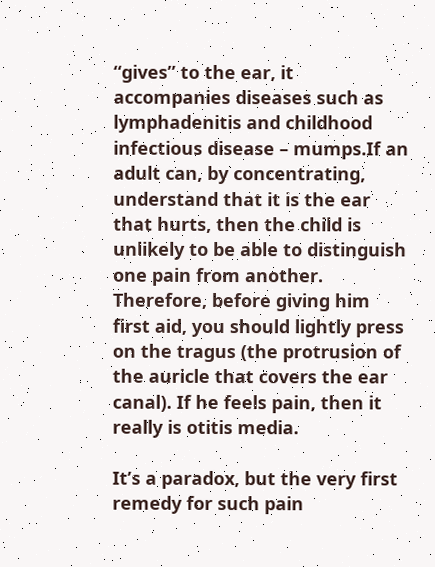“gives” to the ear, it accompanies diseases such as lymphadenitis and childhood infectious disease – mumps.If an adult can, by concentrating, understand that it is the ear that hurts, then the child is unlikely to be able to distinguish one pain from another. Therefore, before giving him first aid, you should lightly press on the tragus (the protrusion of the auricle that covers the ear canal). If he feels pain, then it really is otitis media.

It’s a paradox, but the very first remedy for such pain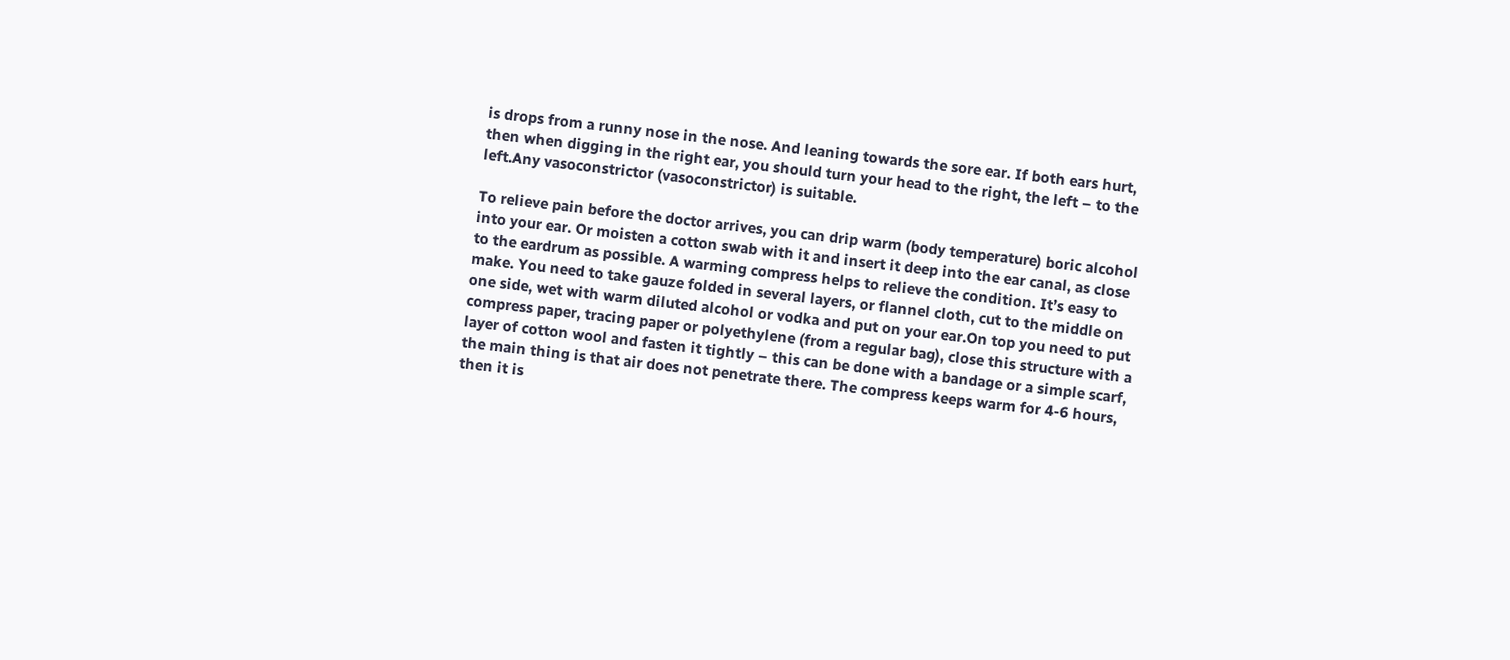is drops from a runny nose in the nose. And leaning towards the sore ear. If both ears hurt, then when digging in the right ear, you should turn your head to the right, the left – to the left.Any vasoconstrictor (vasoconstrictor) is suitable.

To relieve pain before the doctor arrives, you can drip warm (body temperature) boric alcohol into your ear. Or moisten a cotton swab with it and insert it deep into the ear canal, as close to the eardrum as possible. A warming compress helps to relieve the condition. It’s easy to make. You need to take gauze folded in several layers, or flannel cloth, cut to the middle on one side, wet with warm diluted alcohol or vodka and put on your ear.On top you need to put compress paper, tracing paper or polyethylene (from a regular bag), close this structure with a layer of cotton wool and fasten it tightly – this can be done with a bandage or a simple scarf, the main thing is that air does not penetrate there. The compress keeps warm for 4-6 hours, then it is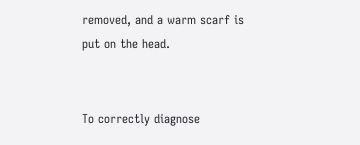removed, and a warm scarf is put on the head.


To correctly diagnose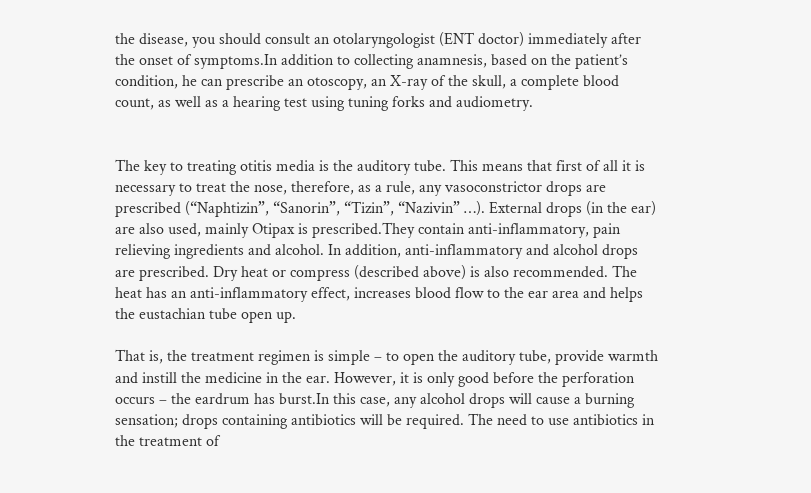the disease, you should consult an otolaryngologist (ENT doctor) immediately after the onset of symptoms.In addition to collecting anamnesis, based on the patient’s condition, he can prescribe an otoscopy, an X-ray of the skull, a complete blood count, as well as a hearing test using tuning forks and audiometry.


The key to treating otitis media is the auditory tube. This means that first of all it is necessary to treat the nose, therefore, as a rule, any vasoconstrictor drops are prescribed (“Naphtizin”, “Sanorin”, “Tizin”, “Nazivin” …). External drops (in the ear) are also used, mainly Otipax is prescribed.They contain anti-inflammatory, pain relieving ingredients and alcohol. In addition, anti-inflammatory and alcohol drops are prescribed. Dry heat or compress (described above) is also recommended. The heat has an anti-inflammatory effect, increases blood flow to the ear area and helps the eustachian tube open up.

That is, the treatment regimen is simple – to open the auditory tube, provide warmth and instill the medicine in the ear. However, it is only good before the perforation occurs – the eardrum has burst.In this case, any alcohol drops will cause a burning sensation; drops containing antibiotics will be required. The need to use antibiotics in the treatment of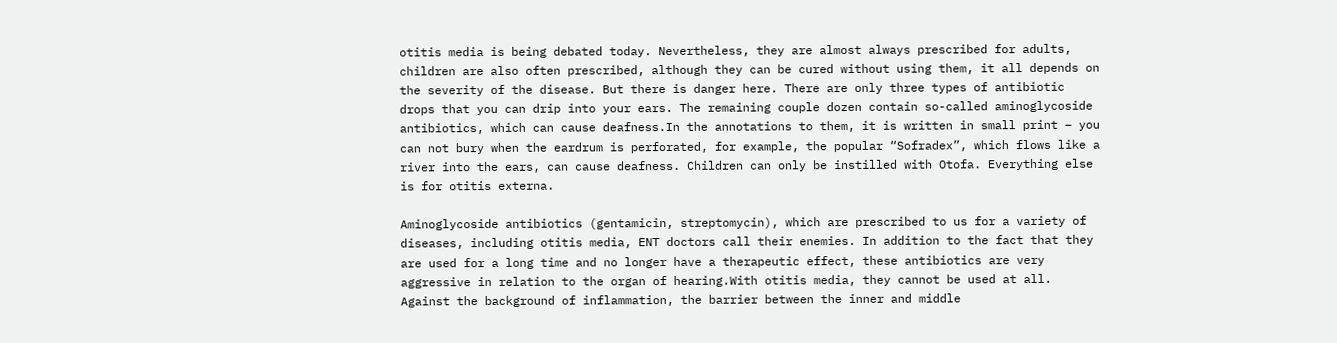otitis media is being debated today. Nevertheless, they are almost always prescribed for adults, children are also often prescribed, although they can be cured without using them, it all depends on the severity of the disease. But there is danger here. There are only three types of antibiotic drops that you can drip into your ears. The remaining couple dozen contain so-called aminoglycoside antibiotics, which can cause deafness.In the annotations to them, it is written in small print – you can not bury when the eardrum is perforated, for example, the popular “Sofradex”, which flows like a river into the ears, can cause deafness. Children can only be instilled with Otofa. Everything else is for otitis externa.

Aminoglycoside antibiotics (gentamicin, streptomycin), which are prescribed to us for a variety of diseases, including otitis media, ENT doctors call their enemies. In addition to the fact that they are used for a long time and no longer have a therapeutic effect, these antibiotics are very aggressive in relation to the organ of hearing.With otitis media, they cannot be used at all. Against the background of inflammation, the barrier between the inner and middle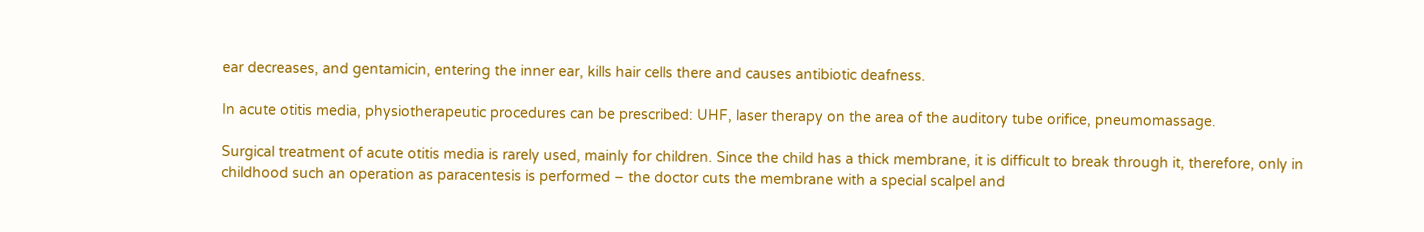ear decreases, and gentamicin, entering the inner ear, kills hair cells there and causes antibiotic deafness.

In acute otitis media, physiotherapeutic procedures can be prescribed: UHF, laser therapy on the area of the auditory tube orifice, pneumomassage.

Surgical treatment of acute otitis media is rarely used, mainly for children. Since the child has a thick membrane, it is difficult to break through it, therefore, only in childhood such an operation as paracentesis is performed – the doctor cuts the membrane with a special scalpel and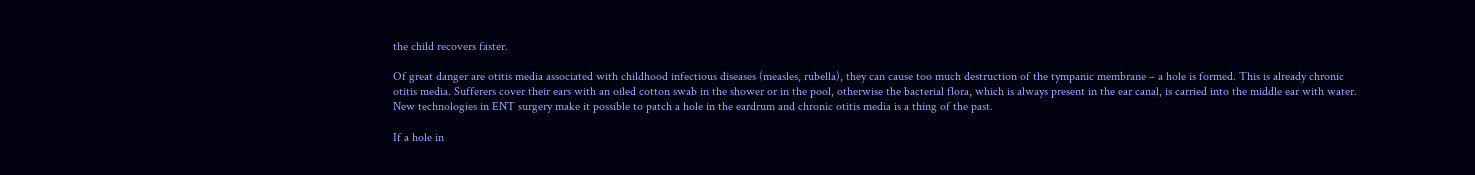the child recovers faster.

Of great danger are otitis media associated with childhood infectious diseases (measles, rubella), they can cause too much destruction of the tympanic membrane – a hole is formed. This is already chronic otitis media. Sufferers cover their ears with an oiled cotton swab in the shower or in the pool, otherwise the bacterial flora, which is always present in the ear canal, is carried into the middle ear with water. New technologies in ENT surgery make it possible to patch a hole in the eardrum and chronic otitis media is a thing of the past.

If a hole in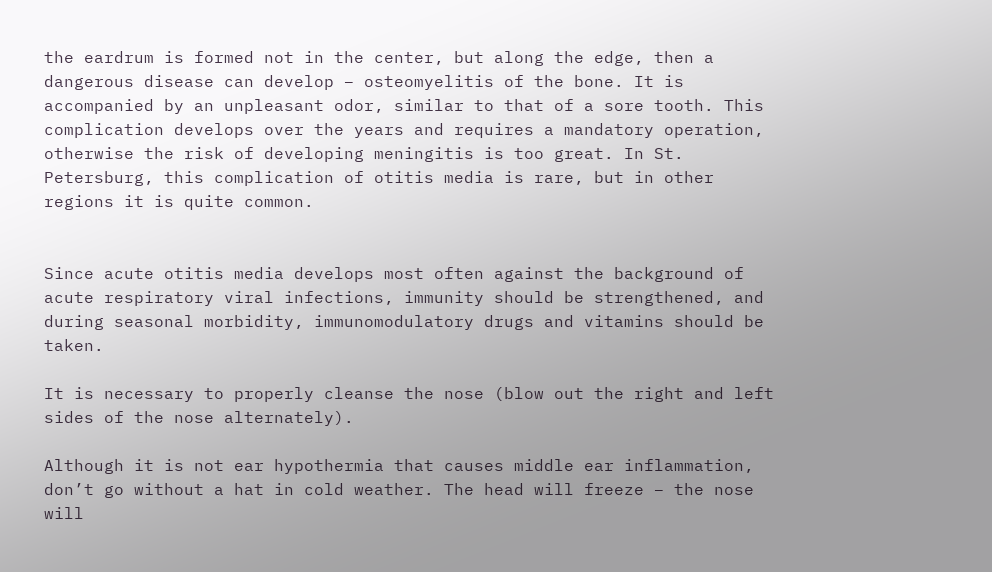the eardrum is formed not in the center, but along the edge, then a dangerous disease can develop – osteomyelitis of the bone. It is accompanied by an unpleasant odor, similar to that of a sore tooth. This complication develops over the years and requires a mandatory operation, otherwise the risk of developing meningitis is too great. In St. Petersburg, this complication of otitis media is rare, but in other regions it is quite common.


Since acute otitis media develops most often against the background of acute respiratory viral infections, immunity should be strengthened, and during seasonal morbidity, immunomodulatory drugs and vitamins should be taken.

It is necessary to properly cleanse the nose (blow out the right and left sides of the nose alternately).

Although it is not ear hypothermia that causes middle ear inflammation, don’t go without a hat in cold weather. The head will freeze – the nose will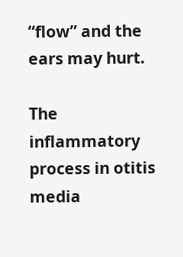“flow” and the ears may hurt.

The inflammatory process in otitis media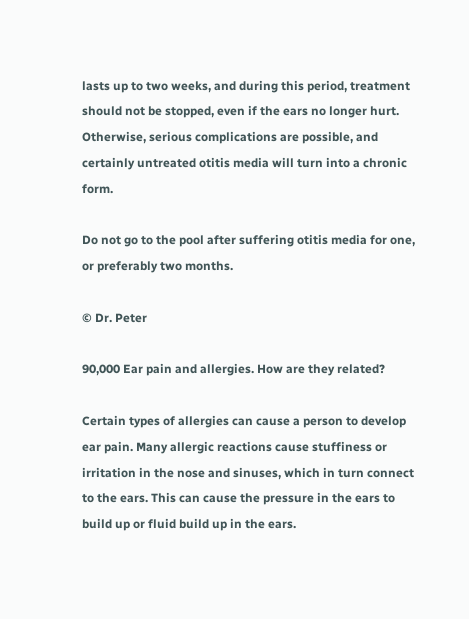lasts up to two weeks, and during this period, treatment should not be stopped, even if the ears no longer hurt. Otherwise, serious complications are possible, and certainly untreated otitis media will turn into a chronic form.

Do not go to the pool after suffering otitis media for one, or preferably two months.

© Dr. Peter

90,000 Ear pain and allergies. How are they related?

Certain types of allergies can cause a person to develop ear pain. Many allergic reactions cause stuffiness or irritation in the nose and sinuses, which in turn connect to the ears. This can cause the pressure in the ears to build up or fluid build up in the ears.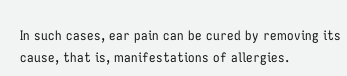In such cases, ear pain can be cured by removing its cause, that is, manifestations of allergies.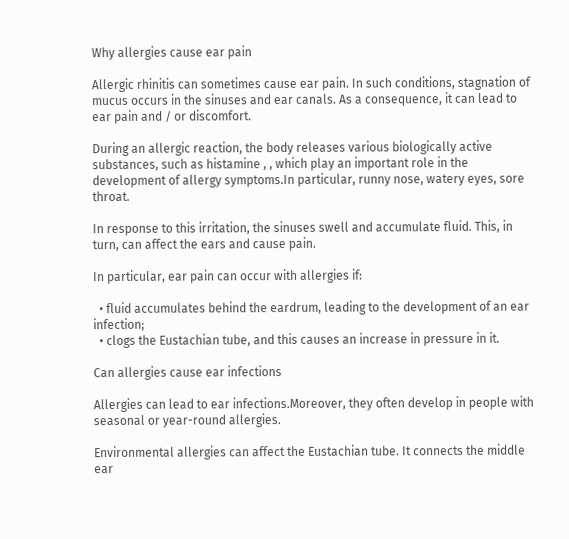Why allergies cause ear pain

Allergic rhinitis can sometimes cause ear pain. In such conditions, stagnation of mucus occurs in the sinuses and ear canals. As a consequence, it can lead to ear pain and / or discomfort.

During an allergic reaction, the body releases various biologically active substances, such as histamine , , which play an important role in the development of allergy symptoms.In particular, runny nose, watery eyes, sore throat.

In response to this irritation, the sinuses swell and accumulate fluid. This, in turn, can affect the ears and cause pain.

In particular, ear pain can occur with allergies if:

  • fluid accumulates behind the eardrum, leading to the development of an ear infection;
  • clogs the Eustachian tube, and this causes an increase in pressure in it.

Can allergies cause ear infections

Allergies can lead to ear infections.Moreover, they often develop in people with seasonal or year-round allergies.

Environmental allergies can affect the Eustachian tube. It connects the middle ear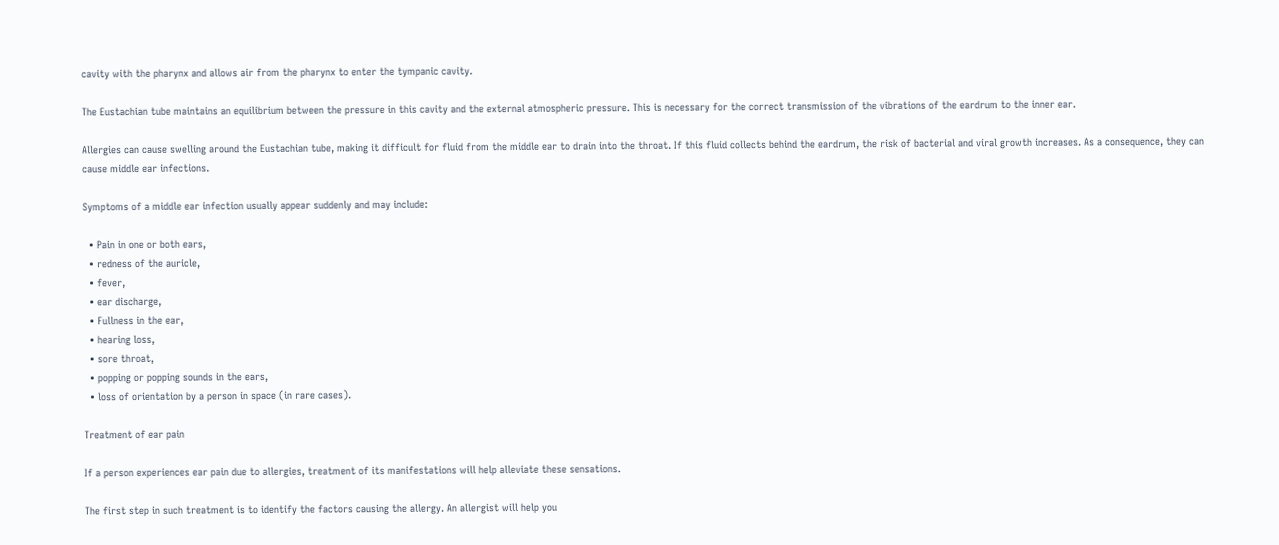cavity with the pharynx and allows air from the pharynx to enter the tympanic cavity.

The Eustachian tube maintains an equilibrium between the pressure in this cavity and the external atmospheric pressure. This is necessary for the correct transmission of the vibrations of the eardrum to the inner ear.

Allergies can cause swelling around the Eustachian tube, making it difficult for fluid from the middle ear to drain into the throat. If this fluid collects behind the eardrum, the risk of bacterial and viral growth increases. As a consequence, they can cause middle ear infections.

Symptoms of a middle ear infection usually appear suddenly and may include:

  • Pain in one or both ears,
  • redness of the auricle,
  • fever,
  • ear discharge,
  • Fullness in the ear,
  • hearing loss,
  • sore throat,
  • popping or popping sounds in the ears,
  • loss of orientation by a person in space (in rare cases).

Treatment of ear pain

If a person experiences ear pain due to allergies, treatment of its manifestations will help alleviate these sensations.

The first step in such treatment is to identify the factors causing the allergy. An allergist will help you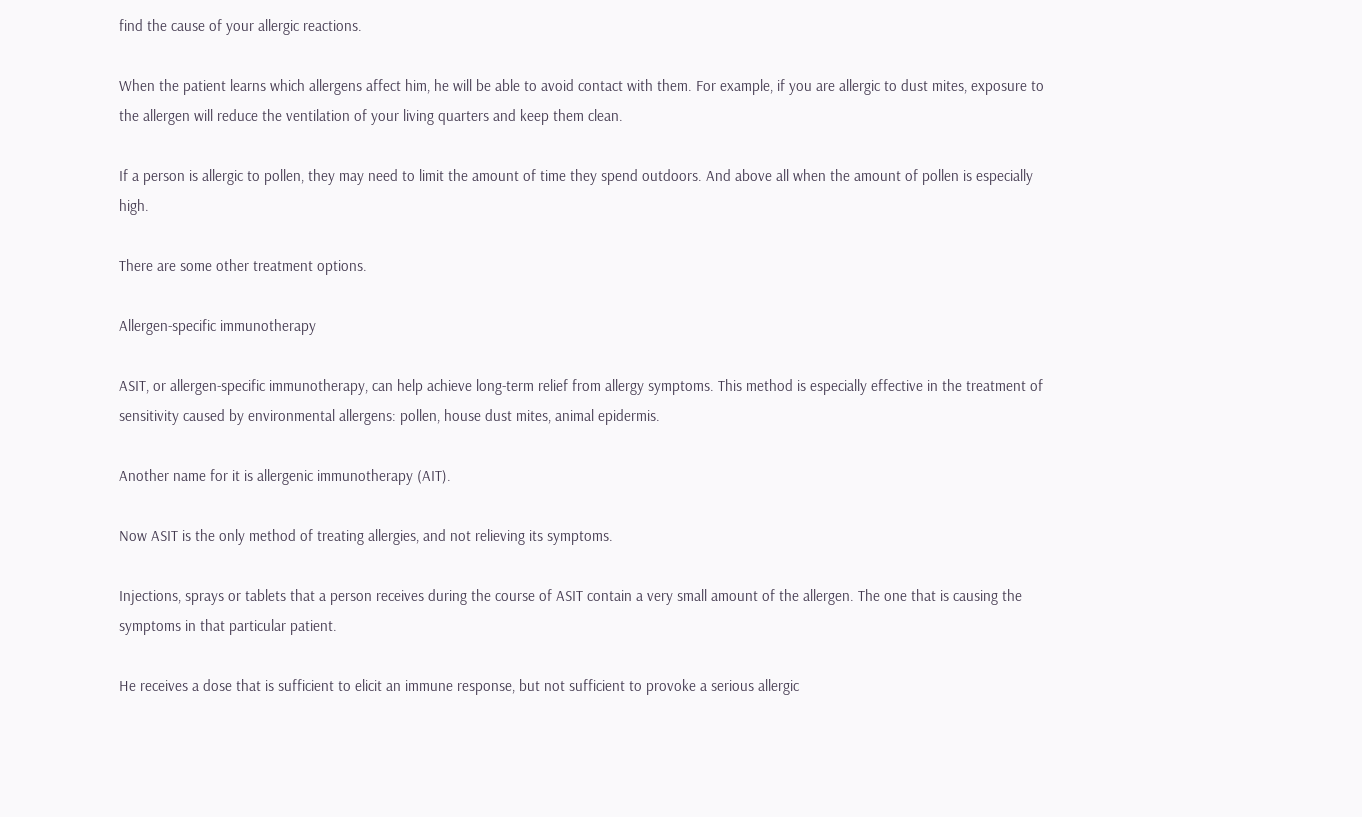find the cause of your allergic reactions.

When the patient learns which allergens affect him, he will be able to avoid contact with them. For example, if you are allergic to dust mites, exposure to the allergen will reduce the ventilation of your living quarters and keep them clean.

If a person is allergic to pollen, they may need to limit the amount of time they spend outdoors. And above all when the amount of pollen is especially high.

There are some other treatment options.

Allergen-specific immunotherapy

ASIT, or allergen-specific immunotherapy, can help achieve long-term relief from allergy symptoms. This method is especially effective in the treatment of sensitivity caused by environmental allergens: pollen, house dust mites, animal epidermis.

Another name for it is allergenic immunotherapy (AIT).

Now ASIT is the only method of treating allergies, and not relieving its symptoms.

Injections, sprays or tablets that a person receives during the course of ASIT contain a very small amount of the allergen. The one that is causing the symptoms in that particular patient.

He receives a dose that is sufficient to elicit an immune response, but not sufficient to provoke a serious allergic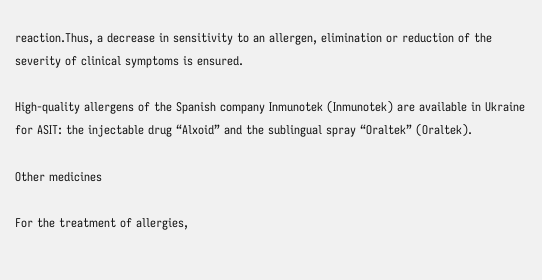reaction.Thus, a decrease in sensitivity to an allergen, elimination or reduction of the severity of clinical symptoms is ensured.

High-quality allergens of the Spanish company Inmunotek (Inmunotek) are available in Ukraine for ASIT: the injectable drug “Alxoid” and the sublingual spray “Oraltek” (Oraltek).

Other medicines

For the treatment of allergies,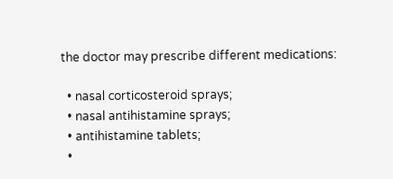the doctor may prescribe different medications:

  • nasal corticosteroid sprays;
  • nasal antihistamine sprays;
  • antihistamine tablets;
  •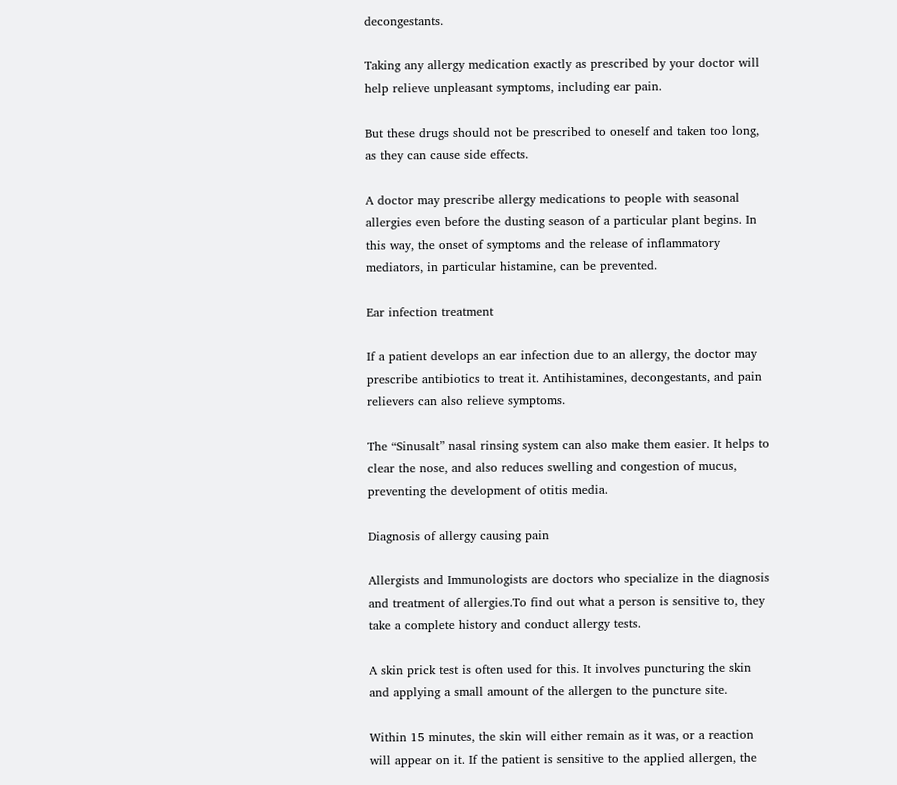decongestants.

Taking any allergy medication exactly as prescribed by your doctor will help relieve unpleasant symptoms, including ear pain.

But these drugs should not be prescribed to oneself and taken too long, as they can cause side effects.

A doctor may prescribe allergy medications to people with seasonal allergies even before the dusting season of a particular plant begins. In this way, the onset of symptoms and the release of inflammatory mediators, in particular histamine, can be prevented.

Ear infection treatment

If a patient develops an ear infection due to an allergy, the doctor may prescribe antibiotics to treat it. Antihistamines, decongestants, and pain relievers can also relieve symptoms.

The “Sinusalt” nasal rinsing system can also make them easier. It helps to clear the nose, and also reduces swelling and congestion of mucus, preventing the development of otitis media.

Diagnosis of allergy causing pain

Allergists and Immunologists are doctors who specialize in the diagnosis and treatment of allergies.To find out what a person is sensitive to, they take a complete history and conduct allergy tests.

A skin prick test is often used for this. It involves puncturing the skin and applying a small amount of the allergen to the puncture site.

Within 15 minutes, the skin will either remain as it was, or a reaction will appear on it. If the patient is sensitive to the applied allergen, the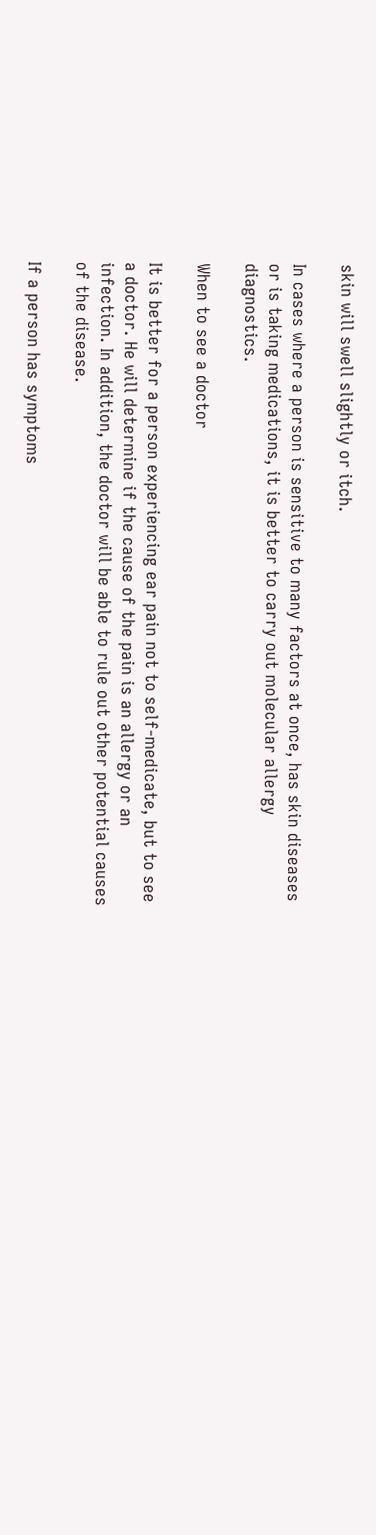skin will swell slightly or itch.

In cases where a person is sensitive to many factors at once, has skin diseases or is taking medications, it is better to carry out molecular allergy diagnostics.

When to see a doctor

It is better for a person experiencing ear pain not to self-medicate, but to see a doctor. He will determine if the cause of the pain is an allergy or an infection. In addition, the doctor will be able to rule out other potential causes of the disease.

If a person has symptoms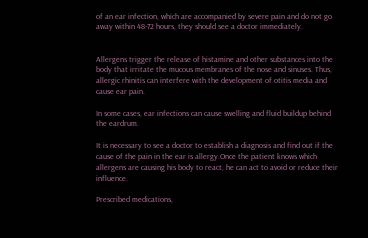of an ear infection, which are accompanied by severe pain and do not go away within 48-72 hours, they should see a doctor immediately.


Allergens trigger the release of histamine and other substances into the body that irritate the mucous membranes of the nose and sinuses. Thus, allergic rhinitis can interfere with the development of otitis media and cause ear pain.

In some cases, ear infections can cause swelling and fluid buildup behind the eardrum.

It is necessary to see a doctor to establish a diagnosis and find out if the cause of the pain in the ear is allergy.Once the patient knows which allergens are causing his body to react, he can act to avoid or reduce their influence.

Prescribed medications,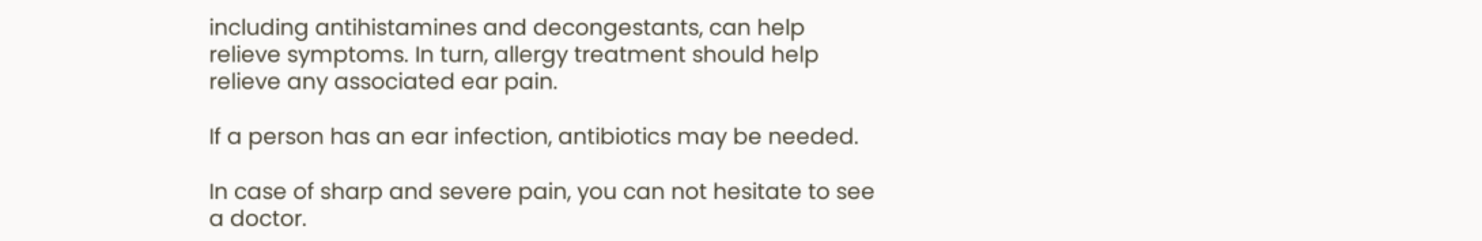including antihistamines and decongestants, can help relieve symptoms. In turn, allergy treatment should help relieve any associated ear pain.

If a person has an ear infection, antibiotics may be needed.

In case of sharp and severe pain, you can not hesitate to see a doctor.